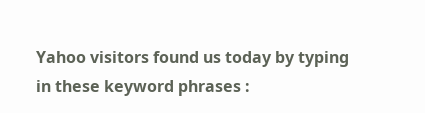Yahoo visitors found us today by typing in these keyword phrases :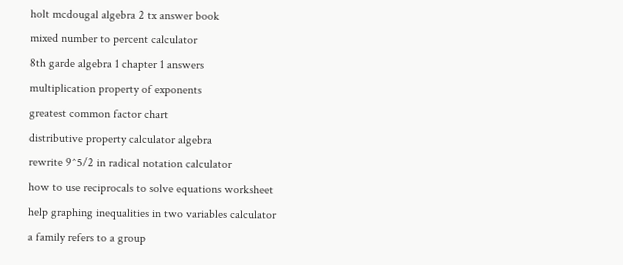holt mcdougal algebra 2 tx answer book
mixed number to percent calculator
8th garde algebra 1 chapter 1 answers
multiplication property of exponents
greatest common factor chart
distributive property calculator algebra
rewrite 9^5/2 in radical notation calculator
how to use reciprocals to solve equations worksheet
help graphing inequalities in two variables calculator
a family refers to a group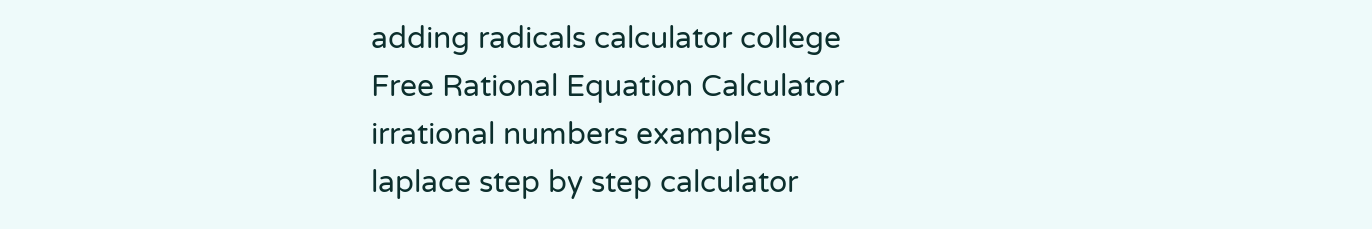adding radicals calculator college
Free Rational Equation Calculator
irrational numbers examples
laplace step by step calculator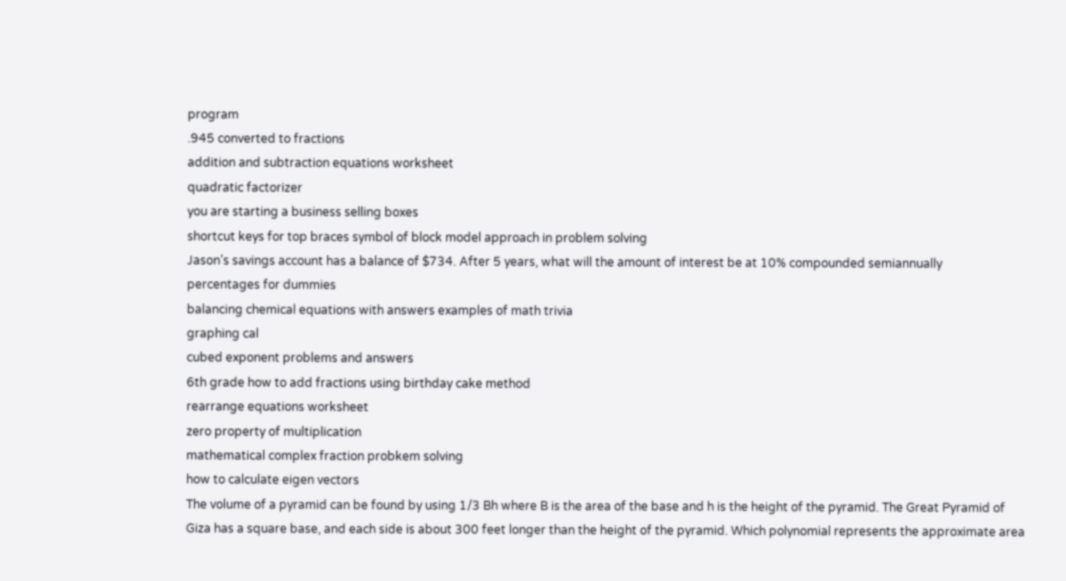program
.945 converted to fractions
addition and subtraction equations worksheet
quadratic factorizer
you are starting a business selling boxes
shortcut keys for top braces symbol of block model approach in problem solving
Jason’s savings account has a balance of $734. After 5 years, what will the amount of interest be at 10% compounded semiannually
percentages for dummies
balancing chemical equations with answers examples of math trivia
graphing cal
cubed exponent problems and answers
6th grade how to add fractions using birthday cake method
rearrange equations worksheet
zero property of multiplication
mathematical complex fraction probkem solving
how to calculate eigen vectors
The volume of a pyramid can be found by using 1/3 Bh where B is the area of the base and h is the height of the pyramid. The Great Pyramid of Giza has a square base, and each side is about 300 feet longer than the height of the pyramid. Which polynomial represents the approximate area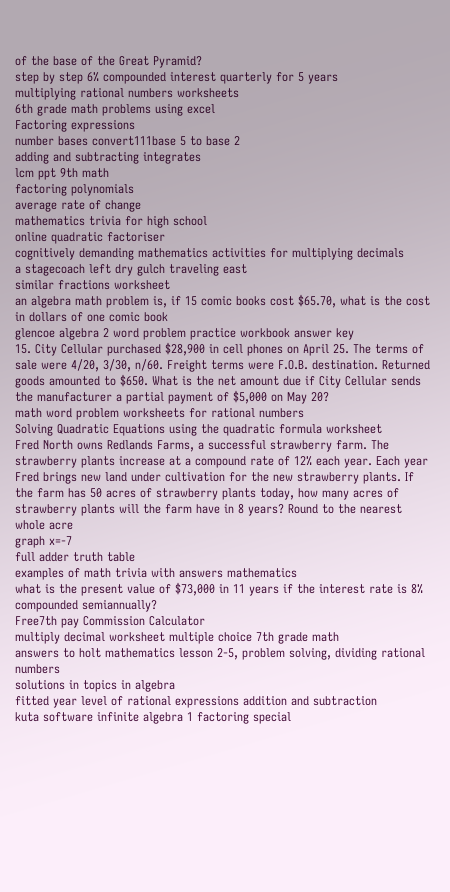of the base of the Great Pyramid?
step by step 6% compounded interest quarterly for 5 years
multiplying rational numbers worksheets
6th grade math problems using excel
Factoring expressions
number bases convert111base 5 to base 2
adding and subtracting integrates
lcm ppt 9th math
factoring polynomials
average rate of change
mathematics trivia for high school
online quadratic factoriser
cognitively demanding mathematics activities for multiplying decimals
a stagecoach left dry gulch traveling east
similar fractions worksheet
an algebra math problem is, if 15 comic books cost $65.70, what is the cost in dollars of one comic book
glencoe algebra 2 word problem practice workbook answer key
15. City Cellular purchased $28,900 in cell phones on April 25. The terms of sale were 4/20, 3/30, n/60. Freight terms were F.O.B. destination. Returned goods amounted to $650. What is the net amount due if City Cellular sends the manufacturer a partial payment of $5,000 on May 20?
math word problem worksheets for rational numbers
Solving Quadratic Equations using the quadratic formula worksheet
Fred North owns Redlands Farms, a successful strawberry farm. The strawberry plants increase at a compound rate of 12% each year. Each year Fred brings new land under cultivation for the new strawberry plants. If the farm has 50 acres of strawberry plants today, how many acres of strawberry plants will the farm have in 8 years? Round to the nearest whole acre
graph x=-7
full adder truth table
examples of math trivia with answers mathematics
what is the present value of $73,000 in 11 years if the interest rate is 8% compounded semiannually?
Free7th pay Commission Calculator
multiply decimal worksheet multiple choice 7th grade math
answers to holt mathematics lesson 2-5, problem solving, dividing rational numbers
solutions in topics in algebra
fitted year level of rational expressions addition and subtraction
kuta software infinite algebra 1 factoring special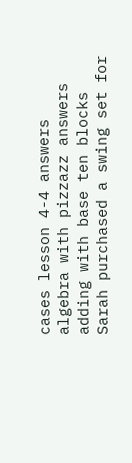cases lesson 4-4 answers
algebra with pizzazz answers
adding with base ten blocks
Sarah purchased a swing set for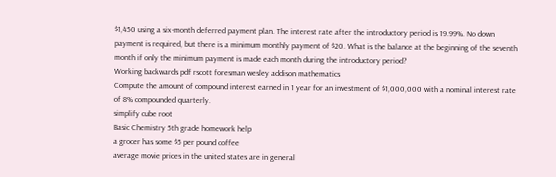$1,450 using a six-month deferred payment plan. The interest rate after the introductory period is 19.99%. No down payment is required, but there is a minimum monthly payment of $20. What is the balance at the beginning of the seventh month if only the minimum payment is made each month during the introductory period?
Working backwards pdf rscott foresman wesley addison mathematics
Compute the amount of compound interest earned in 1 year for an investment of $1,000,000 with a nominal interest rate of 8% compounded quarterly.
simplify cube root
Basic Chemistry 5th grade homework help
a grocer has some $5 per pound coffee
average movie prices in the united states are in general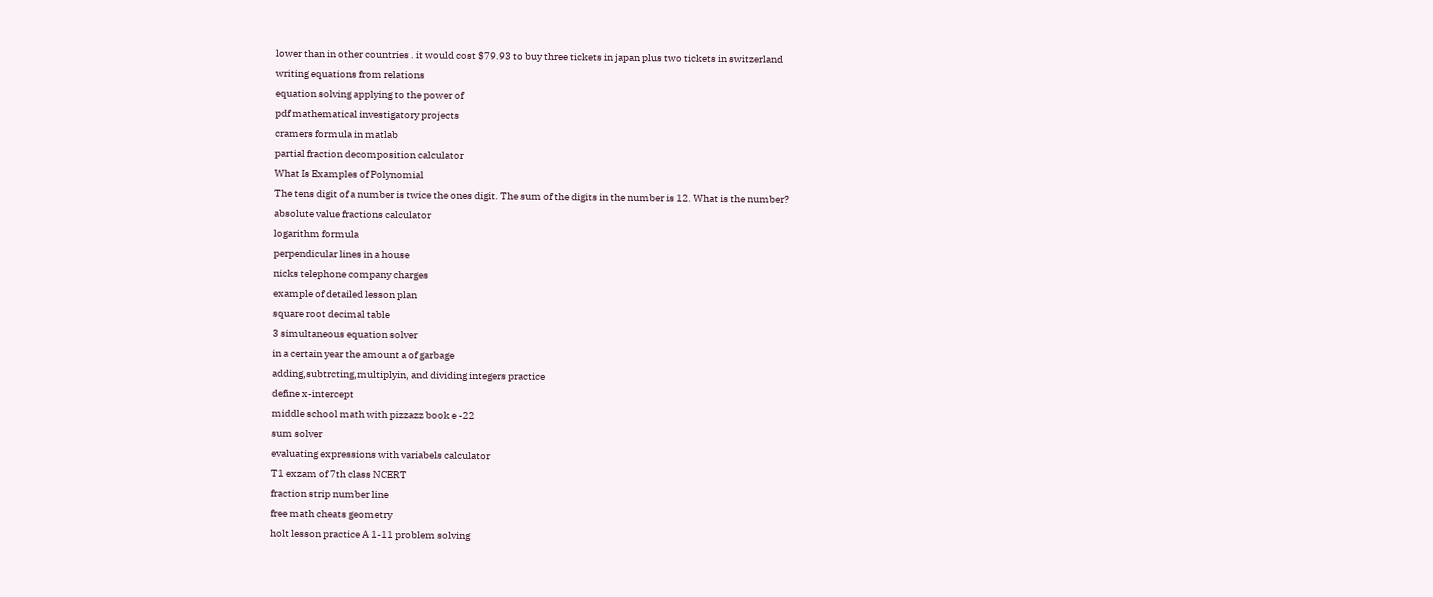lower than in other countries . it would cost $79.93 to buy three tickets in japan plus two tickets in switzerland
writing equations from relations
equation solving applying to the power of
pdf mathematical investigatory projects
cramers formula in matlab
partial fraction decomposition calculator
What Is Examples of Polynomial
The tens digit of a number is twice the ones digit. The sum of the digits in the number is 12. What is the number?
absolute value fractions calculator
logarithm formula
perpendicular lines in a house
nicks telephone company charges
example of detailed lesson plan
square root decimal table
3 simultaneous equation solver
in a certain year the amount a of garbage
adding,subtrcting,multiplyin, and dividing integers practice
define x-intercept
middle school math with pizzazz book e -22
sum solver
evaluating expressions with variabels calculator
T1 exzam of 7th class NCERT
fraction strip number line
free math cheats geometry
holt lesson practice A 1-11 problem solving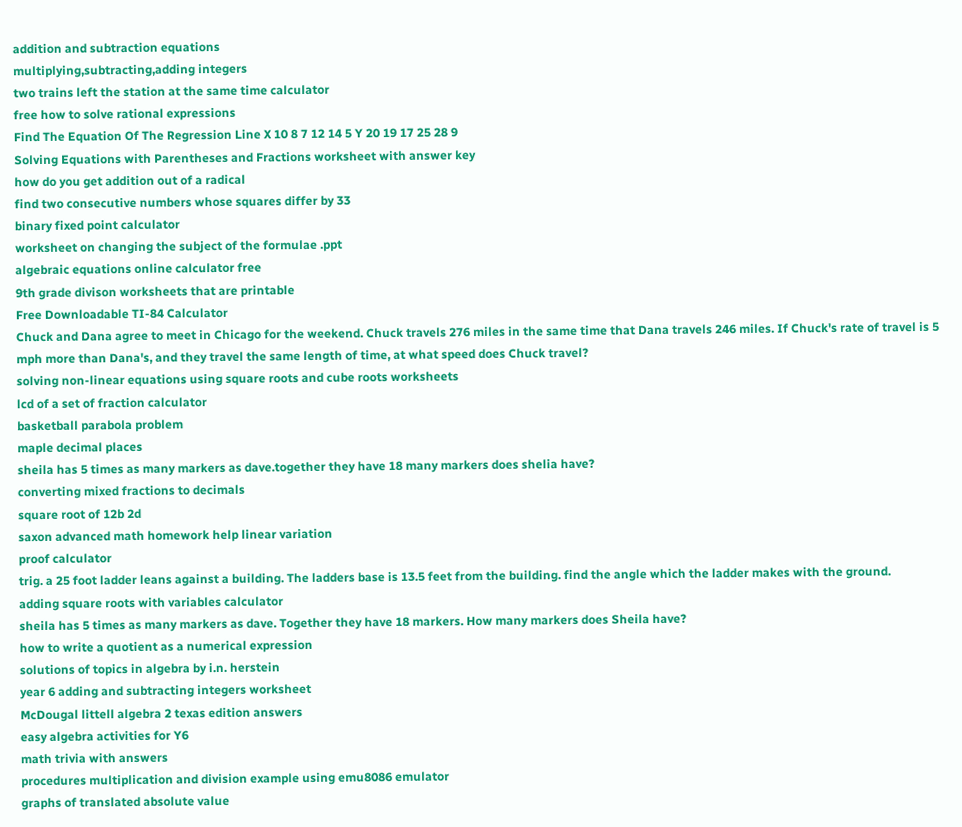addition and subtraction equations
multiplying,subtracting,adding integers
two trains left the station at the same time calculator
free how to solve rational expressions
Find The Equation Of The Regression Line X 10 8 7 12 14 5 Y 20 19 17 25 28 9
Solving Equations with Parentheses and Fractions worksheet with answer key
how do you get addition out of a radical
find two consecutive numbers whose squares differ by 33
binary fixed point calculator
worksheet on changing the subject of the formulae .ppt
algebraic equations online calculator free
9th grade divison worksheets that are printable
Free Downloadable TI-84 Calculator
Chuck and Dana agree to meet in Chicago for the weekend. Chuck travels 276 miles in the same time that Dana travels 246 miles. If Chuck's rate of travel is 5 mph more than Dana's, and they travel the same length of time, at what speed does Chuck travel?
solving non-linear equations using square roots and cube roots worksheets
lcd of a set of fraction calculator
basketball parabola problem
maple decimal places
sheila has 5 times as many markers as dave.together they have 18 many markers does shelia have?
converting mixed fractions to decimals
square root of 12b 2d
saxon advanced math homework help linear variation
proof calculator
trig. a 25 foot ladder leans against a building. The ladders base is 13.5 feet from the building. find the angle which the ladder makes with the ground.
adding square roots with variables calculator
sheila has 5 times as many markers as dave. Together they have 18 markers. How many markers does Sheila have?
how to write a quotient as a numerical expression
solutions of topics in algebra by i.n. herstein
year 6 adding and subtracting integers worksheet
McDougal littell algebra 2 texas edition answers
easy algebra activities for Y6
math trivia with answers
procedures multiplication and division example using emu8086 emulator
graphs of translated absolute value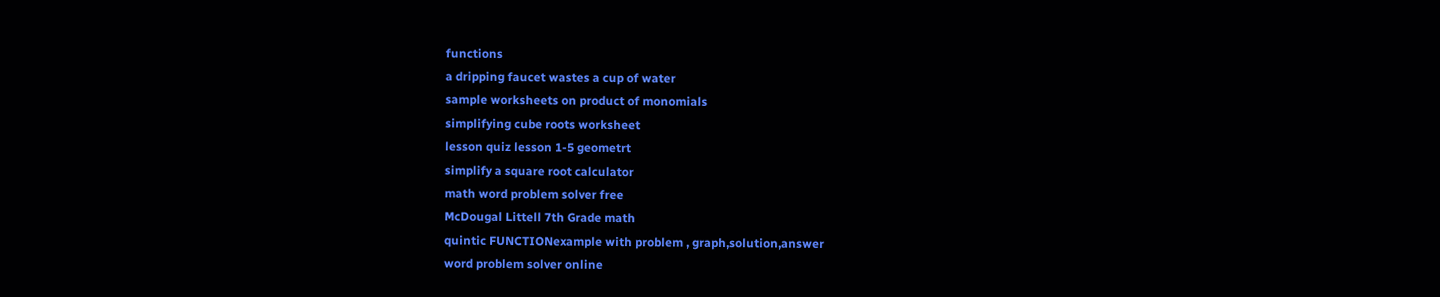functions
a dripping faucet wastes a cup of water
sample worksheets on product of monomials
simplifying cube roots worksheet
lesson quiz lesson 1-5 geometrt
simplify a square root calculator
math word problem solver free
McDougal Littell 7th Grade math
quintic FUNCTIONexample with problem , graph,solution,answer
word problem solver online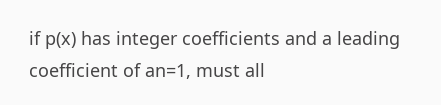if p(x) has integer coefficients and a leading coefficient of an=1, must all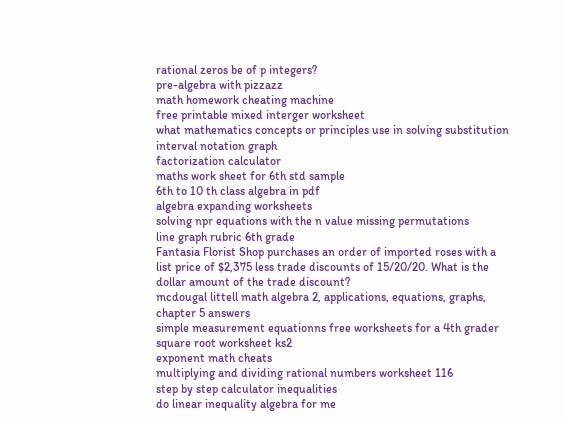rational zeros be of p integers?
pre-algebra with pizzazz
math homework cheating machine
free printable mixed interger worksheet
what mathematics concepts or principles use in solving substitution
interval notation graph
factorization calculator
maths work sheet for 6th std sample
6th to 10 th class algebra in pdf
algebra expanding worksheets
solving npr equations with the n value missing permutations
line graph rubric 6th grade
Fantasia Florist Shop purchases an order of imported roses with a list price of $2,375 less trade discounts of 15/20/20. What is the dollar amount of the trade discount?
mcdougal littell math algebra 2, applications, equations, graphs, chapter 5 answers
simple measurement equationns free worksheets for a 4th grader
square root worksheet ks2
exponent math cheats
multiplying and dividing rational numbers worksheet 116
step by step calculator inequalities
do linear inequality algebra for me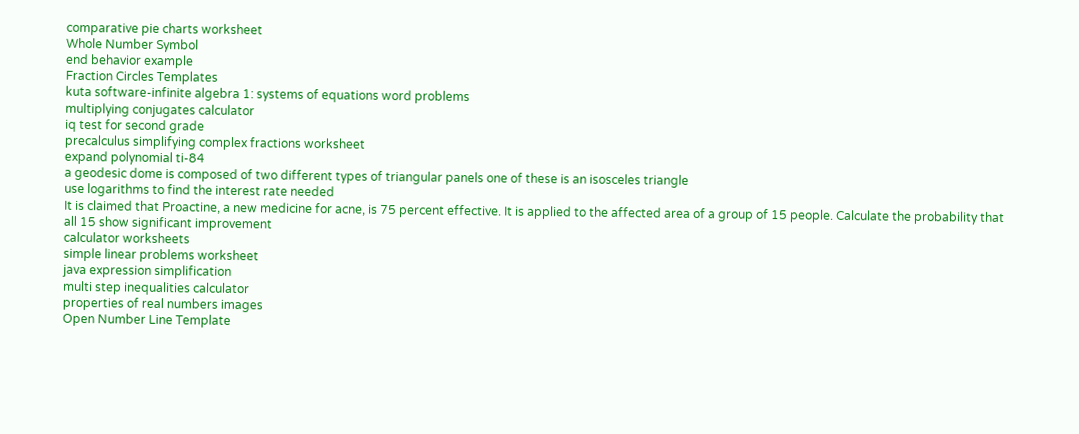comparative pie charts worksheet
Whole Number Symbol
end behavior example
Fraction Circles Templates
kuta software-infinite algebra 1: systems of equations word problems
multiplying conjugates calculator
iq test for second grade
precalculus simplifying complex fractions worksheet
expand polynomial ti-84
a geodesic dome is composed of two different types of triangular panels one of these is an isosceles triangle
use logarithms to find the interest rate needed
It is claimed that Proactine, a new medicine for acne, is 75 percent effective. It is applied to the affected area of a group of 15 people. Calculate the probability that all 15 show significant improvement
calculator worksheets
simple linear problems worksheet
java expression simplification
multi step inequalities calculator
properties of real numbers images
Open Number Line Template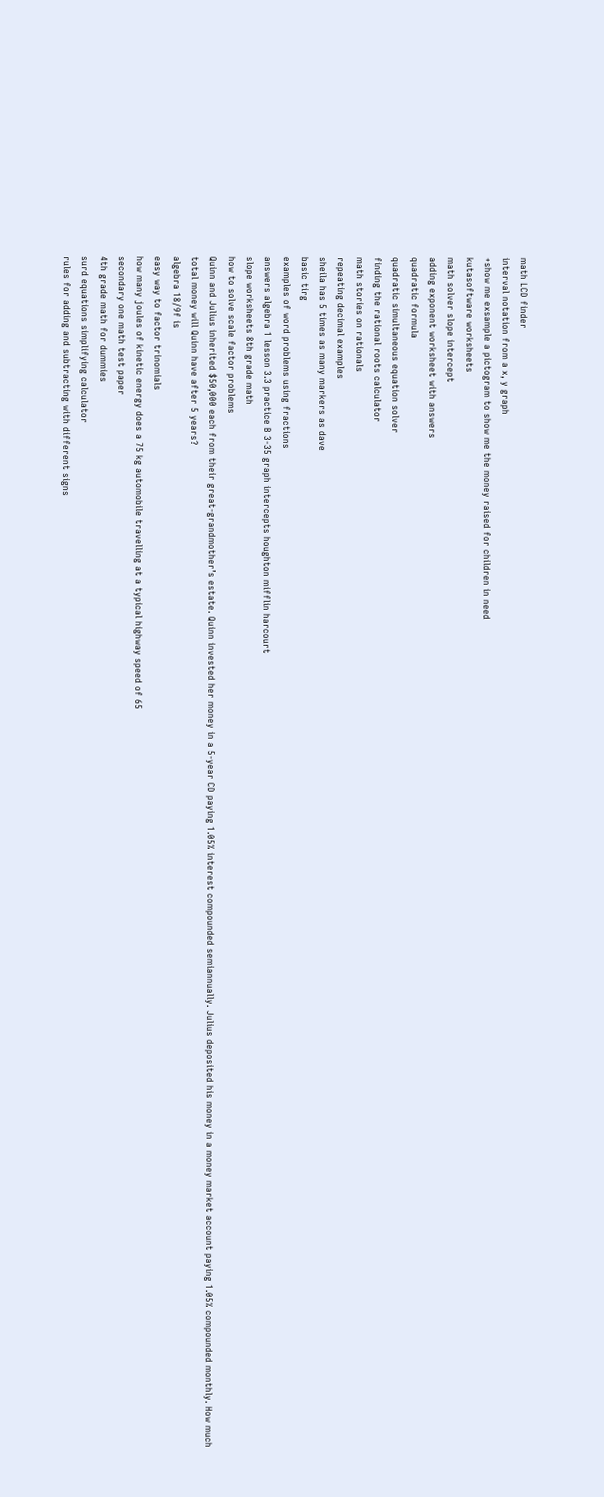math LCD finder
interval notation from a x, y graph
+show me exsample a pictogram to show me the money raised for children in need
kutasoftware worksheets
math solver slope intercept
adding exponent worksheet with answers
quadratic formula
quadratic simultaneous equation solver
finding the rational roots calculator
math stories on rationals
repeating decimal examples
sheila has 5 times as many markers as dave
basic tirg
examples of word problems using fractions
answers algebra 1 lesson 3.3 practice B 3-35 graph intercepts houghton mifflin harcourt
slope worksheets 8th grade math
how to solve scale factor problems
Quinn and Julius inherited $50,000 each from their great-grandmother’s estate. Quinn invested her money in a 5-year CD paying 1.05% interest compounded semiannually. Julius deposited his money in a money market account paying 1.05% compounded monthly. How much total money will Quinn have after 5 years?
algebra 18/9f is
easy way to factor trinomials
how many joules of kinetic energy does a 75 kg automobile travelling at a typical highway speed of 65
secondary one math test paper
4th grade math for dummies
surd equations simplifying calculator
rules for adding and subtracting with different signs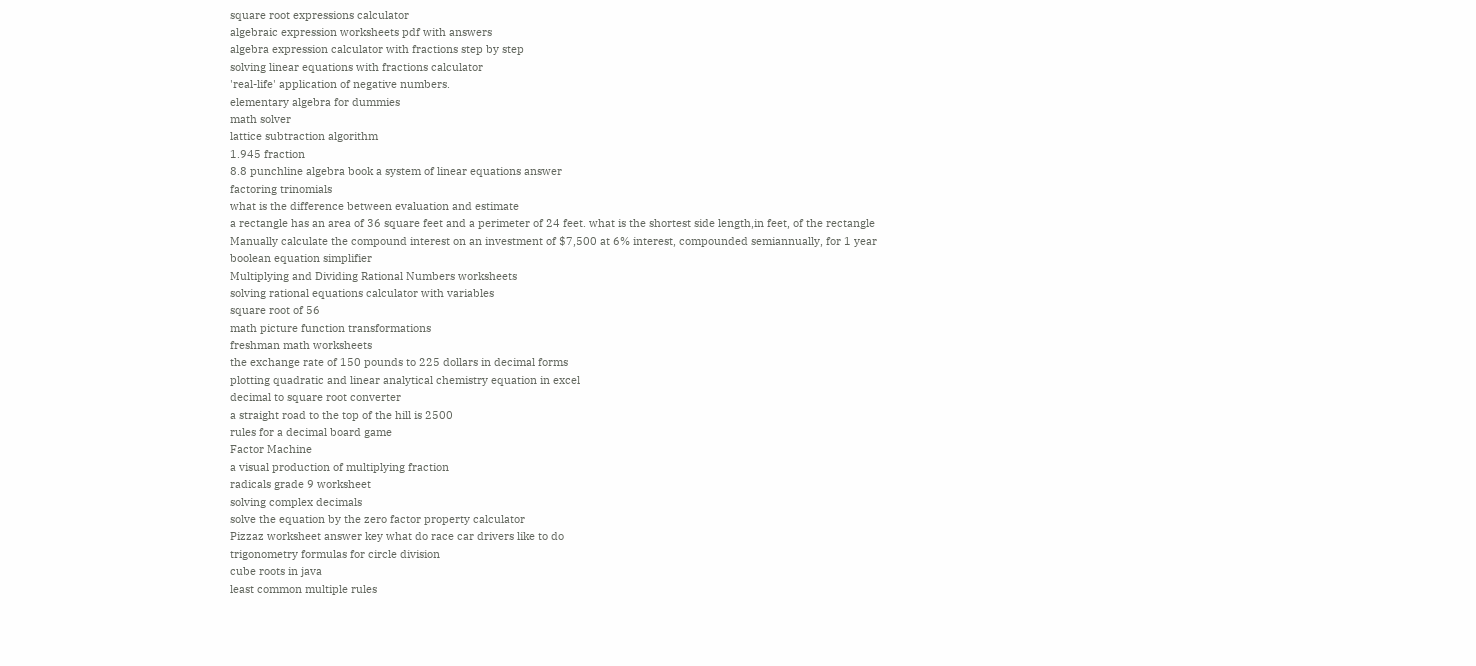square root expressions calculator
algebraic expression worksheets pdf with answers
algebra expression calculator with fractions step by step
solving linear equations with fractions calculator
'real-life' application of negative numbers.
elementary algebra for dummies
math solver
lattice subtraction algorithm
1.945 fraction
8.8 punchline algebra book a system of linear equations answer
factoring trinomials
what is the difference between evaluation and estimate
a rectangle has an area of 36 square feet and a perimeter of 24 feet. what is the shortest side length,in feet, of the rectangle
Manually calculate the compound interest on an investment of $7,500 at 6% interest, compounded semiannually, for 1 year
boolean equation simplifier
Multiplying and Dividing Rational Numbers worksheets
solving rational equations calculator with variables
square root of 56
math picture function transformations
freshman math worksheets
the exchange rate of 150 pounds to 225 dollars in decimal forms
plotting quadratic and linear analytical chemistry equation in excel
decimal to square root converter
a straight road to the top of the hill is 2500
rules for a decimal board game
Factor Machine
a visual production of multiplying fraction
radicals grade 9 worksheet
solving complex decimals
solve the equation by the zero factor property calculator
Pizzaz worksheet answer key what do race car drivers like to do
trigonometry formulas for circle division
cube roots in java
least common multiple rules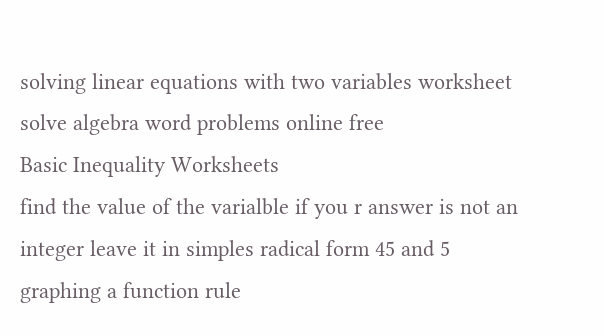solving linear equations with two variables worksheet
solve algebra word problems online free
Basic Inequality Worksheets
find the value of the varialble if you r answer is not an integer leave it in simples radical form 45 and 5
graphing a function rule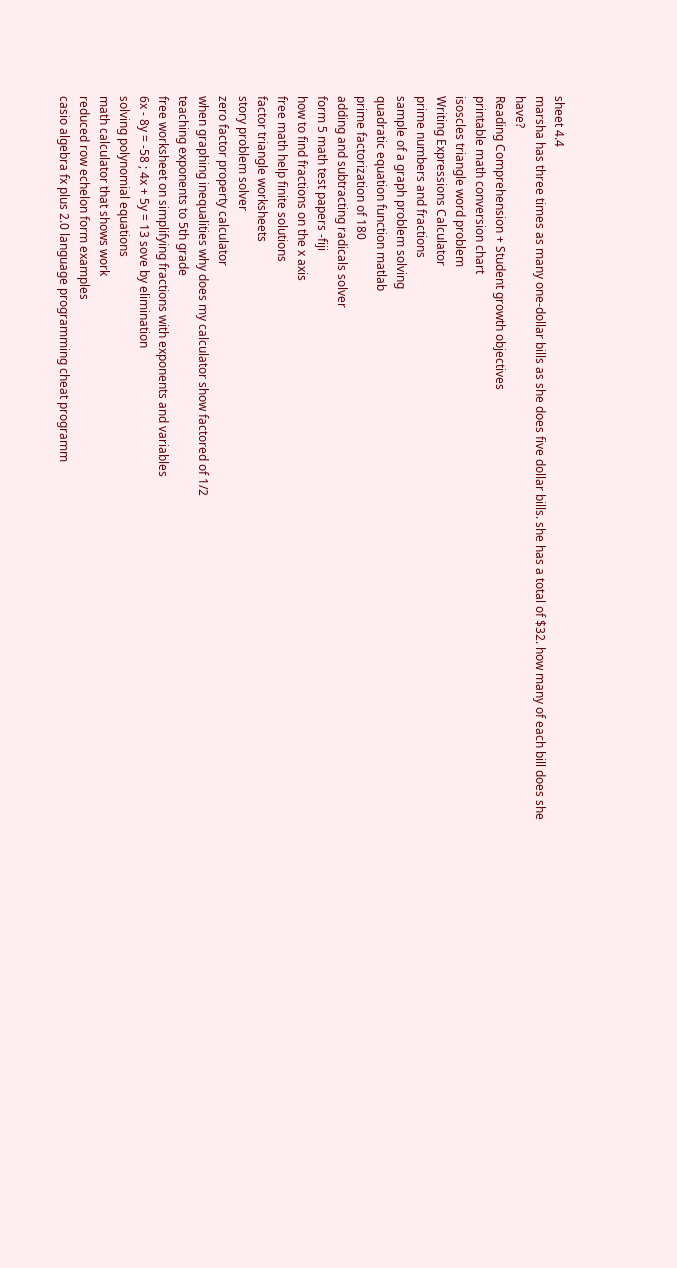sheet 4.4
marsha has three times as many one-dollar bills as she does five dollar bills. she has a total of $32. how many of each bill does she have?
Reading Comprehension + Student growth objectives
printable math conversion chart
isoscles triangle word problem
Writing Expressions Calculator
prime numbers and fractions
sample of a graph problem solving
quadratic equation function matlab
prime factorization of 180
adding and subtracting radicals solver
form 5 math test papers -fiji
how to find fractions on the x axis
free math help finite solutions
factor triangle worksheets
story problem solver
zero factor property calculator
when graphing inequalities why does my calculator show factored of 1/2
teaching exponents to 5th grade
free worksheet on simplifying fractions with exponents and variables
6x - 8y = -58 ; 4x + 5y = 13 sove by elimination
solving polynomial equations
math calculator that shows work
reduced row echelon form examples
casio algebra fx plus 2.0 language programming cheat programm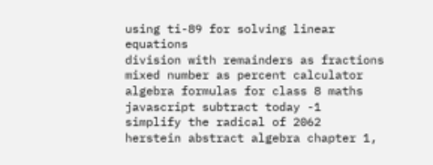using ti-89 for solving linear equations
division with remainders as fractions
mixed number as percent calculator
algebra formulas for class 8 maths
javascript subtract today -1
simplify the radical of 2062
herstein abstract algebra chapter 1,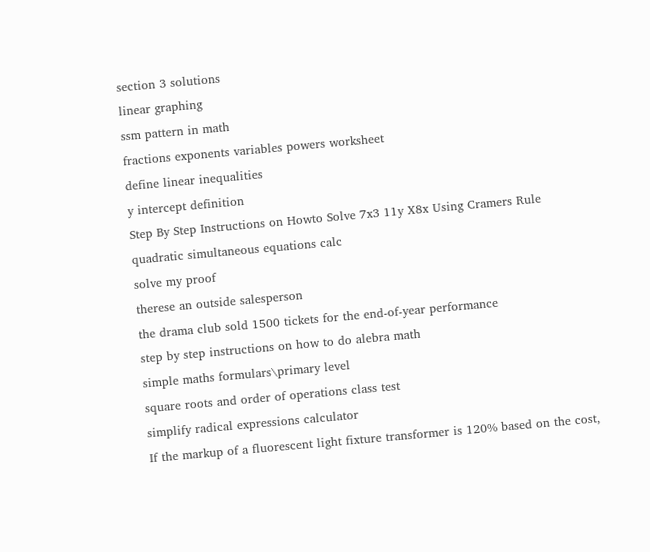section 3 solutions
linear graphing
ssm pattern in math
fractions exponents variables powers worksheet
define linear inequalities
y intercept definition
Step By Step Instructions on Howto Solve 7x3 11y X8x Using Cramers Rule
quadratic simultaneous equations calc
solve my proof
therese an outside salesperson
the drama club sold 1500 tickets for the end-of-year performance
step by step instructions on how to do alebra math
simple maths formulars\primary level
square roots and order of operations class test
simplify radical expressions calculator
If the markup of a fluorescent light fixture transformer is 120% based on the cost,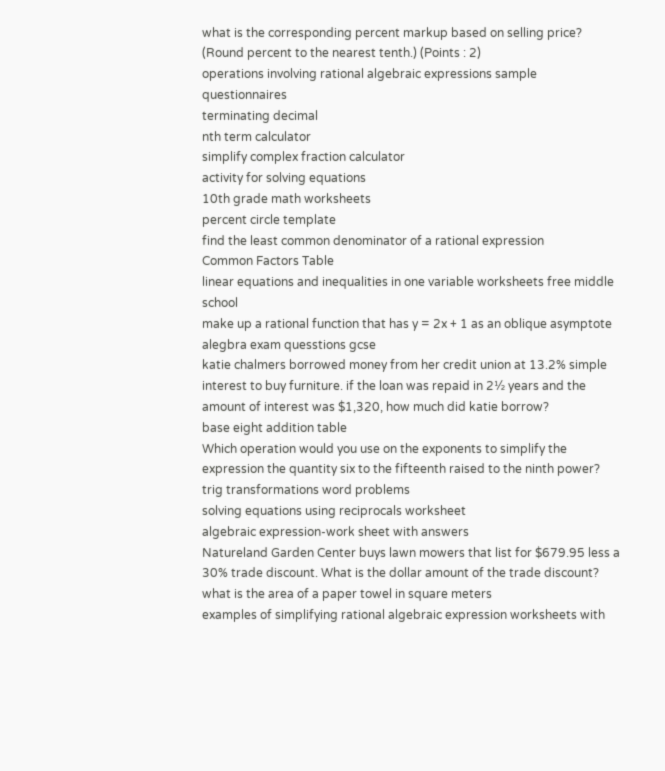what is the corresponding percent markup based on selling price? (Round percent to the nearest tenth.) (Points : 2)
operations involving rational algebraic expressions sample questionnaires
terminating decimal
nth term calculator
simplify complex fraction calculator
activity for solving equations
10th grade math worksheets
percent circle template
find the least common denominator of a rational expression
Common Factors Table
linear equations and inequalities in one variable worksheets free middle school
make up a rational function that has y = 2x + 1 as an oblique asymptote
alegbra exam quesstions gcse
katie chalmers borrowed money from her credit union at 13.2% simple interest to buy furniture. if the loan was repaid in 2½ years and the amount of interest was $1,320, how much did katie borrow?
base eight addition table
Which operation would you use on the exponents to simplify the expression the quantity six to the fifteenth raised to the ninth power?
trig transformations word problems
solving equations using reciprocals worksheet
algebraic expression-work sheet with answers
Natureland Garden Center buys lawn mowers that list for $679.95 less a 30% trade discount. What is the dollar amount of the trade discount?
what is the area of a paper towel in square meters
examples of simplifying rational algebraic expression worksheets with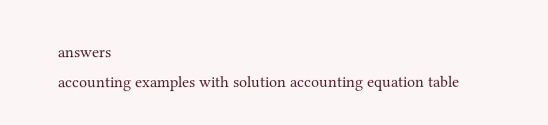answers
accounting examples with solution accounting equation table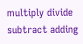multiply divide subtract adding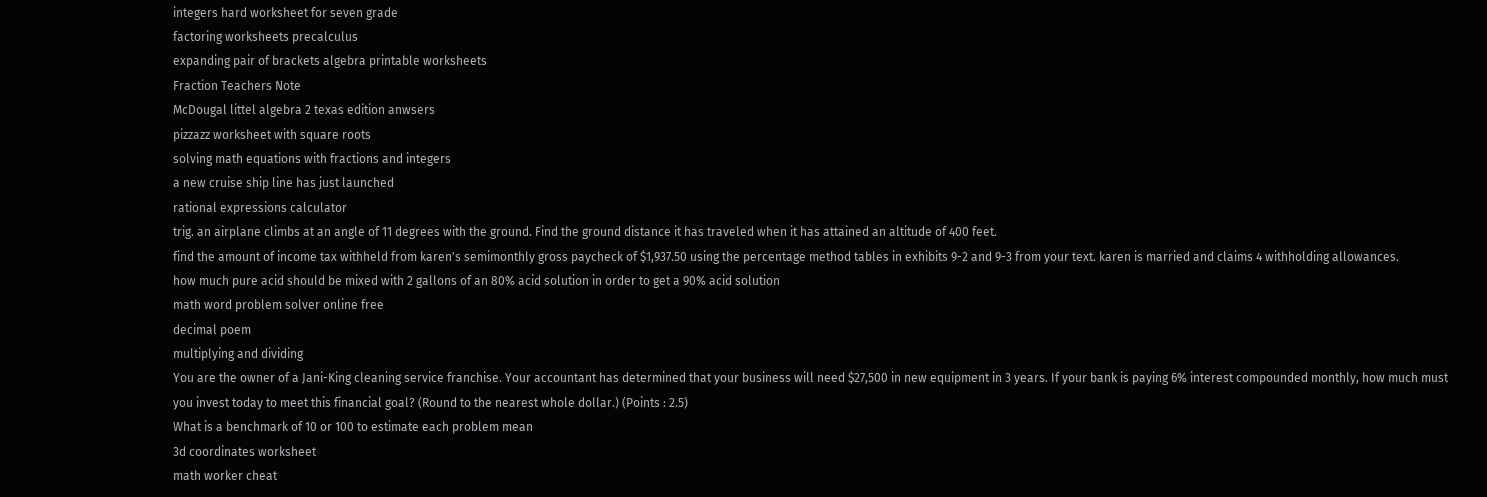integers hard worksheet for seven grade
factoring worksheets precalculus
expanding pair of brackets algebra printable worksheets
Fraction Teachers Note
McDougal littel algebra 2 texas edition anwsers
pizzazz worksheet with square roots
solving math equations with fractions and integers
a new cruise ship line has just launched
rational expressions calculator
trig. an airplane climbs at an angle of 11 degrees with the ground. Find the ground distance it has traveled when it has attained an altitude of 400 feet.
find the amount of income tax withheld from karen's semimonthly gross paycheck of $1,937.50 using the percentage method tables in exhibits 9-2 and 9-3 from your text. karen is married and claims 4 withholding allowances.
how much pure acid should be mixed with 2 gallons of an 80% acid solution in order to get a 90% acid solution
math word problem solver online free
decimal poem
multiplying and dividing
You are the owner of a Jani-King cleaning service franchise. Your accountant has determined that your business will need $27,500 in new equipment in 3 years. If your bank is paying 6% interest compounded monthly, how much must you invest today to meet this financial goal? (Round to the nearest whole dollar.) (Points : 2.5)
What is a benchmark of 10 or 100 to estimate each problem mean
3d coordinates worksheet
math worker cheat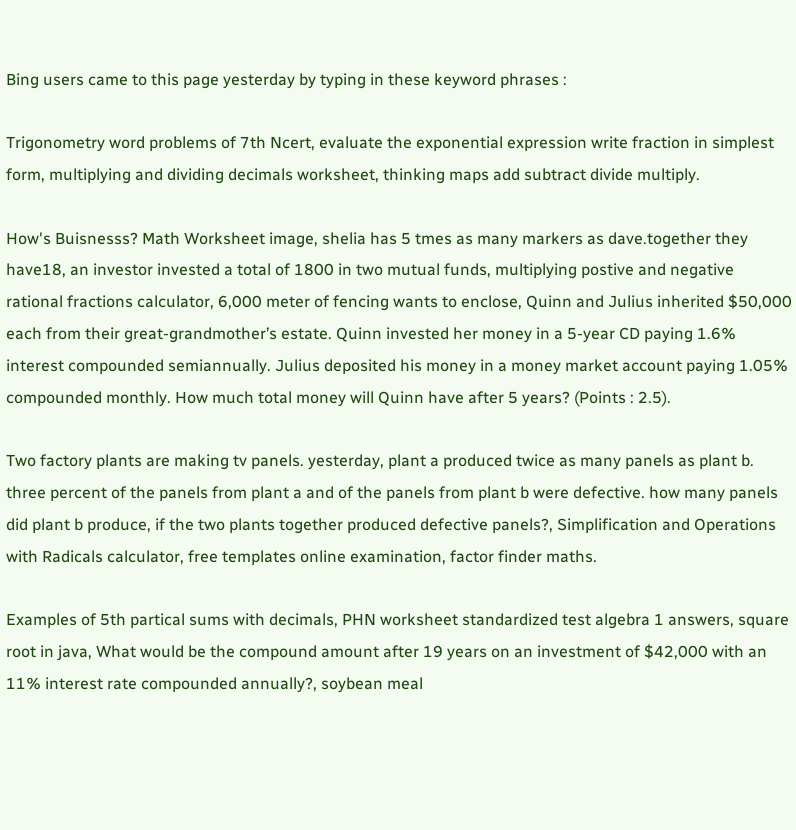Bing users came to this page yesterday by typing in these keyword phrases :

Trigonometry word problems of 7th Ncert, evaluate the exponential expression write fraction in simplest form, multiplying and dividing decimals worksheet, thinking maps add subtract divide multiply.

How's Buisnesss? Math Worksheet image, shelia has 5 tmes as many markers as dave.together they have18, an investor invested a total of 1800 in two mutual funds, multiplying postive and negative rational fractions calculator, 6,000 meter of fencing wants to enclose, Quinn and Julius inherited $50,000 each from their great-grandmother’s estate. Quinn invested her money in a 5-year CD paying 1.6% interest compounded semiannually. Julius deposited his money in a money market account paying 1.05% compounded monthly. How much total money will Quinn have after 5 years? (Points : 2.5).

Two factory plants are making tv panels. yesterday, plant a produced twice as many panels as plant b. three percent of the panels from plant a and of the panels from plant b were defective. how many panels did plant b produce, if the two plants together produced defective panels?, Simplification and Operations with Radicals calculator, free templates online examination, factor finder maths.

Examples of 5th partical sums with decimals, PHN worksheet standardized test algebra 1 answers, square root in java, What would be the compound amount after 19 years on an investment of $42,000 with an 11% interest rate compounded annually?, soybean meal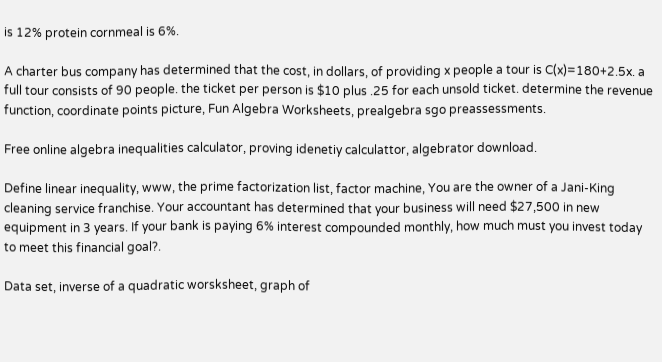is 12% protein cornmeal is 6%.

A charter bus company has determined that the cost, in dollars, of providing x people a tour is C(x)=180+2.5x. a full tour consists of 90 people. the ticket per person is $10 plus .25 for each unsold ticket. determine the revenue function, coordinate points picture, Fun Algebra Worksheets, prealgebra sgo preassessments.

Free online algebra inequalities calculator, proving idenetiy calculattor, algebrator download.

Define linear inequality, www, the prime factorization list, factor machine, You are the owner of a Jani-King cleaning service franchise. Your accountant has determined that your business will need $27,500 in new equipment in 3 years. If your bank is paying 6% interest compounded monthly, how much must you invest today to meet this financial goal?.

Data set, inverse of a quadratic worsksheet, graph of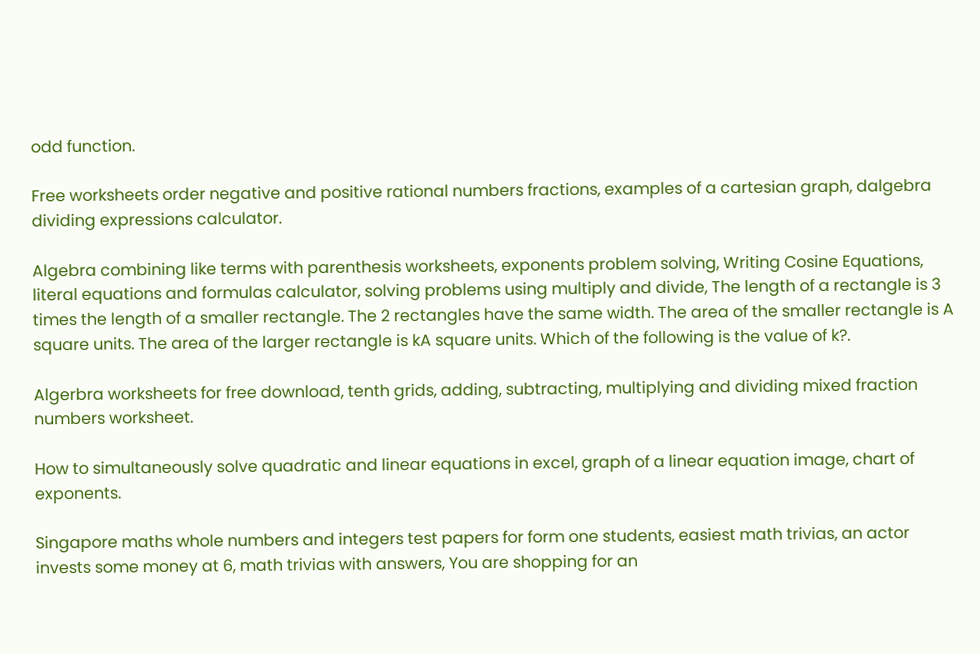odd function.

Free worksheets order negative and positive rational numbers fractions, examples of a cartesian graph, dalgebra dividing expressions calculator.

Algebra combining like terms with parenthesis worksheets, exponents problem solving, Writing Cosine Equations, literal equations and formulas calculator, solving problems using multiply and divide, The length of a rectangle is 3 times the length of a smaller rectangle. The 2 rectangles have the same width. The area of the smaller rectangle is A square units. The area of the larger rectangle is kA square units. Which of the following is the value of k?.

Algerbra worksheets for free download, tenth grids, adding, subtracting, multiplying and dividing mixed fraction numbers worksheet.

How to simultaneously solve quadratic and linear equations in excel, graph of a linear equation image, chart of exponents.

Singapore maths whole numbers and integers test papers for form one students, easiest math trivias, an actor invests some money at 6, math trivias with answers, You are shopping for an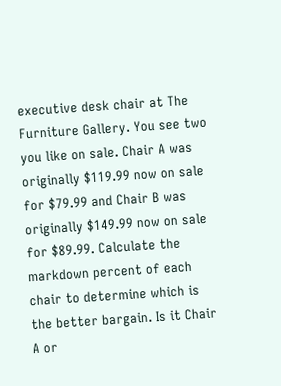executive desk chair at The Furniture Gallery. You see two you like on sale. Chair A was originally $119.99 now on sale for $79.99 and Chair B was originally $149.99 now on sale for $89.99. Calculate the markdown percent of each chair to determine which is the better bargain. Is it Chair A or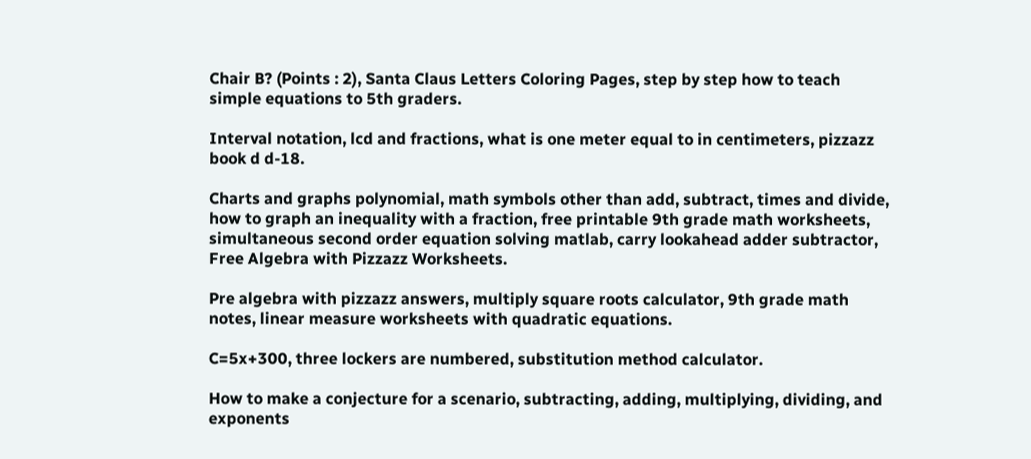Chair B? (Points : 2), Santa Claus Letters Coloring Pages, step by step how to teach simple equations to 5th graders.

Interval notation, lcd and fractions, what is one meter equal to in centimeters, pizzazz book d d-18.

Charts and graphs polynomial, math symbols other than add, subtract, times and divide, how to graph an inequality with a fraction, free printable 9th grade math worksheets, simultaneous second order equation solving matlab, carry lookahead adder subtractor, Free Algebra with Pizzazz Worksheets.

Pre algebra with pizzazz answers, multiply square roots calculator, 9th grade math notes, linear measure worksheets with quadratic equations.

C=5x+300, three lockers are numbered, substitution method calculator.

How to make a conjecture for a scenario, subtracting, adding, multiplying, dividing, and exponents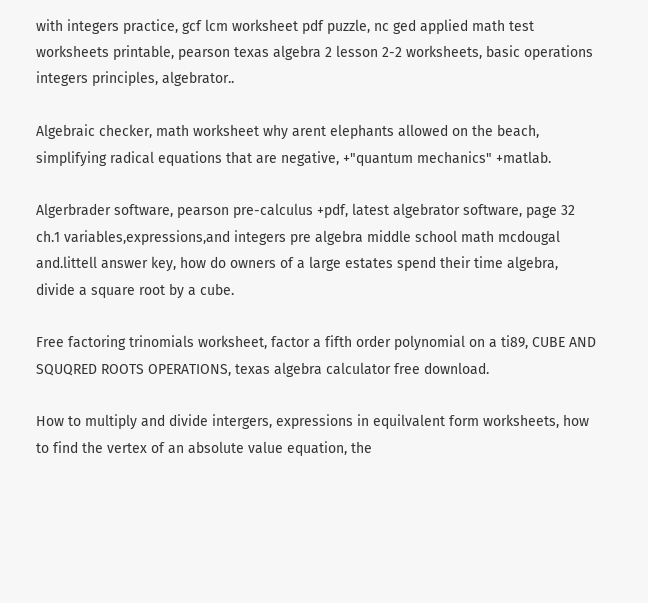with integers practice, gcf lcm worksheet pdf puzzle, nc ged applied math test worksheets printable, pearson texas algebra 2 lesson 2-2 worksheets, basic operations integers principles, algebrator..

Algebraic checker, math worksheet why arent elephants allowed on the beach, simplifying radical equations that are negative, +"quantum mechanics" +matlab.

Algerbrader software, pearson pre-calculus +pdf, latest algebrator software, page 32 ch.1 variables,expressions,and integers pre algebra middle school math mcdougal and.littell answer key, how do owners of a large estates spend their time algebra, divide a square root by a cube.

Free factoring trinomials worksheet, factor a fifth order polynomial on a ti89, CUBE AND SQUQRED ROOTS OPERATIONS, texas algebra calculator free download.

How to multiply and divide intergers, expressions in equilvalent form worksheets, how to find the vertex of an absolute value equation, the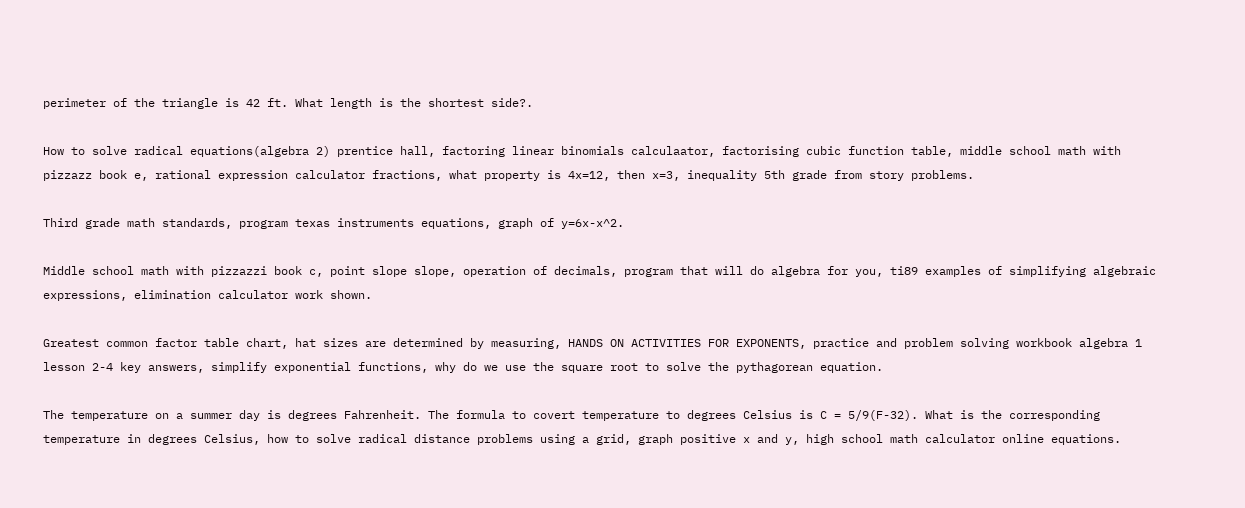perimeter of the triangle is 42 ft. What length is the shortest side?.

How to solve radical equations(algebra 2) prentice hall, factoring linear binomials calculaator, factorising cubic function table, middle school math with pizzazz book e, rational expression calculator fractions, what property is 4x=12, then x=3, inequality 5th grade from story problems.

Third grade math standards, program texas instruments equations, graph of y=6x-x^2.

Middle school math with pizzazzi book c, point slope slope, operation of decimals, program that will do algebra for you, ti89 examples of simplifying algebraic expressions, elimination calculator work shown.

Greatest common factor table chart, hat sizes are determined by measuring, HANDS ON ACTIVITIES FOR EXPONENTS, practice and problem solving workbook algebra 1 lesson 2-4 key answers, simplify exponential functions, why do we use the square root to solve the pythagorean equation.

The temperature on a summer day is degrees Fahrenheit. The formula to covert temperature to degrees Celsius is C = 5/9(F-32). What is the corresponding temperature in degrees Celsius, how to solve radical distance problems using a grid, graph positive x and y, high school math calculator online equations.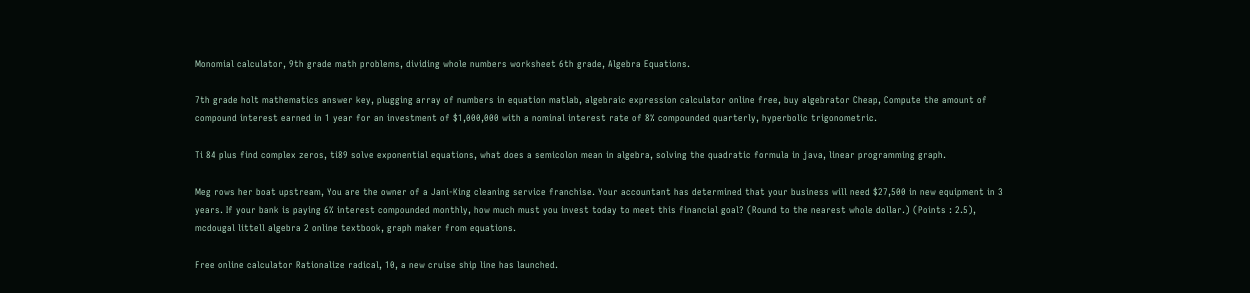Monomial calculator, 9th grade math problems, dividing whole numbers worksheet 6th grade, Algebra Equations.

7th grade holt mathematics answer key, plugging array of numbers in equation matlab, algebraic expression calculator online free, buy algebrator Cheap, Compute the amount of compound interest earned in 1 year for an investment of $1,000,000 with a nominal interest rate of 8% compounded quarterly, hyperbolic trigonometric.

Ti 84 plus find complex zeros, ti89 solve exponential equations, what does a semicolon mean in algebra, solving the quadratic formula in java, linear programming graph.

Meg rows her boat upstream, You are the owner of a Jani-King cleaning service franchise. Your accountant has determined that your business will need $27,500 in new equipment in 3 years. If your bank is paying 6% interest compounded monthly, how much must you invest today to meet this financial goal? (Round to the nearest whole dollar.) (Points : 2.5), mcdougal littell algebra 2 online textbook, graph maker from equations.

Free online calculator Rationalize radical, 10, a new cruise ship line has launched.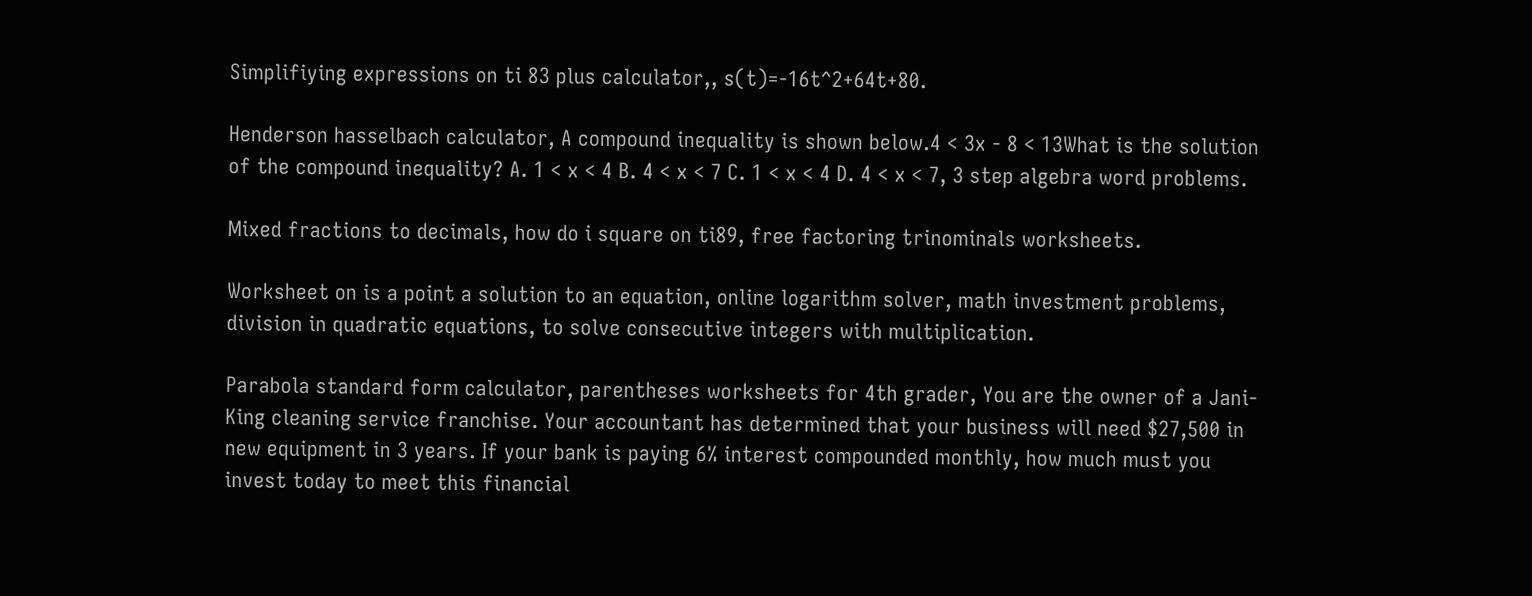Simplifiying expressions on ti 83 plus calculator,, s(t)=-16t^2+64t+80.

Henderson hasselbach calculator, A compound inequality is shown below.4 < 3x - 8 < 13What is the solution of the compound inequality? A. 1 < x < 4 B. 4 < x < 7 C. 1 < x < 4 D. 4 < x < 7, 3 step algebra word problems.

Mixed fractions to decimals, how do i square on ti89, free factoring trinominals worksheets.

Worksheet on is a point a solution to an equation, online logarithm solver, math investment problems, division in quadratic equations, to solve consecutive integers with multiplication.

Parabola standard form calculator, parentheses worksheets for 4th grader, You are the owner of a Jani-King cleaning service franchise. Your accountant has determined that your business will need $27,500 in new equipment in 3 years. If your bank is paying 6% interest compounded monthly, how much must you invest today to meet this financial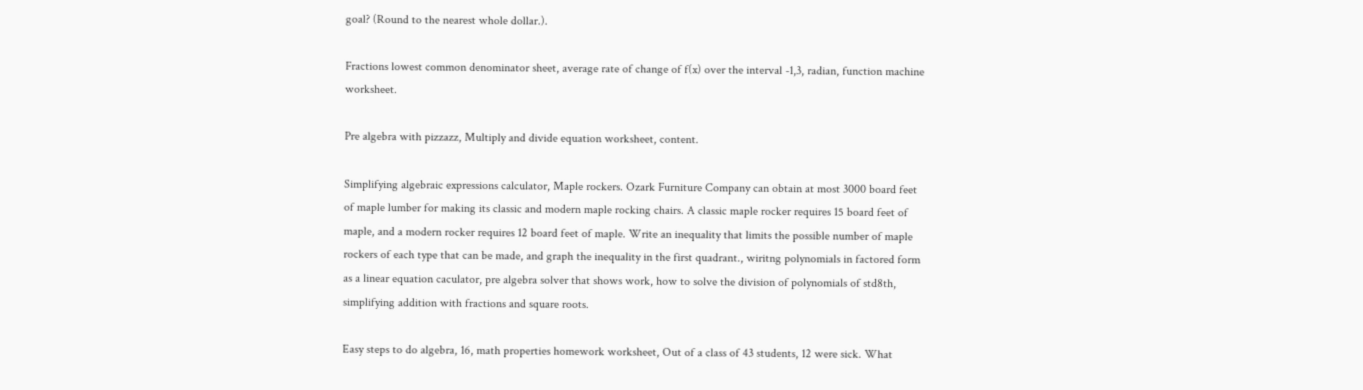goal? (Round to the nearest whole dollar.).

Fractions lowest common denominator sheet, average rate of change of f(x) over the interval -1,3, radian, function machine worksheet.

Pre algebra with pizzazz, Multiply and divide equation worksheet, content.

Simplifying algebraic expressions calculator, Maple rockers. Ozark Furniture Company can obtain at most 3000 board feet of maple lumber for making its classic and modern maple rocking chairs. A classic maple rocker requires 15 board feet of maple, and a modern rocker requires 12 board feet of maple. Write an inequality that limits the possible number of maple rockers of each type that can be made, and graph the inequality in the first quadrant., wiritng polynomials in factored form as a linear equation caculator, pre algebra solver that shows work, how to solve the division of polynomials of std8th, simplifying addition with fractions and square roots.

Easy steps to do algebra, 16, math properties homework worksheet, Out of a class of 43 students, 12 were sick. What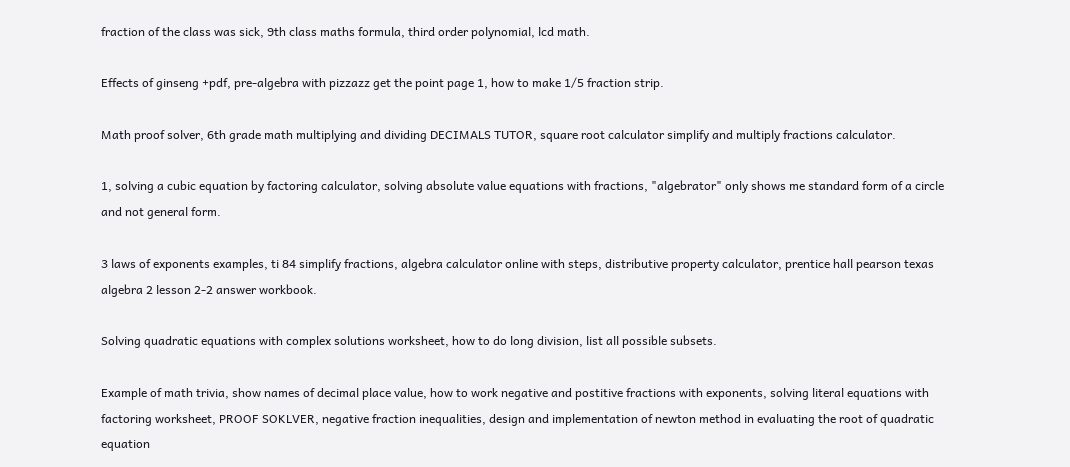fraction of the class was sick, 9th class maths formula, third order polynomial, lcd math.

Effects of ginseng +pdf, pre-algebra with pizzazz get the point page 1, how to make 1/5 fraction strip.

Math proof solver, 6th grade math multiplying and dividing DECIMALS TUTOR, square root calculator simplify and multiply fractions calculator.

1, solving a cubic equation by factoring calculator, solving absolute value equations with fractions, "algebrator" only shows me standard form of a circle and not general form.

3 laws of exponents examples, ti 84 simplify fractions, algebra calculator online with steps, distributive property calculator, prentice hall pearson texas algebra 2 lesson 2-2 answer workbook.

Solving quadratic equations with complex solutions worksheet, how to do long division, list all possible subsets.

Example of math trivia, show names of decimal place value, how to work negative and postitive fractions with exponents, solving literal equations with factoring worksheet, PROOF SOKLVER, negative fraction inequalities, design and implementation of newton method in evaluating the root of quadratic equation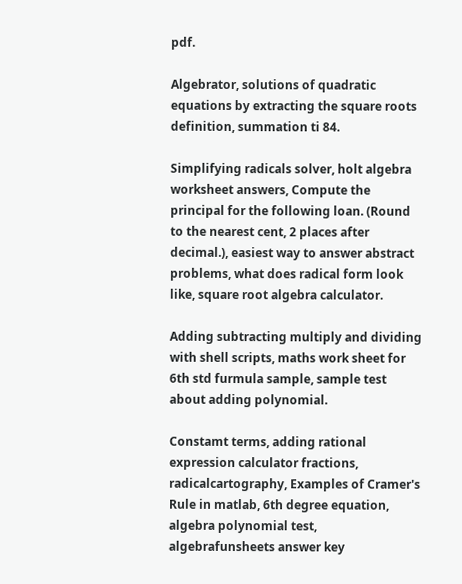pdf.

Algebrator, solutions of quadratic equations by extracting the square roots definition, summation ti 84.

Simplifying radicals solver, holt algebra worksheet answers, Compute the principal for the following loan. (Round to the nearest cent, 2 places after decimal.), easiest way to answer abstract problems, what does radical form look like, square root algebra calculator.

Adding subtracting multiply and dividing with shell scripts, maths work sheet for 6th std furmula sample, sample test about adding polynomial.

Constamt terms, adding rational expression calculator fractions, radicalcartography, Examples of Cramer's Rule in matlab, 6th degree equation, algebra polynomial test, algebrafunsheets answer key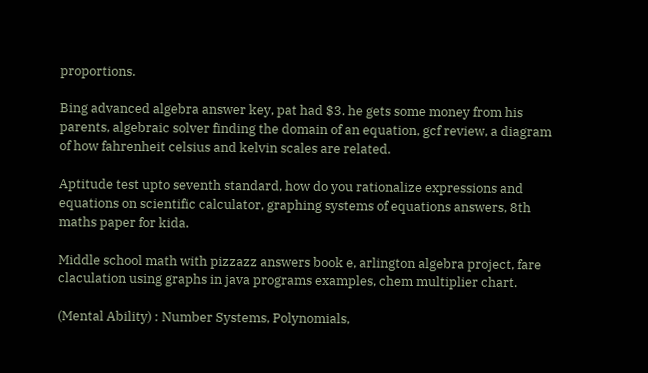proportions.

Bing advanced algebra answer key, pat had $3. he gets some money from his parents, algebraic solver finding the domain of an equation, gcf review, a diagram of how fahrenheit celsius and kelvin scales are related.

Aptitude test upto seventh standard, how do you rationalize expressions and equations on scientific calculator, graphing systems of equations answers, 8th maths paper for kida.

Middle school math with pizzazz answers book e, arlington algebra project, fare claculation using graphs in java programs examples, chem multiplier chart.

(Mental Ability) : Number Systems, Polynomials,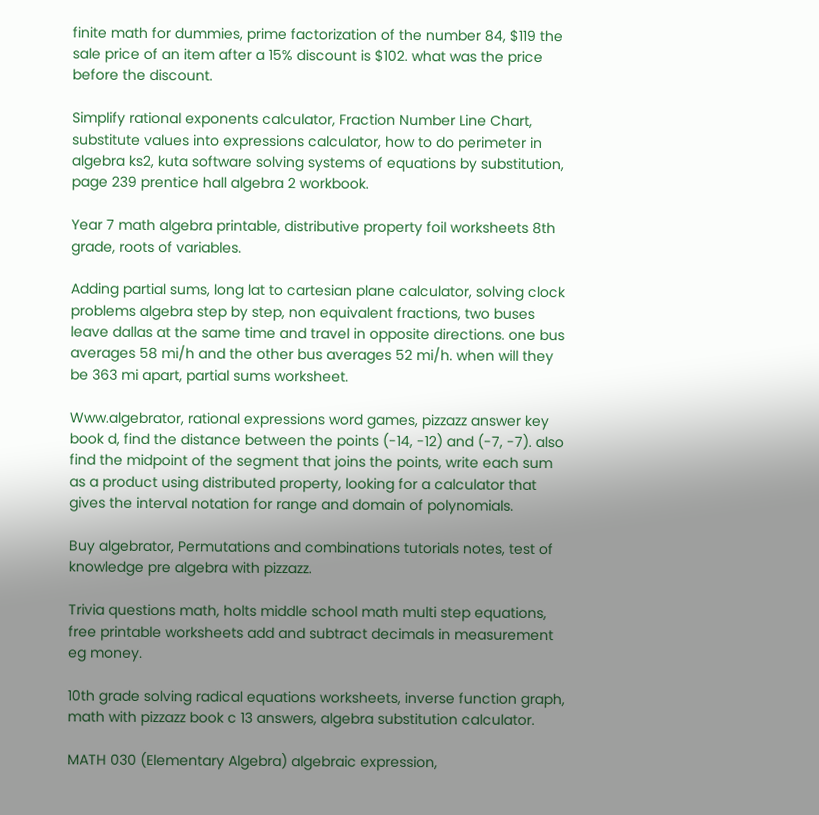finite math for dummies, prime factorization of the number 84, $119 the sale price of an item after a 15% discount is $102. what was the price before the discount.

Simplify rational exponents calculator, Fraction Number Line Chart, substitute values into expressions calculator, how to do perimeter in algebra ks2, kuta software solving systems of equations by substitution, page 239 prentice hall algebra 2 workbook.

Year 7 math algebra printable, distributive property foil worksheets 8th grade, roots of variables.

Adding partial sums, long lat to cartesian plane calculator, solving clock problems algebra step by step, non equivalent fractions, two buses leave dallas at the same time and travel in opposite directions. one bus averages 58 mi/h and the other bus averages 52 mi/h. when will they be 363 mi apart, partial sums worksheet.

Www.algebrator, rational expressions word games, pizzazz answer key book d, find the distance between the points (-14, -12) and (-7, -7). also find the midpoint of the segment that joins the points, write each sum as a product using distributed property, looking for a calculator that gives the interval notation for range and domain of polynomials.

Buy algebrator, Permutations and combinations tutorials notes, test of knowledge pre algebra with pizzazz.

Trivia questions math, holts middle school math multi step equations, free printable worksheets add and subtract decimals in measurement eg money.

10th grade solving radical equations worksheets, inverse function graph, math with pizzazz book c 13 answers, algebra substitution calculator.

MATH 030 (Elementary Algebra) algebraic expression,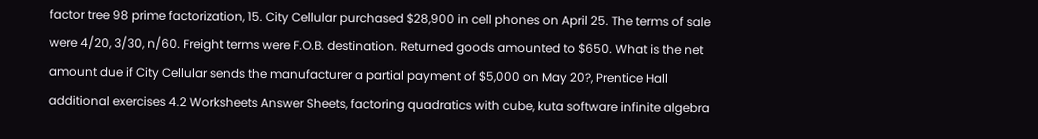factor tree 98 prime factorization, 15. City Cellular purchased $28,900 in cell phones on April 25. The terms of sale were 4/20, 3/30, n/60. Freight terms were F.O.B. destination. Returned goods amounted to $650. What is the net amount due if City Cellular sends the manufacturer a partial payment of $5,000 on May 20?, Prentice Hall additional exercises 4.2 Worksheets Answer Sheets, factoring quadratics with cube, kuta software infinite algebra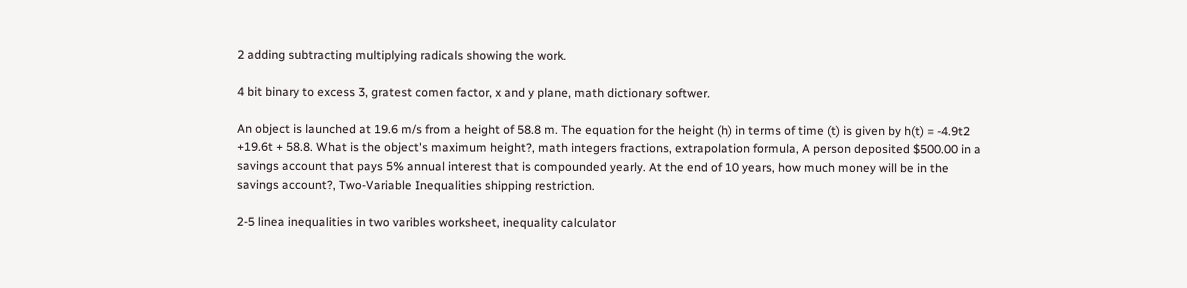2 adding subtracting multiplying radicals showing the work.

4 bit binary to excess 3, gratest comen factor, x and y plane, math dictionary softwer.

An object is launched at 19.6 m/s from a height of 58.8 m. The equation for the height (h) in terms of time (t) is given by h(t) = -4.9t2 +19.6t + 58.8. What is the object's maximum height?, math integers fractions, extrapolation formula, A person deposited $500.00 in a savings account that pays 5% annual interest that is compounded yearly. At the end of 10 years, how much money will be in the savings account?, Two-Variable Inequalities shipping restriction.

2-5 linea inequalities in two varibles worksheet, inequality calculator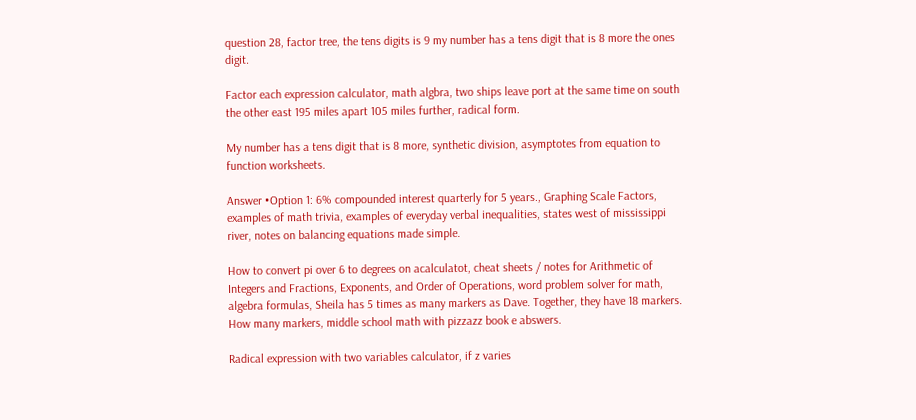question 28, factor tree, the tens digits is 9 my number has a tens digit that is 8 more the ones digit.

Factor each expression calculator, math algbra, two ships leave port at the same time on south the other east 195 miles apart 105 miles further, radical form.

My number has a tens digit that is 8 more, synthetic division, asymptotes from equation to function worksheets.

Answer •Option 1: 6% compounded interest quarterly for 5 years., Graphing Scale Factors, examples of math trivia, examples of everyday verbal inequalities, states west of mississippi river, notes on balancing equations made simple.

How to convert pi over 6 to degrees on acalculatot, cheat sheets / notes for Arithmetic of Integers and Fractions, Exponents, and Order of Operations, word problem solver for math, algebra formulas, Sheila has 5 times as many markers as Dave. Together, they have 18 markers. How many markers, middle school math with pizzazz book e abswers.

Radical expression with two variables calculator, if z varies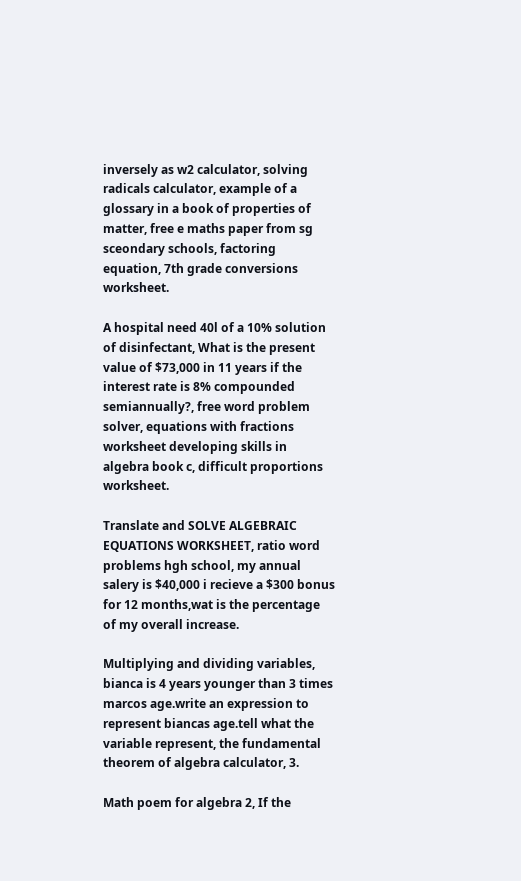inversely as w2 calculator, solving radicals calculator, example of a glossary in a book of properties of matter, free e maths paper from sg sceondary schools, factoring equation, 7th grade conversions worksheet.

A hospital need 40l of a 10% solution of disinfectant, What is the present value of $73,000 in 11 years if the interest rate is 8% compounded semiannually?, free word problem solver, equations with fractions worksheet developing skills in algebra book c, difficult proportions worksheet.

Translate and SOLVE ALGEBRAIC EQUATIONS WORKSHEET, ratio word problems hgh school, my annual salery is $40,000 i recieve a $300 bonus for 12 months,wat is the percentage of my overall increase.

Multiplying and dividing variables, bianca is 4 years younger than 3 times marcos age.write an expression to represent biancas age.tell what the variable represent, the fundamental theorem of algebra calculator, 3.

Math poem for algebra 2, If the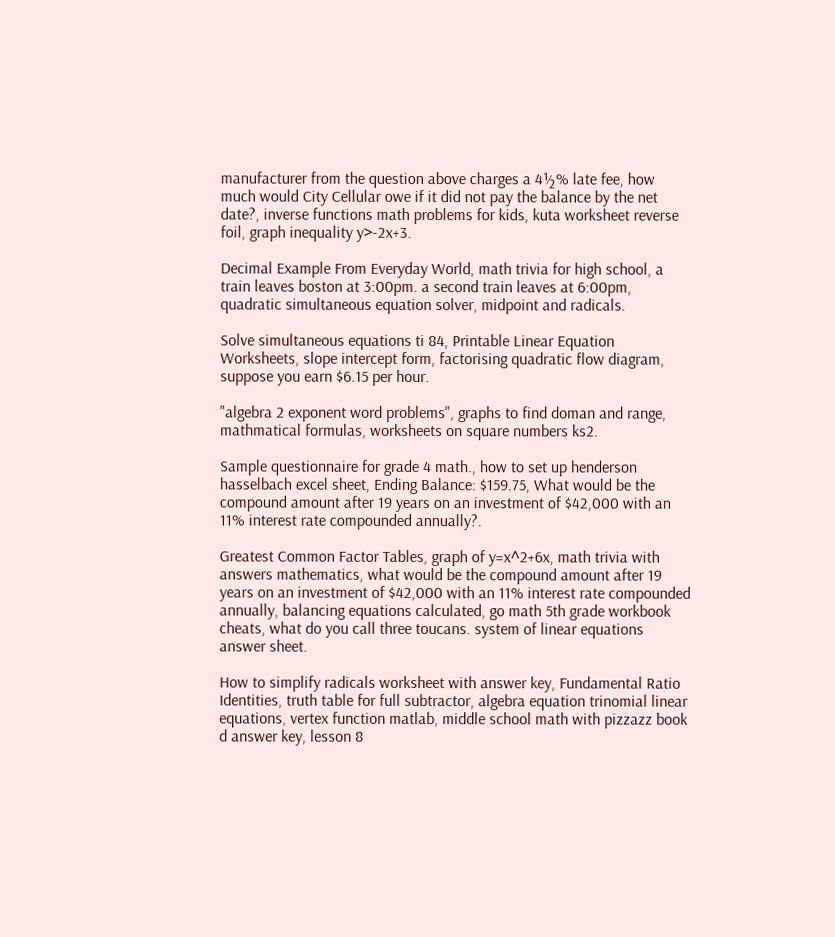manufacturer from the question above charges a 4½% late fee, how much would City Cellular owe if it did not pay the balance by the net date?, inverse functions math problems for kids, kuta worksheet reverse foil, graph inequality y>-2x+3.

Decimal Example From Everyday World, math trivia for high school, a train leaves boston at 3:00pm. a second train leaves at 6:00pm, quadratic simultaneous equation solver, midpoint and radicals.

Solve simultaneous equations ti 84, Printable Linear Equation Worksheets, slope intercept form, factorising quadratic flow diagram, suppose you earn $6.15 per hour.

"algebra 2 exponent word problems", graphs to find doman and range, mathmatical formulas, worksheets on square numbers ks2.

Sample questionnaire for grade 4 math., how to set up henderson hasselbach excel sheet, Ending Balance: $159.75, What would be the compound amount after 19 years on an investment of $42,000 with an 11% interest rate compounded annually?.

Greatest Common Factor Tables, graph of y=x^2+6x, math trivia with answers mathematics, what would be the compound amount after 19 years on an investment of $42,000 with an 11% interest rate compounded annually, balancing equations calculated, go math 5th grade workbook cheats, what do you call three toucans. system of linear equations answer sheet.

How to simplify radicals worksheet with answer key, Fundamental Ratio Identities, truth table for full subtractor, algebra equation trinomial linear equations, vertex function matlab, middle school math with pizzazz book d answer key, lesson 8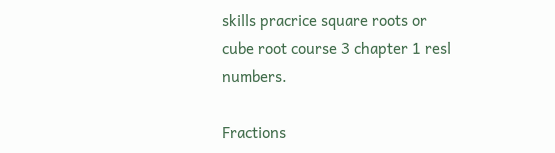skills pracrice square roots or cube root course 3 chapter 1 resl numbers.

Fractions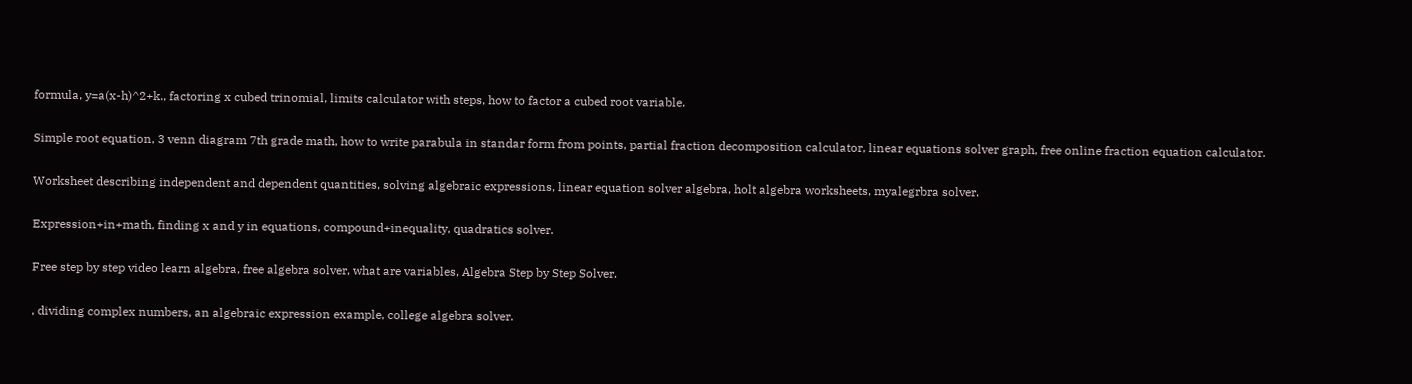formula, y=a(x-h)^2+k., factoring x cubed trinomial, limits calculator with steps, how to factor a cubed root variable.

Simple root equation, 3 venn diagram 7th grade math, how to write parabula in standar form from points, partial fraction decomposition calculator, linear equations solver graph, free online fraction equation calculator.

Worksheet describing independent and dependent quantities, solving algebraic expressions, linear equation solver algebra, holt algebra worksheets, myalegrbra solver.

Expression+in+math, finding x and y in equations, compound+inequality, quadratics solver.

Free step by step video learn algebra, free algebra solver, what are variables, Algebra Step by Step Solver.

, dividing complex numbers, an algebraic expression example, college algebra solver.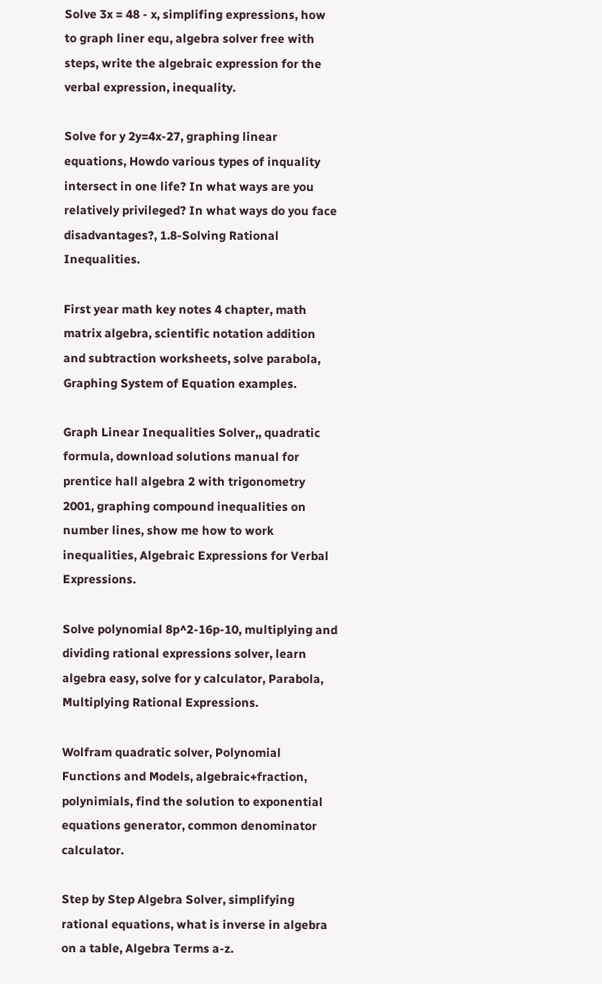Solve 3x = 48 - x, simplifing expressions, how to graph liner equ, algebra solver free with steps, write the algebraic expression for the verbal expression, inequality.

Solve for y 2y=4x-27, graphing linear equations, Howdo various types of inquality intersect in one life? In what ways are you relatively privileged? In what ways do you face disadvantages?, 1.8-Solving Rational Inequalities.

First year math key notes 4 chapter, math matrix algebra, scientific notation addition and subtraction worksheets, solve parabola, Graphing System of Equation examples.

Graph Linear Inequalities Solver,, quadratic formula, download solutions manual for prentice hall algebra 2 with trigonometry 2001, graphing compound inequalities on number lines, show me how to work inequalities, Algebraic Expressions for Verbal Expressions.

Solve polynomial 8p^2-16p-10, multiplying and dividing rational expressions solver, learn algebra easy, solve for y calculator, Parabola, Multiplying Rational Expressions.

Wolfram quadratic solver, Polynomial Functions and Models, algebraic+fraction, polynimials, find the solution to exponential equations generator, common denominator calculator.

Step by Step Algebra Solver, simplifying rational equations, what is inverse in algebra on a table, Algebra Terms a-z.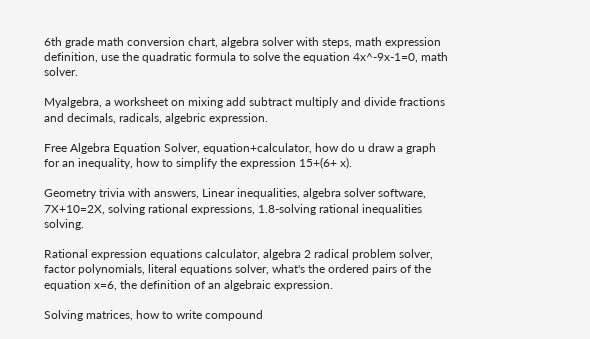6th grade math conversion chart, algebra solver with steps, math expression definition, use the quadratic formula to solve the equation 4x^-9x-1=0, math solver.

Myalgebra, a worksheet on mixing add subtract multiply and divide fractions and decimals, radicals, algebric expression.

Free Algebra Equation Solver, equation+calculator, how do u draw a graph for an inequality, how to simplify the expression 15+(6+ x).

Geometry trivia with answers, Linear inequalities, algebra solver software, 7X+10=2X, solving rational expressions, 1.8-solving rational inequalities solving.

Rational expression equations calculator, algebra 2 radical problem solver, factor polynomials, literal equations solver, what's the ordered pairs of the equation x=6, the definition of an algebraic expression.

Solving matrices, how to write compound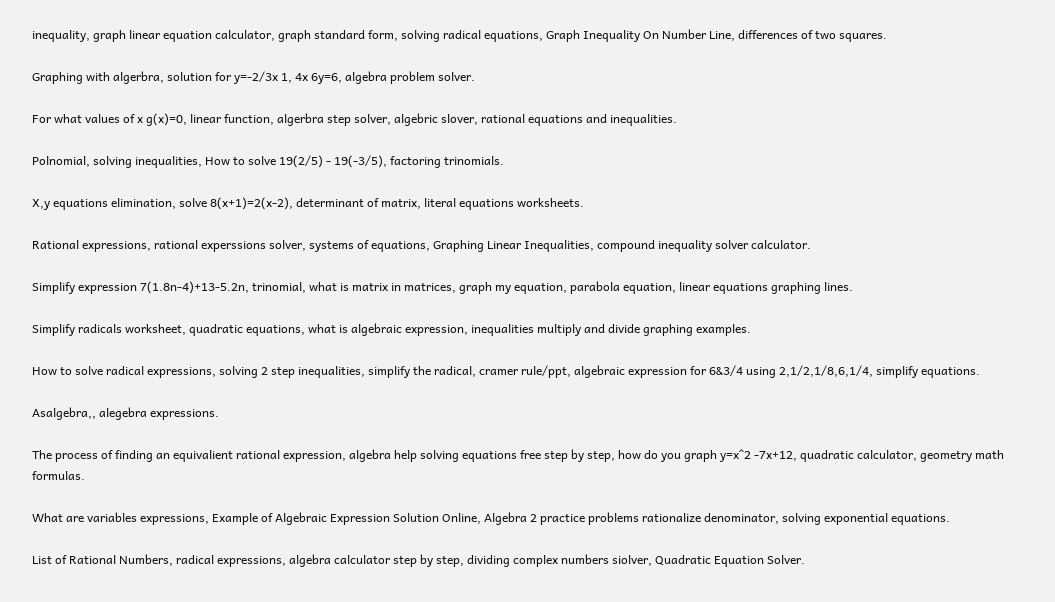inequality, graph linear equation calculator, graph standard form, solving radical equations, Graph Inequality On Number Line, differences of two squares.

Graphing with algerbra, solution for y=-2/3x 1, 4x 6y=6, algebra problem solver.

For what values of x g(x)=0, linear function, algerbra step solver, algebric slover, rational equations and inequalities.

Polnomial, solving inequalities, How to solve 19(2/5) - 19(-3/5), factoring trinomials.

X,y equations elimination, solve 8(x+1)=2(x-2), determinant of matrix, literal equations worksheets.

Rational expressions, rational experssions solver, systems of equations, Graphing Linear Inequalities, compound inequality solver calculator.

Simplify expression 7(1.8n-4)+13-5.2n, trinomial, what is matrix in matrices, graph my equation, parabola equation, linear equations graphing lines.

Simplify radicals worksheet, quadratic equations, what is algebraic expression, inequalities multiply and divide graphing examples.

How to solve radical expressions, solving 2 step inequalities, simplify the radical, cramer rule/ppt, algebraic expression for 6&3/4 using 2,1/2,1/8,6,1/4, simplify equations.

Asalgebra,, alegebra expressions.

The process of finding an equivalient rational expression, algebra help solving equations free step by step, how do you graph y=x^2 -7x+12, quadratic calculator, geometry math formulas.

What are variables expressions, Example of Algebraic Expression Solution Online, Algebra 2 practice problems rationalize denominator, solving exponential equations.

List of Rational Numbers, radical expressions, algebra calculator step by step, dividing complex numbers siolver, Quadratic Equation Solver.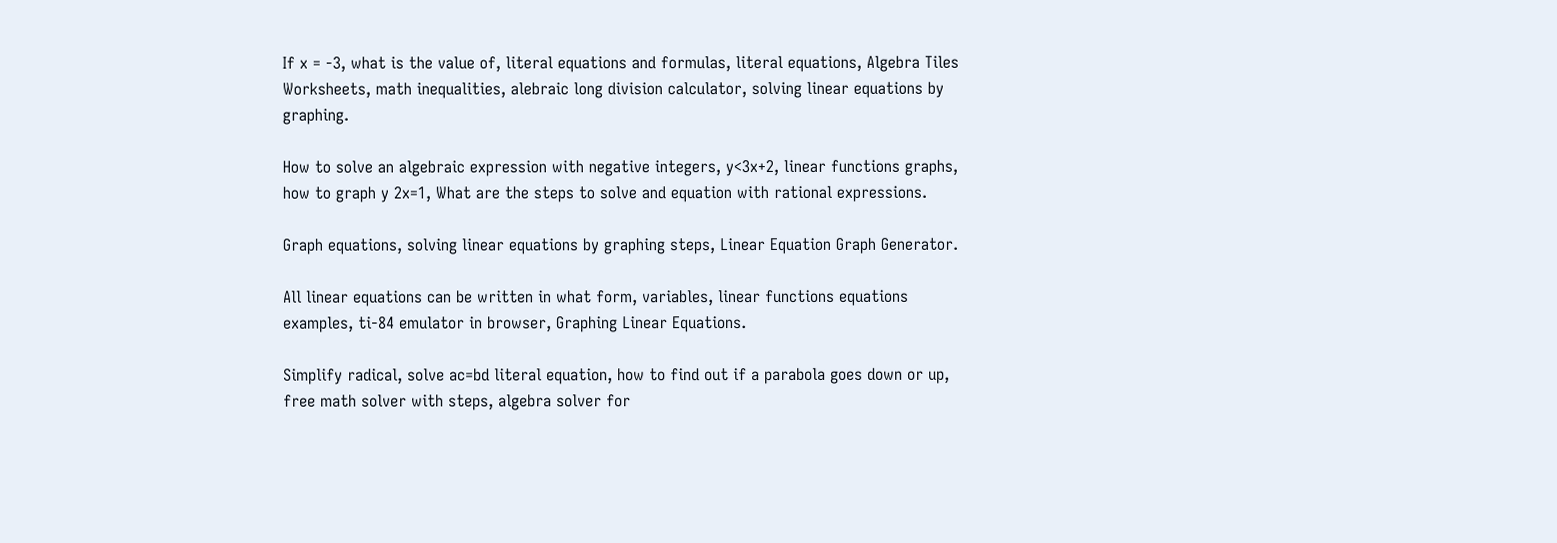If x = -3, what is the value of, literal equations and formulas, literal equations, Algebra Tiles Worksheets, math inequalities, alebraic long division calculator, solving linear equations by graphing.

How to solve an algebraic expression with negative integers, y<3x+2, linear functions graphs, how to graph y 2x=1, What are the steps to solve and equation with rational expressions.

Graph equations, solving linear equations by graphing steps, Linear Equation Graph Generator.

All linear equations can be written in what form, variables, linear functions equations examples, ti-84 emulator in browser, Graphing Linear Equations.

Simplify radical, solve ac=bd literal equation, how to find out if a parabola goes down or up, free math solver with steps, algebra solver for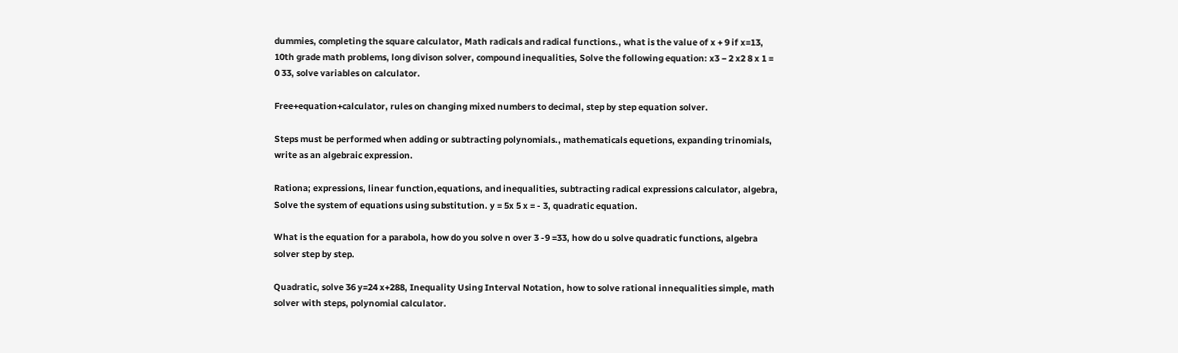dummies, completing the square calculator, Math radicals and radical functions., what is the value of x + 9 if x=13, 10th grade math problems, long divison solver, compound inequalities, Solve the following equation: x3 − 2 x2 8 x 1 = 0 33, solve variables on calculator.

Free+equation+calculator, rules on changing mixed numbers to decimal, step by step equation solver.

Steps must be performed when adding or subtracting polynomials., mathematicals equetions, expanding trinomials, write as an algebraic expression.

Rationa; expressions, linear function,equations, and inequalities, subtracting radical expressions calculator, algebra, Solve the system of equations using substitution. y = 5x 5 x = - 3, quadratic equation.

What is the equation for a parabola, how do you solve n over 3 -9 =33, how do u solve quadratic functions, algebra solver step by step.

Quadratic, solve 36 y=24 x+288, Inequality Using Interval Notation, how to solve rational innequalities simple, math solver with steps, polynomial calculator.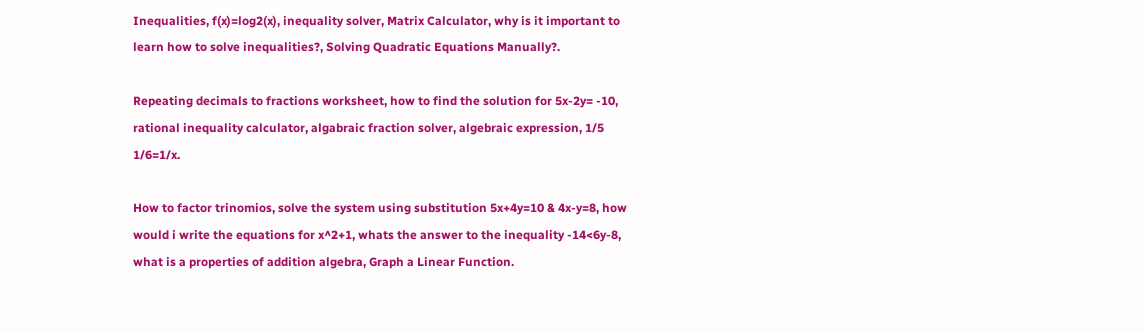Inequalities, f(x)=log2(x), inequality solver, Matrix Calculator, why is it important to learn how to solve inequalities?, Solving Quadratic Equations Manually?.

Repeating decimals to fractions worksheet, how to find the solution for 5x-2y= -10, rational inequality calculator, algabraic fraction solver, algebraic expression, 1/5 1/6=1/x.

How to factor trinomios, solve the system using substitution 5x+4y=10 & 4x-y=8, how would i write the equations for x^2+1, whats the answer to the inequality -14<6y-8, what is a properties of addition algebra, Graph a Linear Function.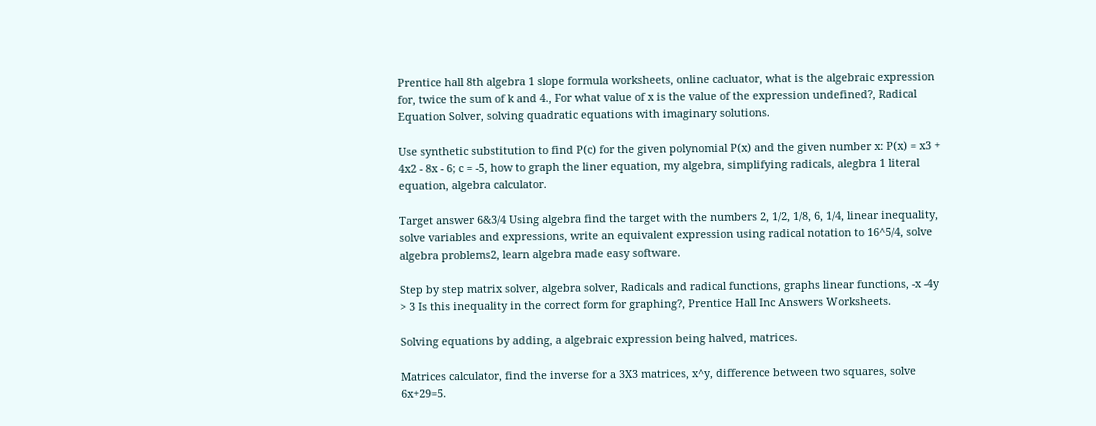Prentice hall 8th algebra 1 slope formula worksheets, online cacluator, what is the algebraic expression for, twice the sum of k and 4., For what value of x is the value of the expression undefined?, Radical Equation Solver, solving quadratic equations with imaginary solutions.

Use synthetic substitution to find P(c) for the given polynomial P(x) and the given number x: P(x) = x3 + 4x2 - 8x - 6; c = -5, how to graph the liner equation, my algebra, simplifying radicals, alegbra 1 literal equation, algebra calculator.

Target answer 6&3/4 Using algebra find the target with the numbers 2, 1/2, 1/8, 6, 1/4, linear inequality, solve variables and expressions, write an equivalent expression using radical notation to 16^5/4, solve algebra problems2, learn algebra made easy software.

Step by step matrix solver, algebra solver, Radicals and radical functions, graphs linear functions, -x -4y > 3 Is this inequality in the correct form for graphing?, Prentice Hall Inc Answers Worksheets.

Solving equations by adding, a algebraic expression being halved, matrices.

Matrices calculator, find the inverse for a 3X3 matrices, x^y, difference between two squares, solve 6x+29=5.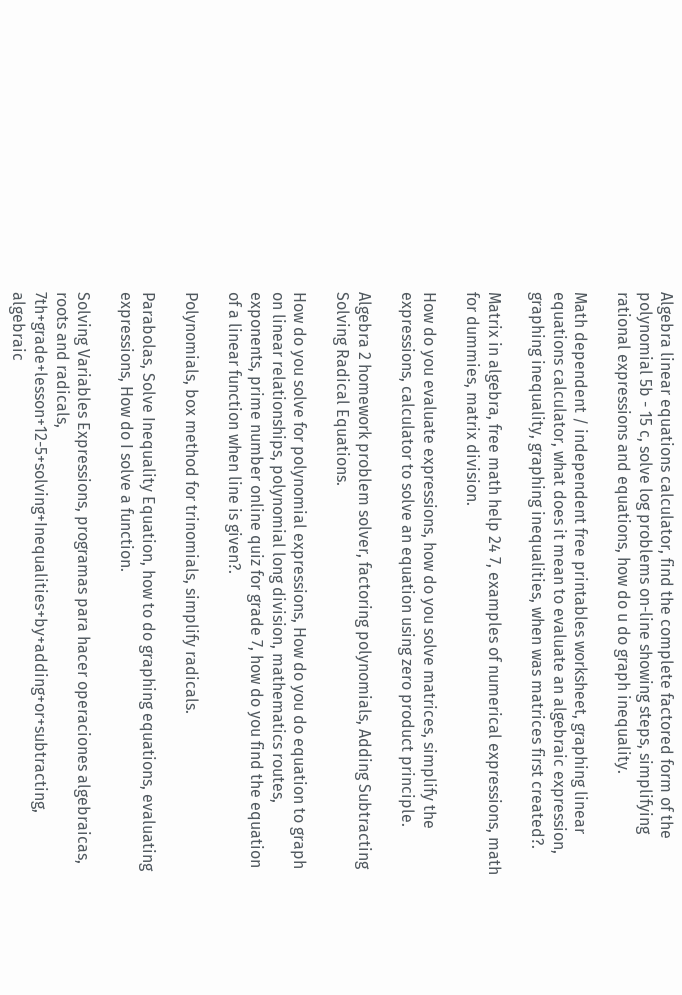Algebra linear equations calculator, find the complete factored form of the polynomial 5b - 15 c, solve log problems on-line showing steps, simplifying rational expressions and equations, how do u do graph inequality.

Math dependent / independent free printables worksheet, graphing linear equations calculator, what does it mean to evaluate an algebraic expression, graphing inequality, graphing inequalities, when was matrices first created?.

Matrix in algebra, free math help 24 7, examples of numerical expressions, math for dummies, matrix division.

How do you evaluate expressions, how do you solve matrices, simplify the expressions, calculator to solve an equation using zero product principle.

Algebra 2 homework problem solver, factoring polynomials, Adding Subtracting Solving Radical Equations.

How do you solve for polynomial expressions, How do you do equation to graph on linear relationships, polynomial long division, mathematics routes, exponents, prime number online quiz for grade 7, how do you find the equation of a linear function when line is given?.

Polynomials, box method for trinomials, simplify radicals.

Parabolas, Solve Inequality Equation, how to do graphing equations, evaluating expressions, How do I solve a function.

Solving Variables Expressions, programas para hacer operaciones algebraicas, roots and radicals, 7th+grade+lesson+12-5+solving+Inequalities+by+adding+or+subtracting, algebraic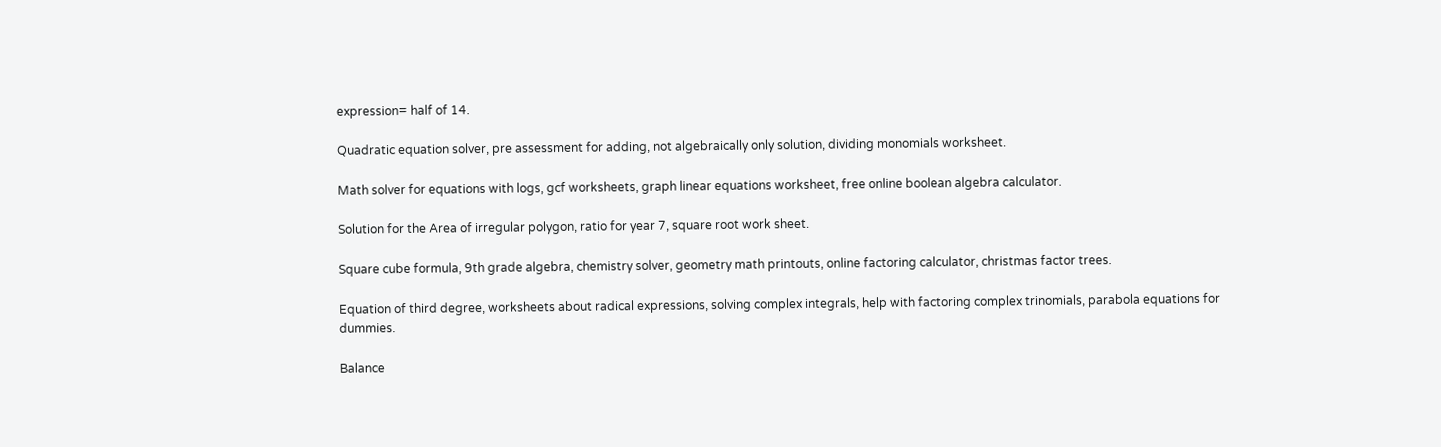expression= half of 14.

Quadratic equation solver, pre assessment for adding, not algebraically only solution, dividing monomials worksheet.

Math solver for equations with logs, gcf worksheets, graph linear equations worksheet, free online boolean algebra calculator.

Solution for the Area of irregular polygon, ratio for year 7, square root work sheet.

Square cube formula, 9th grade algebra, chemistry solver, geometry math printouts, online factoring calculator, christmas factor trees.

Equation of third degree, worksheets about radical expressions, solving complex integrals, help with factoring complex trinomials, parabola equations for dummies.

Balance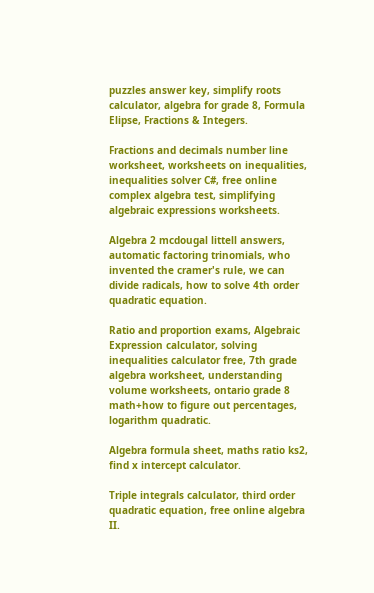puzzles answer key, simplify roots calculator, algebra for grade 8, Formula Elipse, Fractions & Integers.

Fractions and decimals number line worksheet, worksheets on inequalities, inequalities solver C#, free online complex algebra test, simplifying algebraic expressions worksheets.

Algebra 2 mcdougal littell answers, automatic factoring trinomials, who invented the cramer's rule, we can divide radicals, how to solve 4th order quadratic equation.

Ratio and proportion exams, Algebraic Expression calculator, solving inequalities calculator free, 7th grade algebra worksheet, understanding volume worksheets, ontario grade 8 math+how to figure out percentages, logarithm quadratic.

Algebra formula sheet, maths ratio ks2, find x intercept calculator.

Triple integrals calculator, third order quadratic equation, free online algebra II.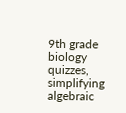9th grade biology quizzes, simplifying algebraic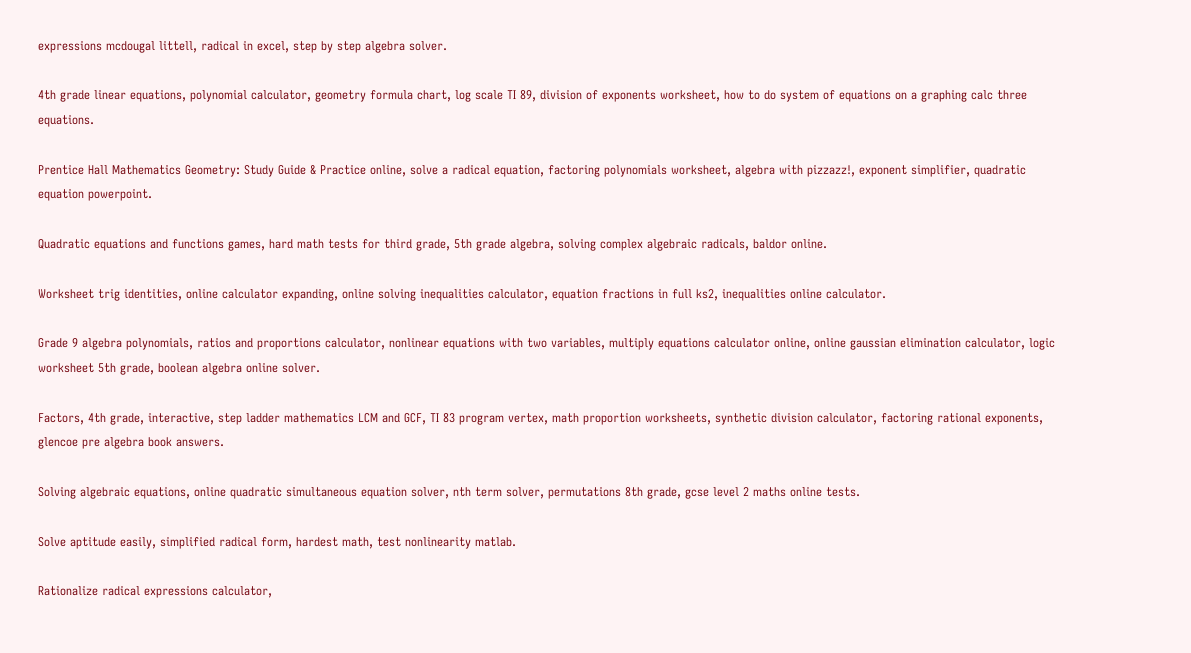expressions mcdougal littell, radical in excel, step by step algebra solver.

4th grade linear equations, polynomial calculator, geometry formula chart, log scale TI 89, division of exponents worksheet, how to do system of equations on a graphing calc three equations.

Prentice Hall Mathematics Geometry: Study Guide & Practice online, solve a radical equation, factoring polynomials worksheet, algebra with pizzazz!, exponent simplifier, quadratic equation powerpoint.

Quadratic equations and functions games, hard math tests for third grade, 5th grade algebra, solving complex algebraic radicals, baldor online.

Worksheet trig identities, online calculator expanding, online solving inequalities calculator, equation fractions in full ks2, inequalities online calculator.

Grade 9 algebra polynomials, ratios and proportions calculator, nonlinear equations with two variables, multiply equations calculator online, online gaussian elimination calculator, logic worksheet 5th grade, boolean algebra online solver.

Factors, 4th grade, interactive, step ladder mathematics LCM and GCF, TI 83 program vertex, math proportion worksheets, synthetic division calculator, factoring rational exponents, glencoe pre algebra book answers.

Solving algebraic equations, online quadratic simultaneous equation solver, nth term solver, permutations 8th grade, gcse level 2 maths online tests.

Solve aptitude easily, simplified radical form, hardest math, test nonlinearity matlab.

Rationalize radical expressions calculator,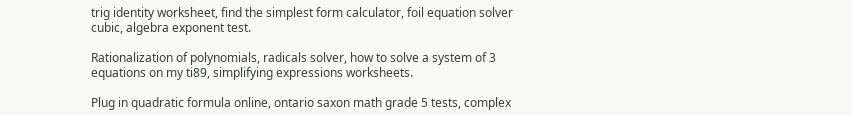trig identity worksheet, find the simplest form calculator, foil equation solver cubic, algebra exponent test.

Rationalization of polynomials, radicals solver, how to solve a system of 3 equations on my ti89, simplifying expressions worksheets.

Plug in quadratic formula online, ontario saxon math grade 5 tests, complex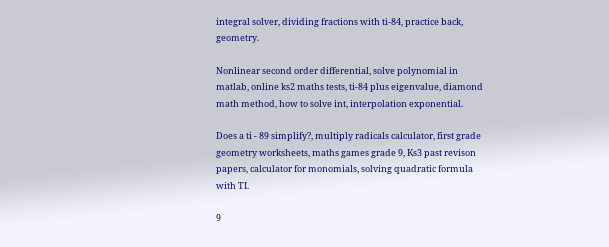integral solver, dividing fractions with ti-84, practice back, geometry.

Nonlinear second order differential, solve polynomial in matlab, online ks2 maths tests, ti-84 plus eigenvalue, diamond math method, how to solve int, interpolation exponential.

Does a ti - 89 simplify?, multiply radicals calculator, first grade geometry worksheets, maths games grade 9, Ks3 past revison papers, calculator for monomials, solving quadratic formula with TI.

9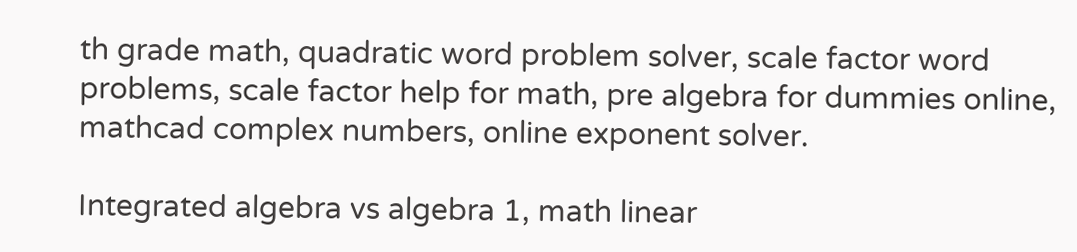th grade math, quadratic word problem solver, scale factor word problems, scale factor help for math, pre algebra for dummies online, mathcad complex numbers, online exponent solver.

Integrated algebra vs algebra 1, math linear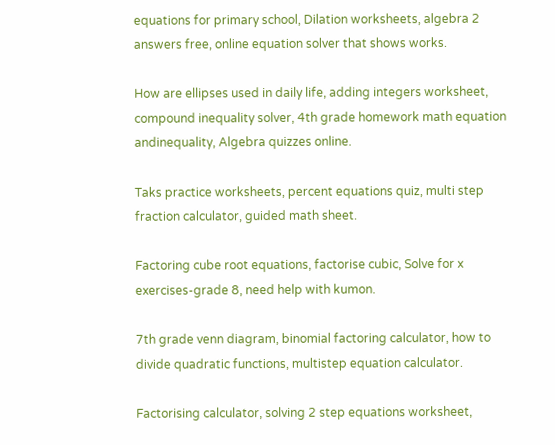equations for primary school, Dilation worksheets, algebra 2 answers free, online equation solver that shows works.

How are ellipses used in daily life, adding integers worksheet, compound inequality solver, 4th grade homework math equation andinequality, Algebra quizzes online.

Taks practice worksheets, percent equations quiz, multi step fraction calculator, guided math sheet.

Factoring cube root equations, factorise cubic, Solve for x exercises-grade 8, need help with kumon.

7th grade venn diagram, binomial factoring calculator, how to divide quadratic functions, multistep equation calculator.

Factorising calculator, solving 2 step equations worksheet,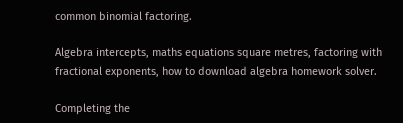common binomial factoring.

Algebra intercepts, maths equations square metres, factoring with fractional exponents, how to download algebra homework solver.

Completing the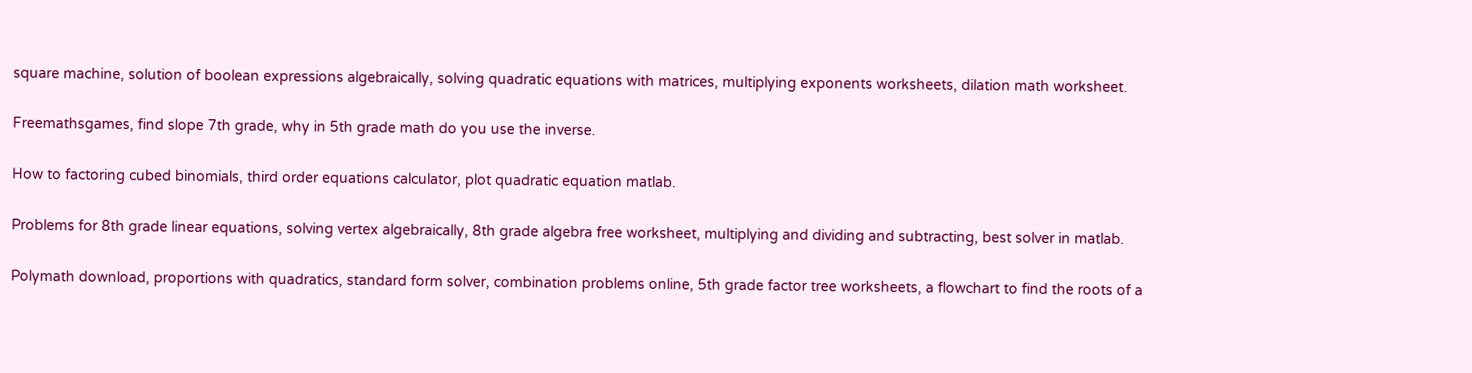square machine, solution of boolean expressions algebraically, solving quadratic equations with matrices, multiplying exponents worksheets, dilation math worksheet.

Freemathsgames, find slope 7th grade, why in 5th grade math do you use the inverse.

How to factoring cubed binomials, third order equations calculator, plot quadratic equation matlab.

Problems for 8th grade linear equations, solving vertex algebraically, 8th grade algebra free worksheet, multiplying and dividing and subtracting, best solver in matlab.

Polymath download, proportions with quadratics, standard form solver, combination problems online, 5th grade factor tree worksheets, a flowchart to find the roots of a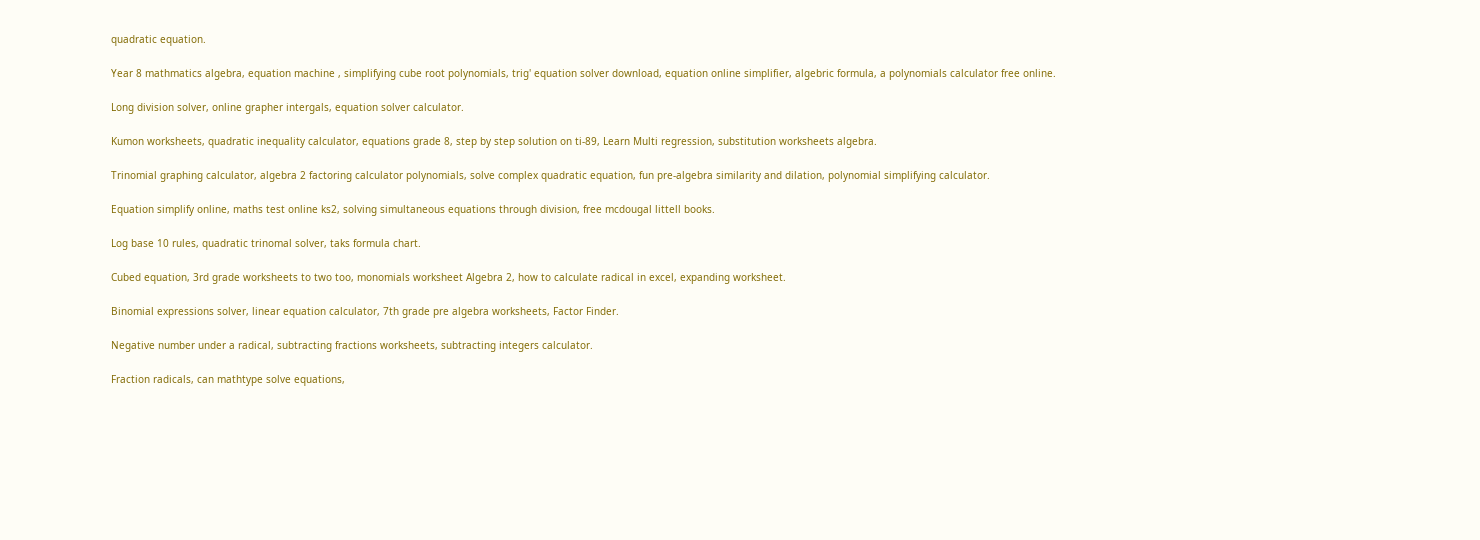quadratic equation.

Year 8 mathmatics algebra, equation machine , simplifying cube root polynomials, trig' equation solver download, equation online simplifier, algebric formula, a polynomials calculator free online.

Long division solver, online grapher intergals, equation solver calculator.

Kumon worksheets, quadratic inequality calculator, equations grade 8, step by step solution on ti-89, Learn Multi regression, substitution worksheets algebra.

Trinomial graphing calculator, algebra 2 factoring calculator polynomials, solve complex quadratic equation, fun pre-algebra similarity and dilation, polynomial simplifying calculator.

Equation simplify online, maths test online ks2, solving simultaneous equations through division, free mcdougal littell books.

Log base 10 rules, quadratic trinomal solver, taks formula chart.

Cubed equation, 3rd grade worksheets to two too, monomials worksheet Algebra 2, how to calculate radical in excel, expanding worksheet.

Binomial expressions solver, linear equation calculator, 7th grade pre algebra worksheets, Factor Finder.

Negative number under a radical, subtracting fractions worksheets, subtracting integers calculator.

Fraction radicals, can mathtype solve equations,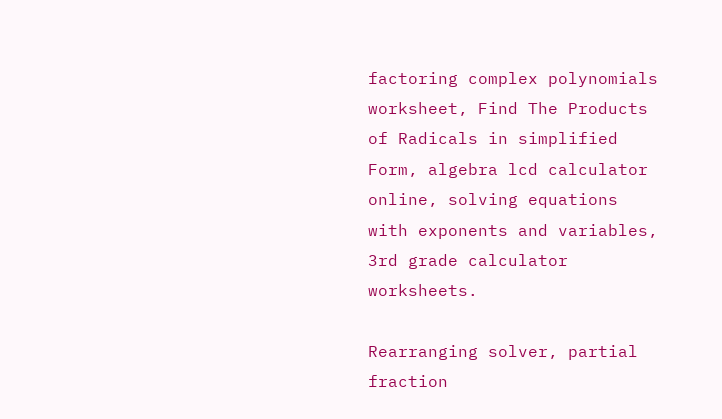factoring complex polynomials worksheet, Find The Products of Radicals in simplified Form, algebra lcd calculator online, solving equations with exponents and variables, 3rd grade calculator worksheets.

Rearranging solver, partial fraction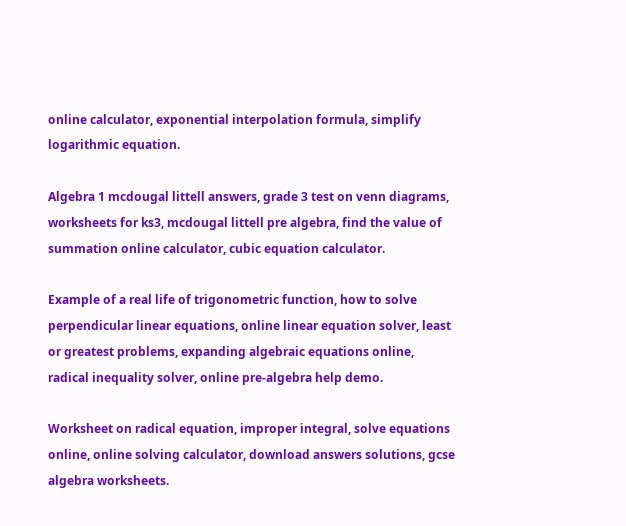online calculator, exponential interpolation formula, simplify logarithmic equation.

Algebra 1 mcdougal littell answers, grade 3 test on venn diagrams, worksheets for ks3, mcdougal littell pre algebra, find the value of summation online calculator, cubic equation calculator.

Example of a real life of trigonometric function, how to solve perpendicular linear equations, online linear equation solver, least or greatest problems, expanding algebraic equations online, radical inequality solver, online pre-algebra help demo.

Worksheet on radical equation, improper integral, solve equations online, online solving calculator, download answers solutions, gcse algebra worksheets.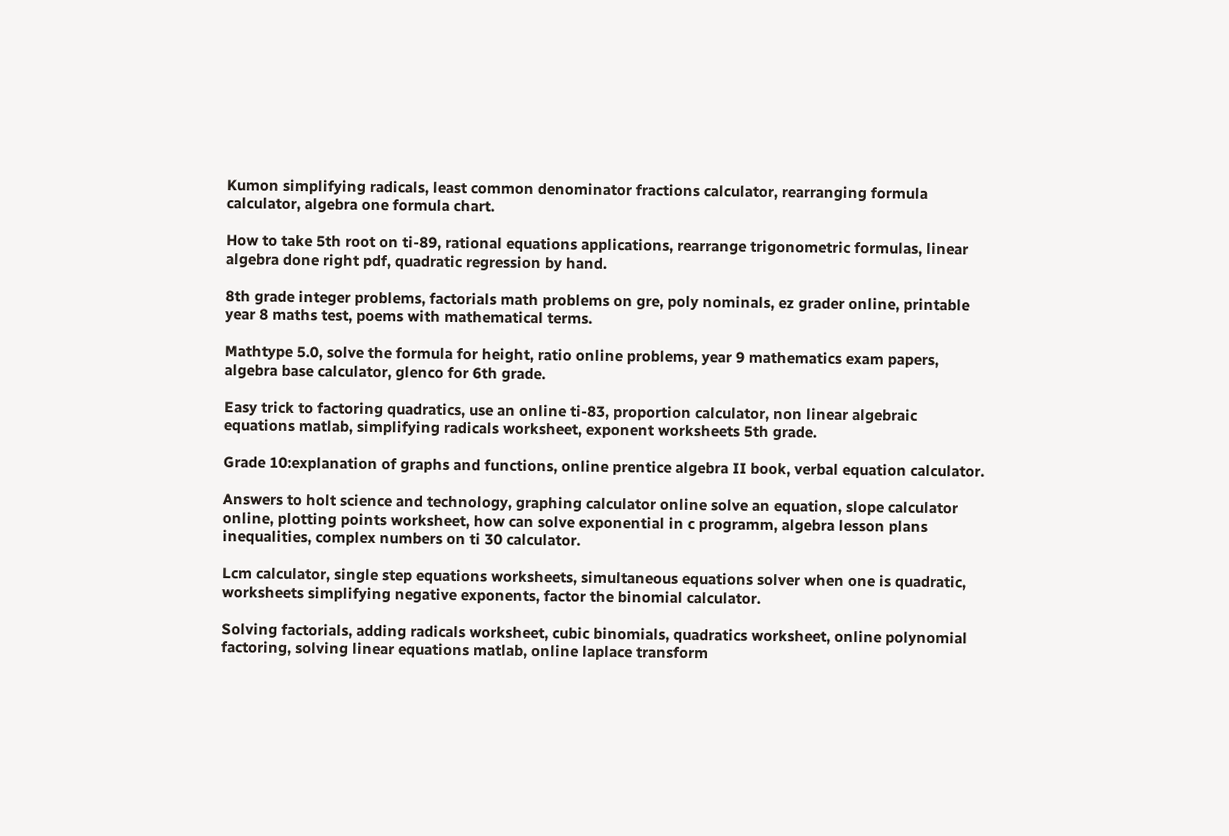Kumon simplifying radicals, least common denominator fractions calculator, rearranging formula calculator, algebra one formula chart.

How to take 5th root on ti-89, rational equations applications, rearrange trigonometric formulas, linear algebra done right pdf, quadratic regression by hand.

8th grade integer problems, factorials math problems on gre, poly nominals, ez grader online, printable year 8 maths test, poems with mathematical terms.

Mathtype 5.0, solve the formula for height, ratio online problems, year 9 mathematics exam papers, algebra base calculator, glenco for 6th grade.

Easy trick to factoring quadratics, use an online ti-83, proportion calculator, non linear algebraic equations matlab, simplifying radicals worksheet, exponent worksheets 5th grade.

Grade 10:explanation of graphs and functions, online prentice algebra II book, verbal equation calculator.

Answers to holt science and technology, graphing calculator online solve an equation, slope calculator online, plotting points worksheet, how can solve exponential in c programm, algebra lesson plans inequalities, complex numbers on ti 30 calculator.

Lcm calculator, single step equations worksheets, simultaneous equations solver when one is quadratic, worksheets simplifying negative exponents, factor the binomial calculator.

Solving factorials, adding radicals worksheet, cubic binomials, quadratics worksheet, online polynomial factoring, solving linear equations matlab, online laplace transform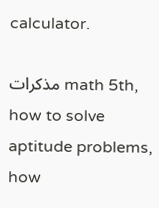calculator.

مذكرات math 5th, how to solve aptitude problems, how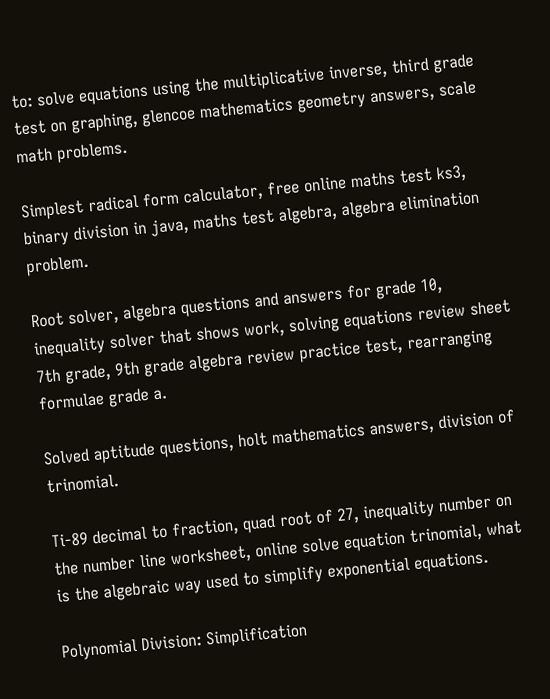to: solve equations using the multiplicative inverse, third grade test on graphing, glencoe mathematics geometry answers, scale math problems.

Simplest radical form calculator, free online maths test ks3, binary division in java, maths test algebra, algebra elimination problem.

Root solver, algebra questions and answers for grade 10, inequality solver that shows work, solving equations review sheet 7th grade, 9th grade algebra review practice test, rearranging formulae grade a.

Solved aptitude questions, holt mathematics answers, division of trinomial.

Ti-89 decimal to fraction, quad root of 27, inequality number on the number line worksheet, online solve equation trinomial, what is the algebraic way used to simplify exponential equations.

Polynomial Division: Simplification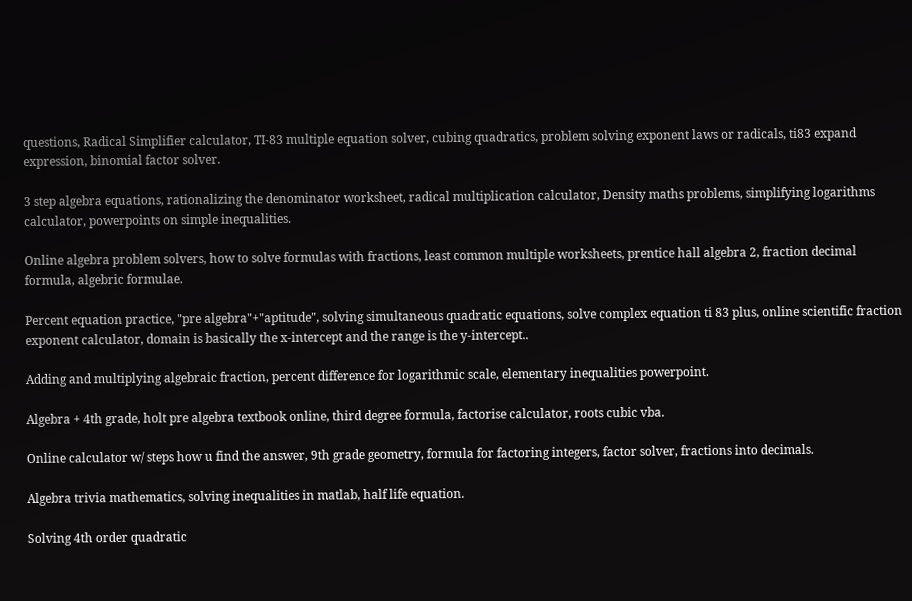questions, Radical Simplifier calculator, TI-83 multiple equation solver, cubing quadratics, problem solving exponent laws or radicals, ti83 expand expression, binomial factor solver.

3 step algebra equations, rationalizing the denominator worksheet, radical multiplication calculator, Density maths problems, simplifying logarithms calculator, powerpoints on simple inequalities.

Online algebra problem solvers, how to solve formulas with fractions, least common multiple worksheets, prentice hall algebra 2, fraction decimal formula, algebric formulae.

Percent equation practice, "pre algebra"+"aptitude", solving simultaneous quadratic equations, solve complex equation ti 83 plus, online scientific fraction exponent calculator, domain is basically the x-intercept and the range is the y-intercept..

Adding and multiplying algebraic fraction, percent difference for logarithmic scale, elementary inequalities powerpoint.

Algebra + 4th grade, holt pre algebra textbook online, third degree formula, factorise calculator, roots cubic vba.

Online calculator w/ steps how u find the answer, 9th grade geometry, formula for factoring integers, factor solver, fractions into decimals.

Algebra trivia mathematics, solving inequalities in matlab, half life equation.

Solving 4th order quadratic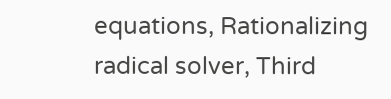equations, Rationalizing radical solver, Third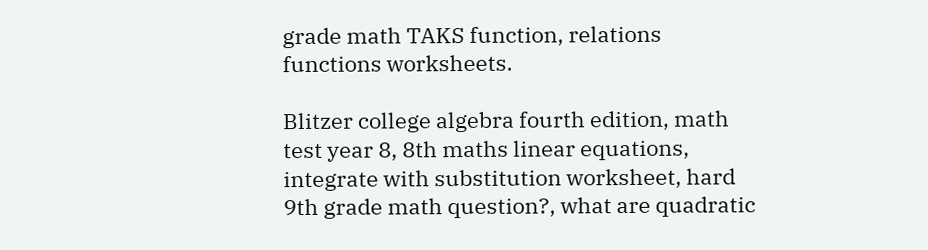grade math TAKS function, relations functions worksheets.

Blitzer college algebra fourth edition, math test year 8, 8th maths linear equations, integrate with substitution worksheet, hard 9th grade math question?, what are quadratic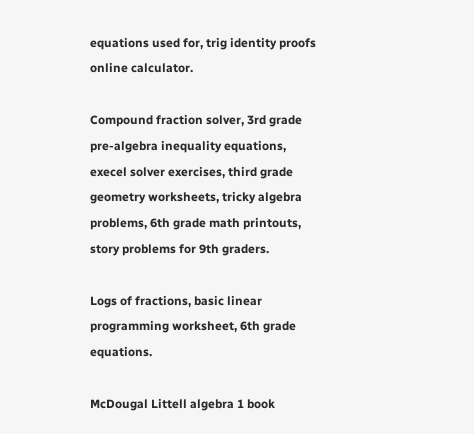equations used for, trig identity proofs online calculator.

Compound fraction solver, 3rd grade pre-algebra inequality equations, execel solver exercises, third grade geometry worksheets, tricky algebra problems, 6th grade math printouts, story problems for 9th graders.

Logs of fractions, basic linear programming worksheet, 6th grade equations.

McDougal Littell algebra 1 book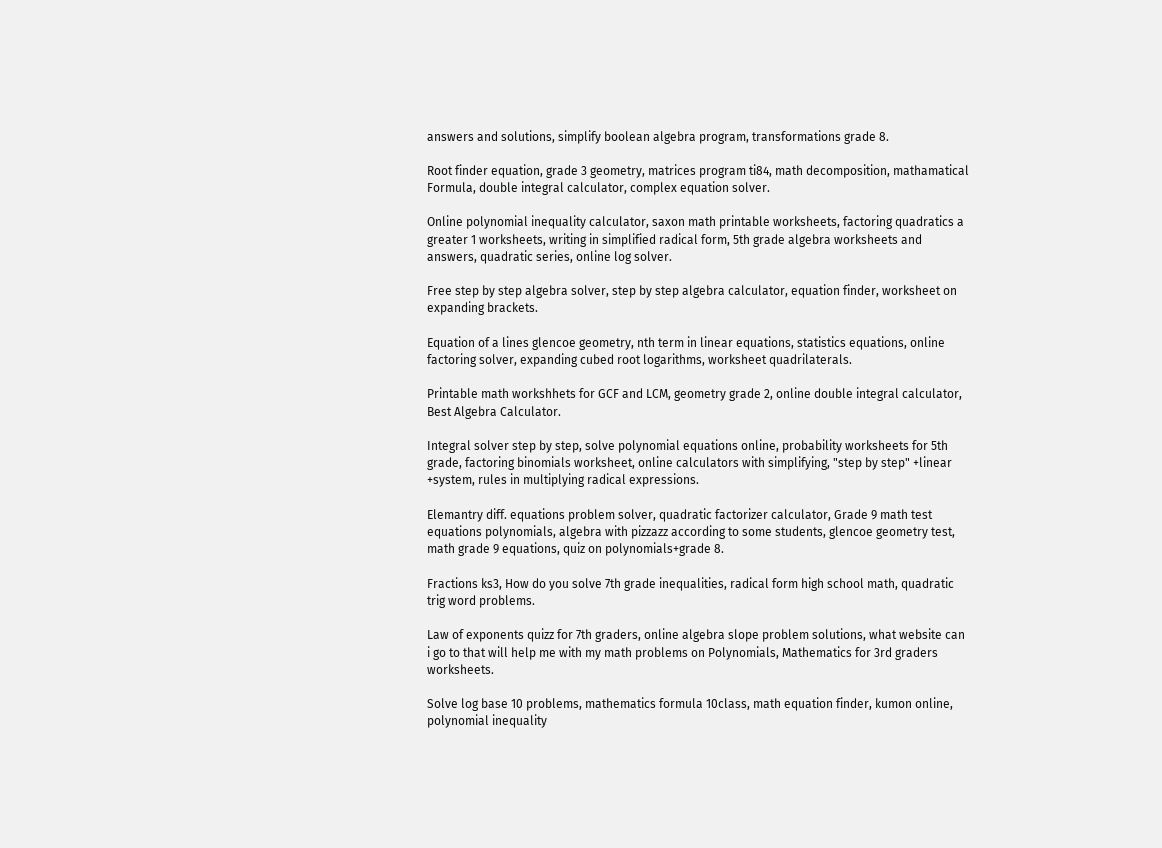answers and solutions, simplify boolean algebra program, transformations grade 8.

Root finder equation, grade 3 geometry, matrices program ti84, math decomposition, mathamatical Formula, double integral calculator, complex equation solver.

Online polynomial inequality calculator, saxon math printable worksheets, factoring quadratics a greater 1 worksheets, writing in simplified radical form, 5th grade algebra worksheets and answers, quadratic series, online log solver.

Free step by step algebra solver, step by step algebra calculator, equation finder, worksheet on expanding brackets.

Equation of a lines glencoe geometry, nth term in linear equations, statistics equations, online factoring solver, expanding cubed root logarithms, worksheet quadrilaterals.

Printable math workshhets for GCF and LCM, geometry grade 2, online double integral calculator, Best Algebra Calculator.

Integral solver step by step, solve polynomial equations online, probability worksheets for 5th grade, factoring binomials worksheet, online calculators with simplifying, "step by step" +linear +system, rules in multiplying radical expressions.

Elemantry diff. equations problem solver, quadratic factorizer calculator, Grade 9 math test equations polynomials, algebra with pizzazz according to some students, glencoe geometry test, math grade 9 equations, quiz on polynomials+grade 8.

Fractions ks3, How do you solve 7th grade inequalities, radical form high school math, quadratic trig word problems.

Law of exponents quizz for 7th graders, online algebra slope problem solutions, what website can i go to that will help me with my math problems on Polynomials, Mathematics for 3rd graders worksheets.

Solve log base 10 problems, mathematics formula 10class, math equation finder, kumon online, polynomial inequality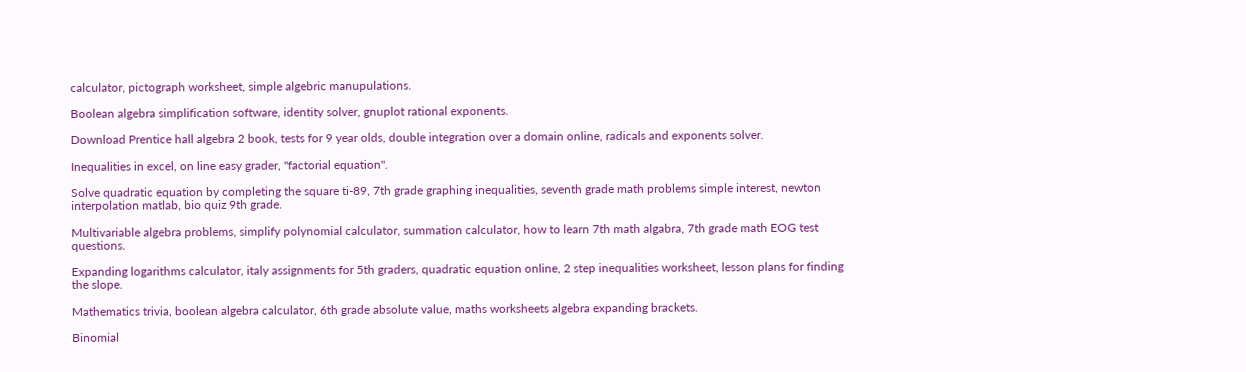calculator, pictograph worksheet, simple algebric manupulations.

Boolean algebra simplification software, identity solver, gnuplot rational exponents.

Download Prentice hall algebra 2 book, tests for 9 year olds, double integration over a domain online, radicals and exponents solver.

Inequalities in excel, on line easy grader, "factorial equation".

Solve quadratic equation by completing the square ti-89, 7th grade graphing inequalities, seventh grade math problems simple interest, newton interpolation matlab, bio quiz 9th grade.

Multivariable algebra problems, simplify polynomial calculator, summation calculator, how to learn 7th math algabra, 7th grade math EOG test questions.

Expanding logarithms calculator, italy assignments for 5th graders, quadratic equation online, 2 step inequalities worksheet, lesson plans for finding the slope.

Mathematics trivia, boolean algebra calculator, 6th grade absolute value, maths worksheets algebra expanding brackets.

Binomial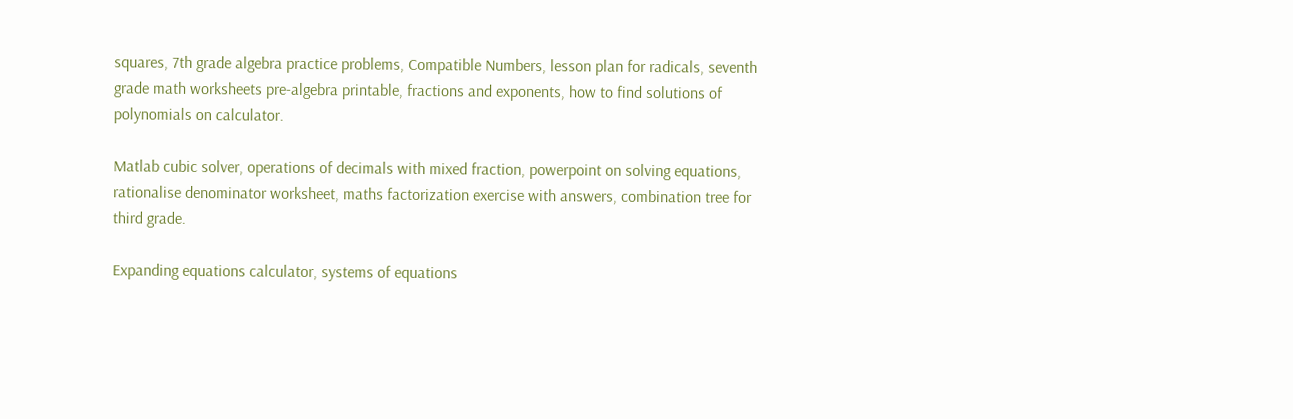squares, 7th grade algebra practice problems, Compatible Numbers, lesson plan for radicals, seventh grade math worksheets pre-algebra printable, fractions and exponents, how to find solutions of polynomials on calculator.

Matlab cubic solver, operations of decimals with mixed fraction, powerpoint on solving equations, rationalise denominator worksheet, maths factorization exercise with answers, combination tree for third grade.

Expanding equations calculator, systems of equations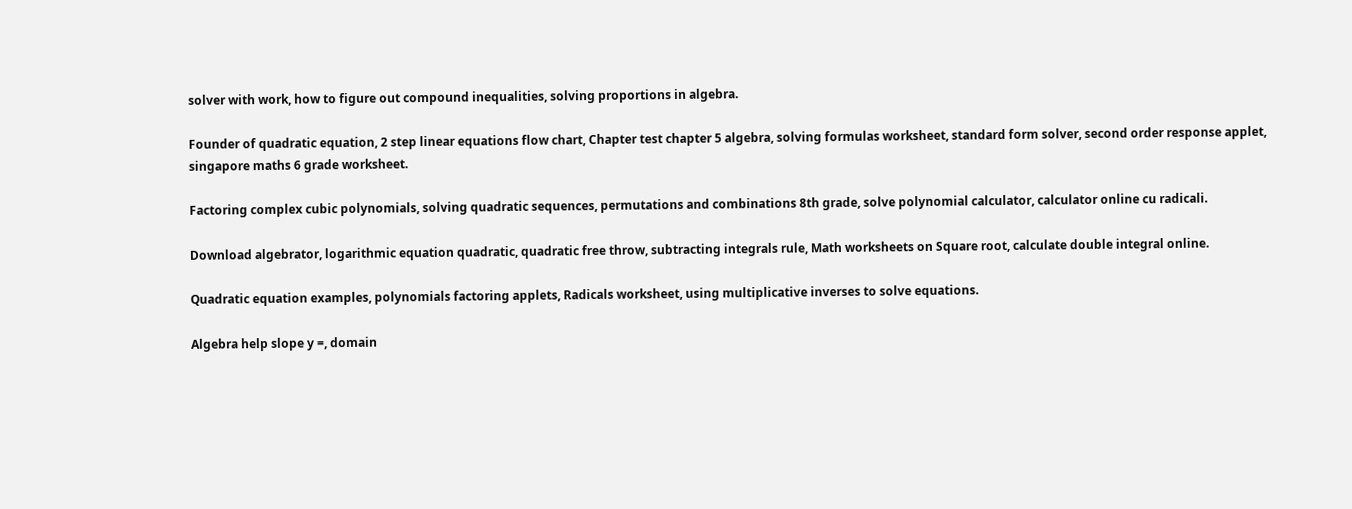solver with work, how to figure out compound inequalities, solving proportions in algebra.

Founder of quadratic equation, 2 step linear equations flow chart, Chapter test chapter 5 algebra, solving formulas worksheet, standard form solver, second order response applet, singapore maths 6 grade worksheet.

Factoring complex cubic polynomials, solving quadratic sequences, permutations and combinations 8th grade, solve polynomial calculator, calculator online cu radicali.

Download algebrator, logarithmic equation quadratic, quadratic free throw, subtracting integrals rule, Math worksheets on Square root, calculate double integral online.

Quadratic equation examples, polynomials factoring applets, Radicals worksheet, using multiplicative inverses to solve equations.

Algebra help slope y =, domain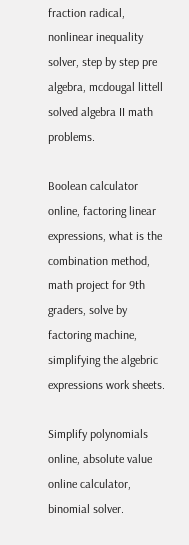fraction radical, nonlinear inequality solver, step by step pre algebra, mcdougal littell solved algebra II math problems.

Boolean calculator online, factoring linear expressions, what is the combination method, math project for 9th graders, solve by factoring machine, simplifying the algebric expressions work sheets.

Simplify polynomials online, absolute value online calculator, binomial solver.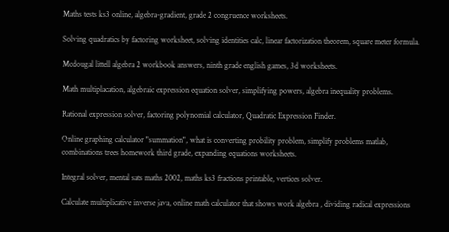Maths tests ks3 online, algebra-gradient, grade 2 congruence worksheets.

Solving quadratics by factoring worksheet, solving identities calc, linear factorization theorem, square meter formula.

Mcdougal littell algebra 2 workbook answers, ninth grade english games, 3d worksheets.

Math multiplacation, algebraic expression equation solver, simplifying powers, algebra inequality problems.

Rational expression solver, factoring polynomial calculator, Quadratic Expression Finder.

Online graphing calculator "summation", what is converting probility problem, simplify problems matlab, combinations trees homework third grade, expanding equations worksheets.

Integral solver, mental sats maths 2002, maths ks3 fractions printable, vertices solver.

Calculate multiplicative inverse java, online math calculator that shows work algebra , dividing radical expressions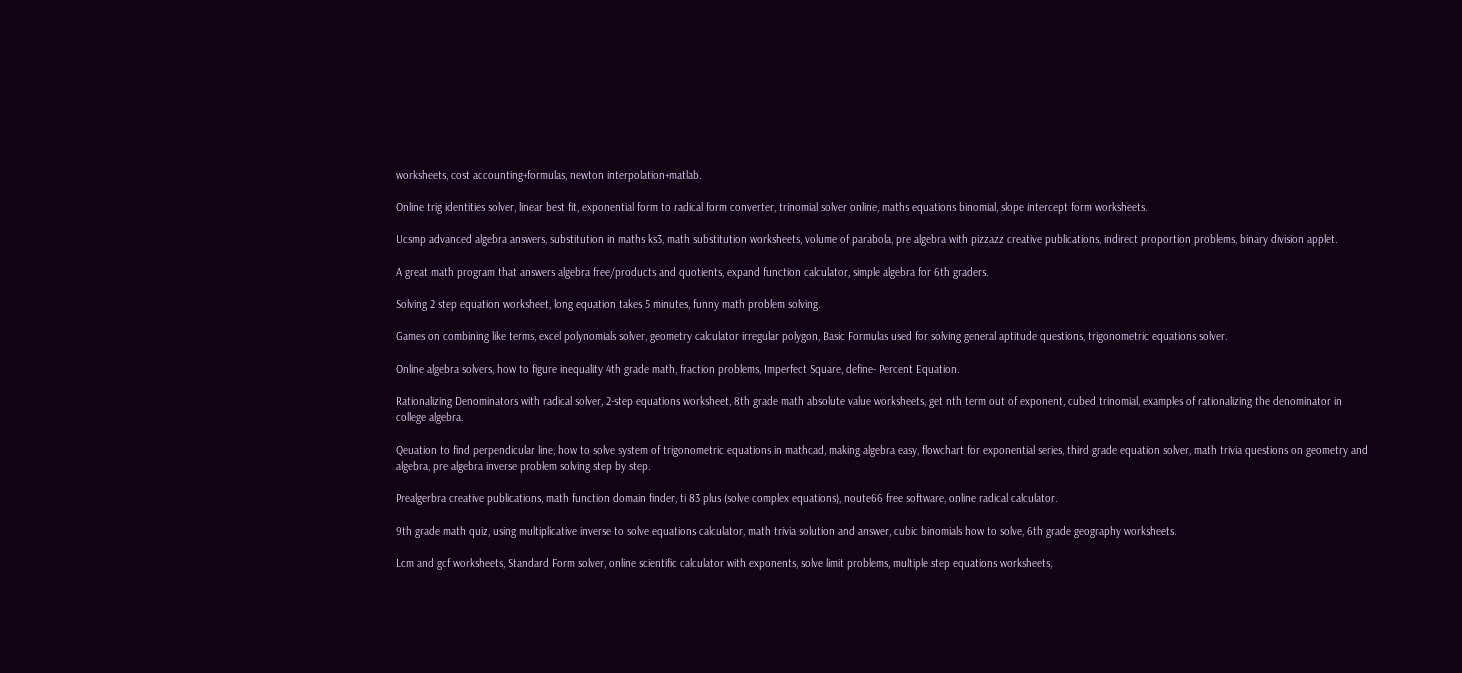worksheets, cost accounting+formulas, newton interpolation+matlab.

Online trig identities solver, linear best fit, exponential form to radical form converter, trinomial solver online, maths equations binomial, slope intercept form worksheets.

Ucsmp advanced algebra answers, substitution in maths ks3, math substitution worksheets, volume of parabola, pre algebra with pizzazz creative publications, indirect proportion problems, binary division applet.

A great math program that answers algebra free/products and quotients, expand function calculator, simple algebra for 6th graders.

Solving 2 step equation worksheet, long equation takes 5 minutes, funny math problem solving.

Games on combining like terms, excel polynomials solver, geometry calculator irregular polygon, Basic Formulas used for solving general aptitude questions, trigonometric equations solver.

Online algebra solvers, how to figure inequality 4th grade math, fraction problems, Imperfect Square, define- Percent Equation.

Rationalizing Denominators with radical solver, 2-step equations worksheet, 8th grade math absolute value worksheets, get nth term out of exponent, cubed trinomial, examples of rationalizing the denominator in college algebra.

Qeuation to find perpendicular line, how to solve system of trigonometric equations in mathcad, making algebra easy, flowchart for exponential series, third grade equation solver, math trivia questions on geometry and algebra, pre algebra inverse problem solving step by step.

Prealgerbra creative publications, math function domain finder, ti 83 plus (solve complex equations), noute66 free software, online radical calculator.

9th grade math quiz, using multiplicative inverse to solve equations calculator, math trivia solution and answer, cubic binomials how to solve, 6th grade geography worksheets.

Lcm and gcf worksheets, Standard Form solver, online scientific calculator with exponents, solve limit problems, multiple step equations worksheets,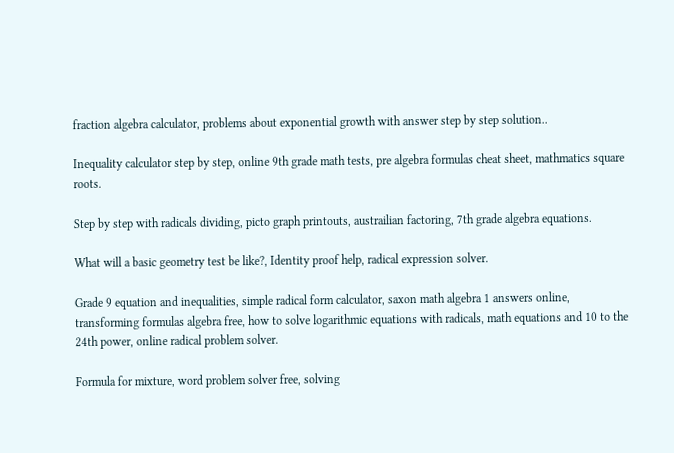fraction algebra calculator, problems about exponential growth with answer step by step solution..

Inequality calculator step by step, online 9th grade math tests, pre algebra formulas cheat sheet, mathmatics square roots.

Step by step with radicals dividing, picto graph printouts, austrailian factoring, 7th grade algebra equations.

What will a basic geometry test be like?, Identity proof help, radical expression solver.

Grade 9 equation and inequalities, simple radical form calculator, saxon math algebra 1 answers online, transforming formulas algebra free, how to solve logarithmic equations with radicals, math equations and 10 to the 24th power, online radical problem solver.

Formula for mixture, word problem solver free, solving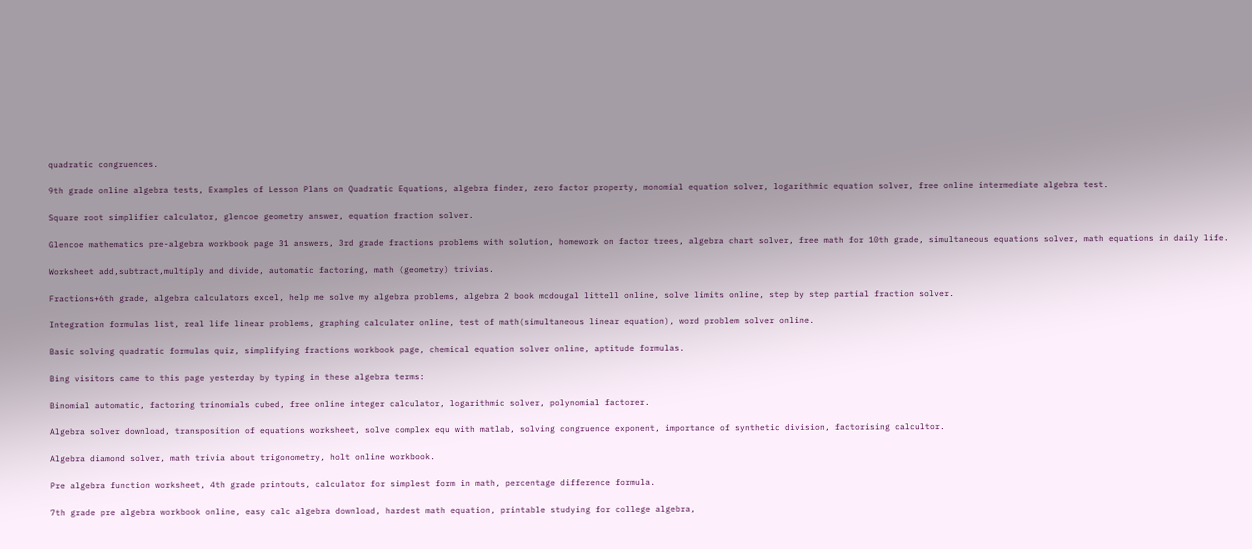quadratic congruences.

9th grade online algebra tests, Examples of Lesson Plans on Quadratic Equations, algebra finder, zero factor property, monomial equation solver, logarithmic equation solver, free online intermediate algebra test.

Square root simplifier calculator, glencoe geometry answer, equation fraction solver.

Glencoe mathematics pre-algebra workbook page 31 answers, 3rd grade fractions problems with solution, homework on factor trees, algebra chart solver, free math for 10th grade, simultaneous equations solver, math equations in daily life.

Worksheet add,subtract,multiply and divide, automatic factoring, math (geometry) trivias.

Fractions+6th grade, algebra calculators excel, help me solve my algebra problems, algebra 2 book mcdougal littell online, solve limits online, step by step partial fraction solver.

Integration formulas list, real life linear problems, graphing calculater online, test of math(simultaneous linear equation), word problem solver online.

Basic solving quadratic formulas quiz, simplifying fractions workbook page, chemical equation solver online, aptitude formulas.

Bing visitors came to this page yesterday by typing in these algebra terms:

Binomial automatic, factoring trinomials cubed, free online integer calculator, logarithmic solver, polynomial factorer.

Algebra solver download, transposition of equations worksheet, solve complex equ with matlab, solving congruence exponent, importance of synthetic division, factorising calcultor.

Algebra diamond solver, math trivia about trigonometry, holt online workbook.

Pre algebra function worksheet, 4th grade printouts, calculator for simplest form in math, percentage difference formula.

7th grade pre algebra workbook online, easy calc algebra download, hardest math equation, printable studying for college algebra,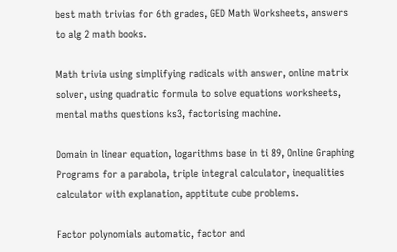best math trivias for 6th grades, GED Math Worksheets, answers to alg 2 math books.

Math trivia using simplifying radicals with answer, online matrix solver, using quadratic formula to solve equations worksheets, mental maths questions ks3, factorising machine.

Domain in linear equation, logarithms base in ti 89, Online Graphing Programs for a parabola, triple integral calculator, inequalities calculator with explanation, apptitute cube problems.

Factor polynomials automatic, factor and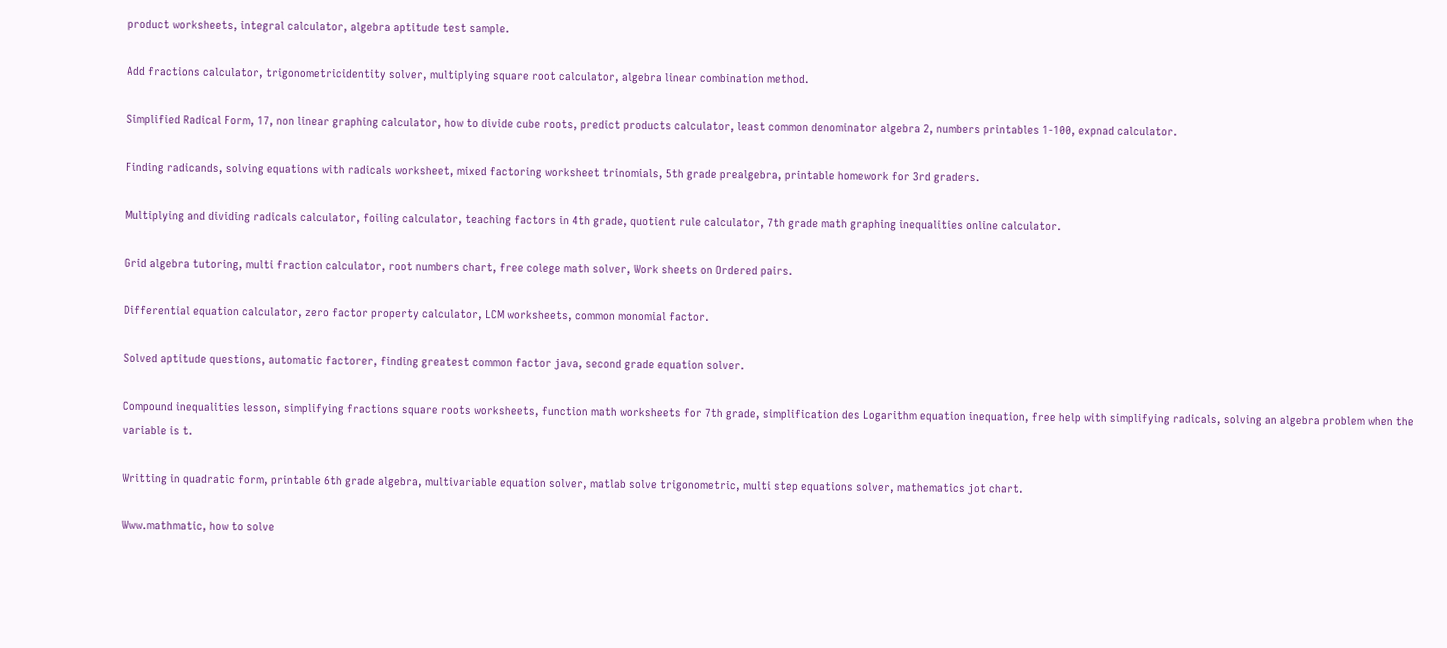product worksheets, integral calculator, algebra aptitude test sample.

Add fractions calculator, trigonometricidentity solver, multiplying square root calculator, algebra linear combination method.

Simplified Radical Form, 17, non linear graphing calculator, how to divide cube roots, predict products calculator, least common denominator algebra 2, numbers printables 1-100, expnad calculator.

Finding radicands, solving equations with radicals worksheet, mixed factoring worksheet trinomials, 5th grade prealgebra, printable homework for 3rd graders.

Multiplying and dividing radicals calculator, foiling calculator, teaching factors in 4th grade, quotient rule calculator, 7th grade math graphing inequalities online calculator.

Grid algebra tutoring, multi fraction calculator, root numbers chart, free colege math solver, Work sheets on Ordered pairs.

Differential equation calculator, zero factor property calculator, LCM worksheets, common monomial factor.

Solved aptitude questions, automatic factorer, finding greatest common factor java, second grade equation solver.

Compound inequalities lesson, simplifying fractions square roots worksheets, function math worksheets for 7th grade, simplification des Logarithm equation inequation, free help with simplifying radicals, solving an algebra problem when the variable is t.

Writting in quadratic form, printable 6th grade algebra, multivariable equation solver, matlab solve trigonometric, multi step equations solver, mathematics jot chart.

Www.mathmatic, how to solve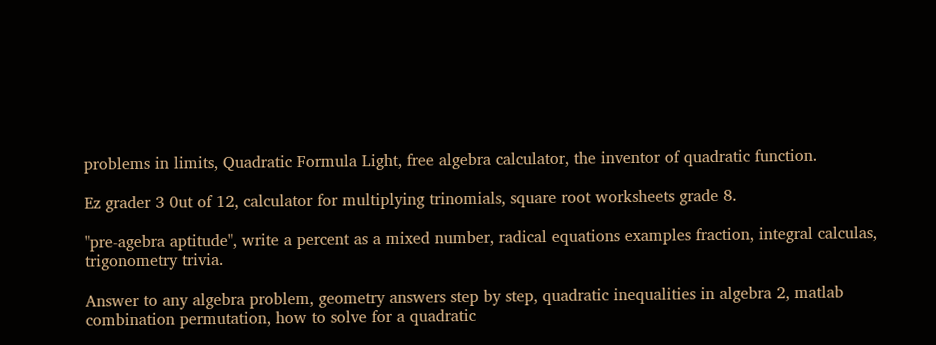problems in limits, Quadratic Formula Light, free algebra calculator, the inventor of quadratic function.

Ez grader 3 0ut of 12, calculator for multiplying trinomials, square root worksheets grade 8.

"pre-agebra aptitude", write a percent as a mixed number, radical equations examples fraction, integral calculas, trigonometry trivia.

Answer to any algebra problem, geometry answers step by step, quadratic inequalities in algebra 2, matlab combination permutation, how to solve for a quadratic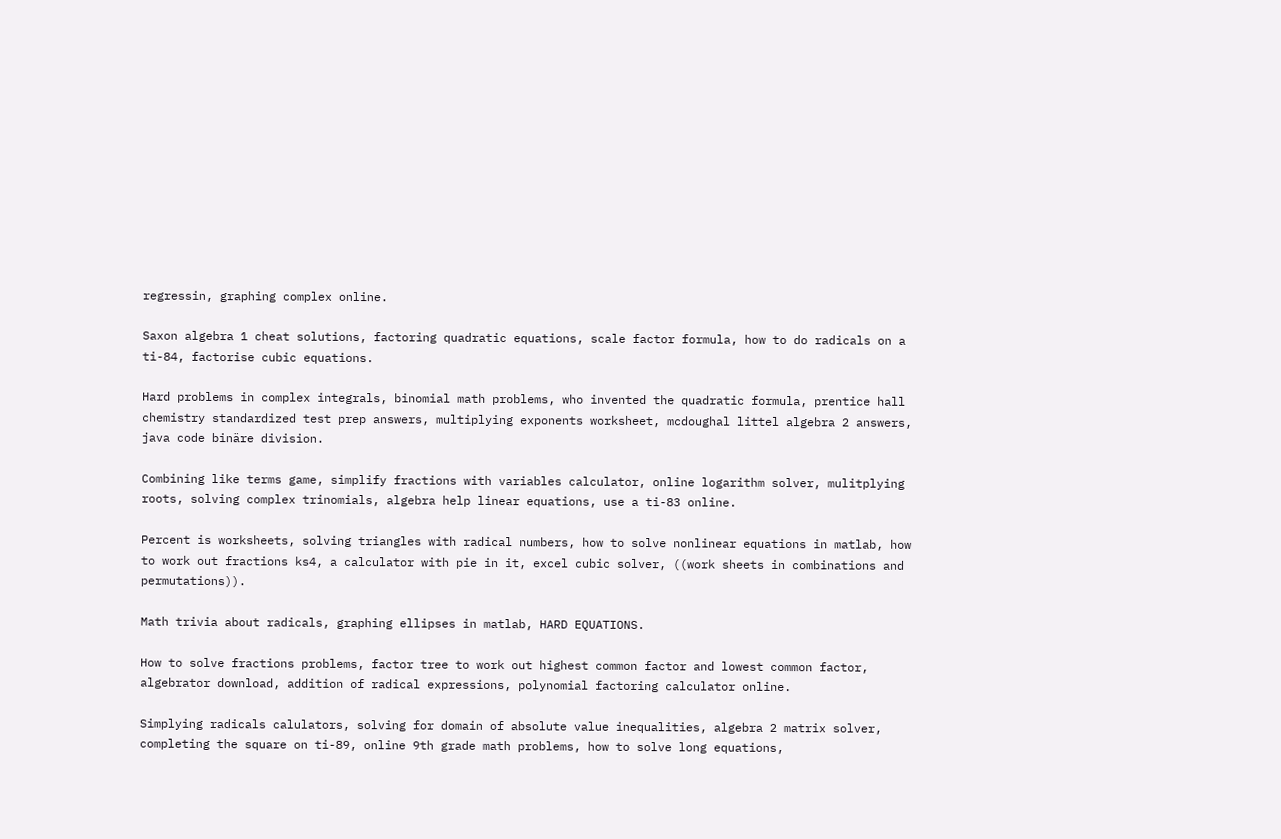regressin, graphing complex online.

Saxon algebra 1 cheat solutions, factoring quadratic equations, scale factor formula, how to do radicals on a ti-84, factorise cubic equations.

Hard problems in complex integrals, binomial math problems, who invented the quadratic formula, prentice hall chemistry standardized test prep answers, multiplying exponents worksheet, mcdoughal littel algebra 2 answers, java code binäre division.

Combining like terms game, simplify fractions with variables calculator, online logarithm solver, mulitplying roots, solving complex trinomials, algebra help linear equations, use a ti-83 online.

Percent is worksheets, solving triangles with radical numbers, how to solve nonlinear equations in matlab, how to work out fractions ks4, a calculator with pie in it, excel cubic solver, ((work sheets in combinations and permutations)).

Math trivia about radicals, graphing ellipses in matlab, HARD EQUATIONS.

How to solve fractions problems, factor tree to work out highest common factor and lowest common factor, algebrator download, addition of radical expressions, polynomial factoring calculator online.

Simplying radicals calulators, solving for domain of absolute value inequalities, algebra 2 matrix solver, completing the square on ti-89, online 9th grade math problems, how to solve long equations,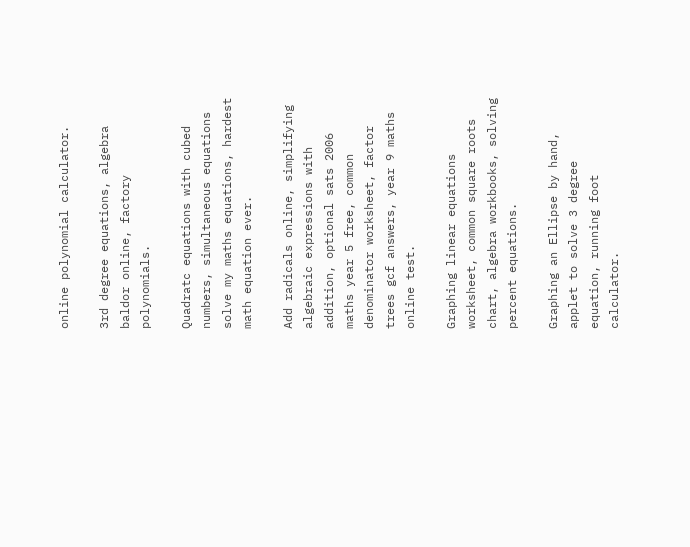online polynomial calculator.

3rd degree equations, algebra baldor online, factory polynomials.

Quadratc equations with cubed numbers, simultaneous equations solve my maths equations, hardest math equation ever.

Add radicals online, simplifying algebraic expressions with addition, optional sats 2006 maths year 5 free, common denominator worksheet, factor trees gcf answers, year 9 maths online test.

Graphing linear equations worksheet, common square roots chart, algebra workbooks, solving percent equations.

Graphing an Ellipse by hand, applet to solve 3 degree equation, running foot calculator.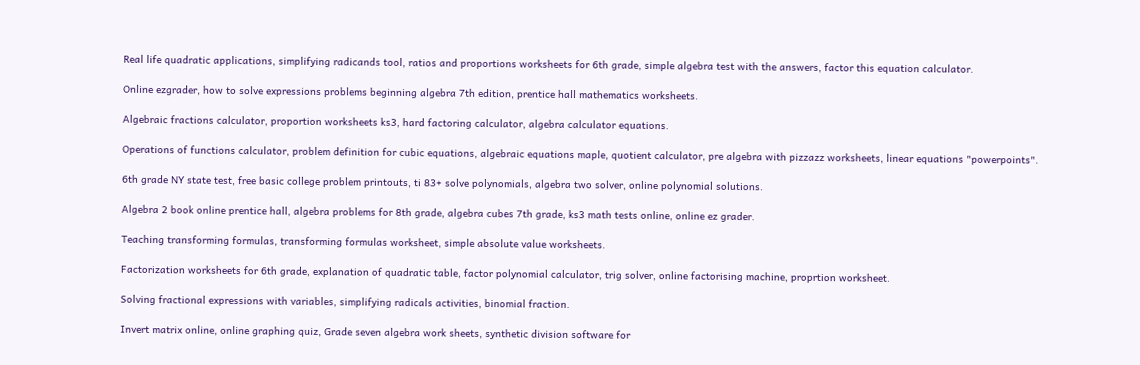Real life quadratic applications, simplifying radicands tool, ratios and proportions worksheets for 6th grade, simple algebra test with the answers, factor this equation calculator.

Online ezgrader, how to solve expressions problems beginning algebra 7th edition, prentice hall mathematics worksheets.

Algebraic fractions calculator, proportion worksheets ks3, hard factoring calculator, algebra calculator equations.

Operations of functions calculator, problem definition for cubic equations, algebraic equations maple, quotient calculator, pre algebra with pizzazz worksheets, linear equations "powerpoints".

6th grade NY state test, free basic college problem printouts, ti 83+ solve polynomials, algebra two solver, online polynomial solutions.

Algebra 2 book online prentice hall, algebra problems for 8th grade, algebra cubes 7th grade, ks3 math tests online, online ez grader.

Teaching transforming formulas, transforming formulas worksheet, simple absolute value worksheets.

Factorization worksheets for 6th grade, explanation of quadratic table, factor polynomial calculator, trig solver, online factorising machine, proprtion worksheet.

Solving fractional expressions with variables, simplifying radicals activities, binomial fraction.

Invert matrix online, online graphing quiz, Grade seven algebra work sheets, synthetic division software for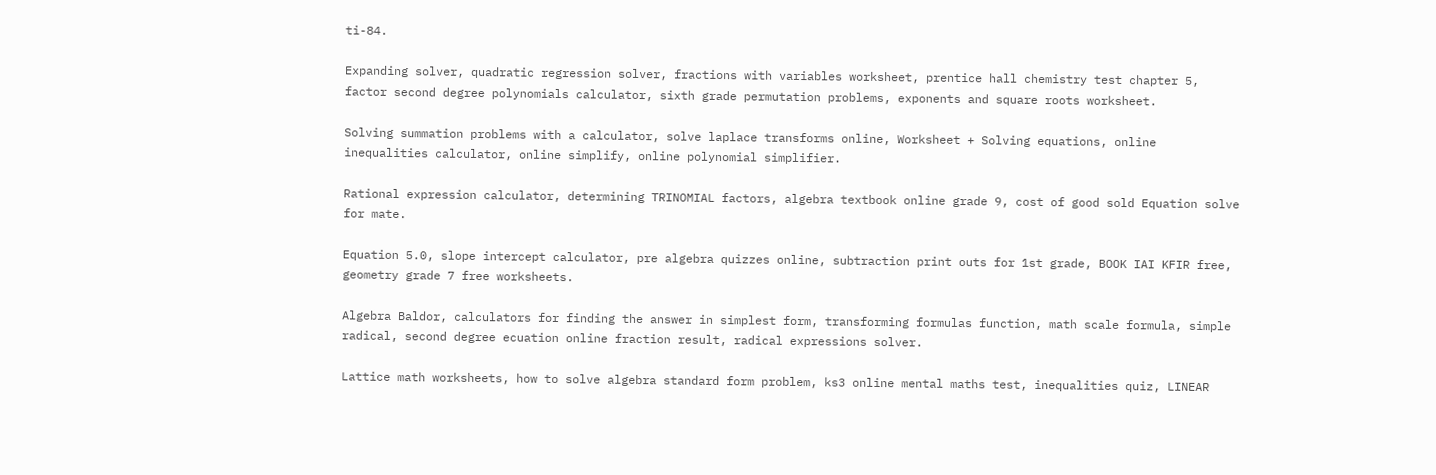ti-84.

Expanding solver, quadratic regression solver, fractions with variables worksheet, prentice hall chemistry test chapter 5, factor second degree polynomials calculator, sixth grade permutation problems, exponents and square roots worksheet.

Solving summation problems with a calculator, solve laplace transforms online, Worksheet + Solving equations, online inequalities calculator, online simplify, online polynomial simplifier.

Rational expression calculator, determining TRINOMIAL factors, algebra textbook online grade 9, cost of good sold Equation solve for mate.

Equation 5.0, slope intercept calculator, pre algebra quizzes online, subtraction print outs for 1st grade, BOOK IAI KFIR free, geometry grade 7 free worksheets.

Algebra Baldor, calculators for finding the answer in simplest form, transforming formulas function, math scale formula, simple radical, second degree ecuation online fraction result, radical expressions solver.

Lattice math worksheets, how to solve algebra standard form problem, ks3 online mental maths test, inequalities quiz, LINEAR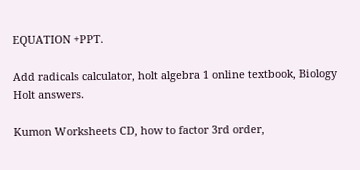EQUATION +PPT.

Add radicals calculator, holt algebra 1 online textbook, Biology Holt answers.

Kumon Worksheets CD, how to factor 3rd order,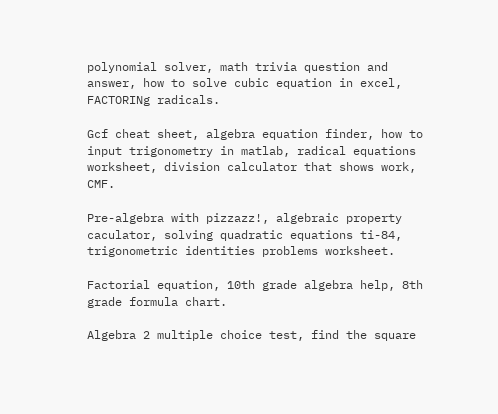polynomial solver, math trivia question and answer, how to solve cubic equation in excel, FACTORINg radicals.

Gcf cheat sheet, algebra equation finder, how to input trigonometry in matlab, radical equations worksheet, division calculator that shows work, CMF.

Pre-algebra with pizzazz!, algebraic property caculator, solving quadratic equations ti-84, trigonometric identities problems worksheet.

Factorial equation, 10th grade algebra help, 8th grade formula chart.

Algebra 2 multiple choice test, find the square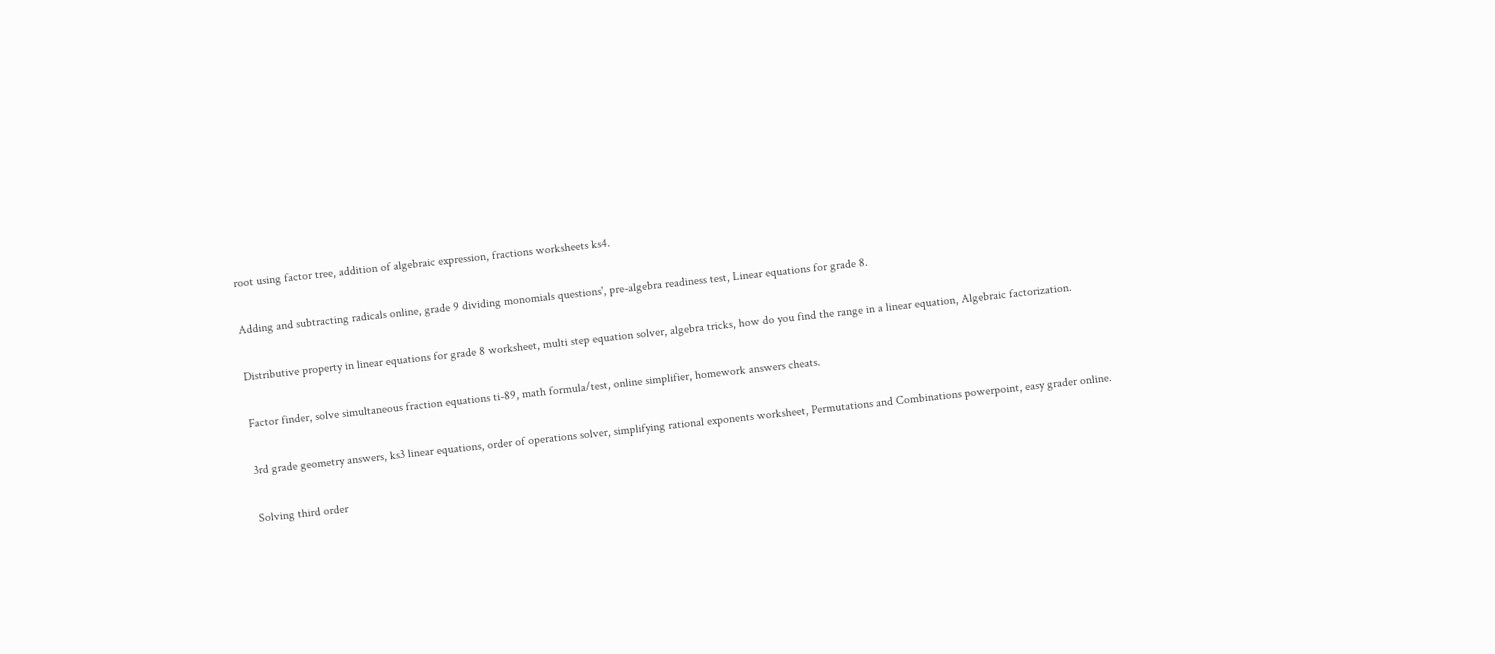root using factor tree, addition of algebraic expression, fractions worksheets ks4.

Adding and subtracting radicals online, grade 9 dividing monomials questions', pre-algebra readiness test, Linear equations for grade 8.

Distributive property in linear equations for grade 8 worksheet, multi step equation solver, algebra tricks, how do you find the range in a linear equation, Algebraic factorization.

Factor finder, solve simultaneous fraction equations ti-89, math formula/test, online simplifier, homework answers cheats.

3rd grade geometry answers, ks3 linear equations, order of operations solver, simplifying rational exponents worksheet, Permutations and Combinations powerpoint, easy grader online.

Solving third order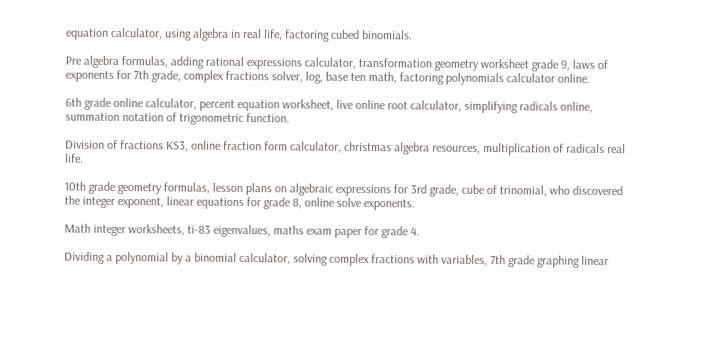equation calculator, using algebra in real life, factoring cubed binomials.

Pre algebra formulas, adding rational expressions calculator, transformation geometry worksheet grade 9, laws of exponents for 7th grade, complex fractions solver, log, base ten math, factoring polynomials calculator online.

6th grade online calculator, percent equation worksheet, live online root calculator, simplifying radicals online, summation notation of trigonometric function.

Division of fractions KS3, online fraction form calculator, christmas algebra resources, multiplication of radicals real life.

10th grade geometry formulas, lesson plans on algebraic expressions for 3rd grade, cube of trinomial, who discovered the integer exponent, linear equations for grade 8, online solve exponents.

Math integer worksheets, ti-83 eigenvalues, maths exam paper for grade 4.

Dividing a polynomial by a binomial calculator, solving complex fractions with variables, 7th grade graphing linear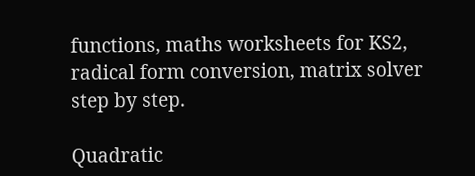functions, maths worksheets for KS2, radical form conversion, matrix solver step by step.

Quadratic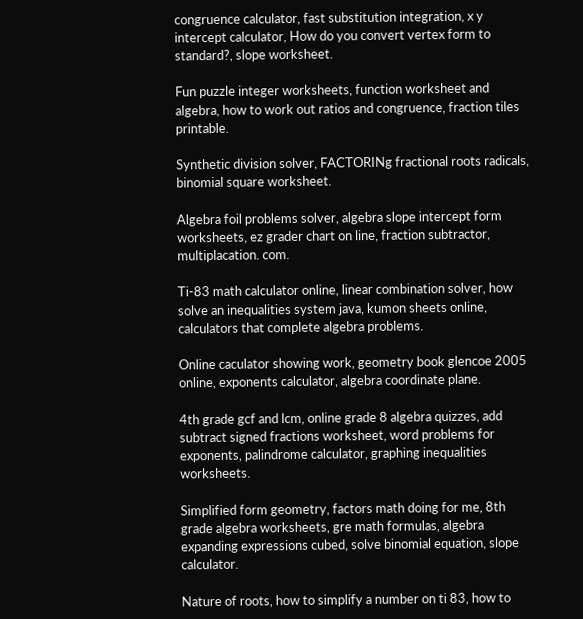congruence calculator, fast substitution integration, x y intercept calculator, How do you convert vertex form to standard?, slope worksheet.

Fun puzzle integer worksheets, function worksheet and algebra, how to work out ratios and congruence, fraction tiles printable.

Synthetic division solver, FACTORINg fractional roots radicals, binomial square worksheet.

Algebra foil problems solver, algebra slope intercept form worksheets, ez grader chart on line, fraction subtractor, multiplacation. com.

Ti-83 math calculator online, linear combination solver, how solve an inequalities system java, kumon sheets online, calculators that complete algebra problems.

Online caculator showing work, geometry book glencoe 2005 online, exponents calculator, algebra coordinate plane.

4th grade gcf and lcm, online grade 8 algebra quizzes, add subtract signed fractions worksheet, word problems for exponents, palindrome calculator, graphing inequalities worksheets.

Simplified form geometry, factors math doing for me, 8th grade algebra worksheets, gre math formulas, algebra expanding expressions cubed, solve binomial equation, slope calculator.

Nature of roots, how to simplify a number on ti 83, how to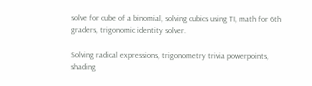solve for cube of a binomial, solving cubics using TI, math for 6th graders, trigonomic identity solver.

Solving radical expressions, trigonometry trivia powerpoints, shading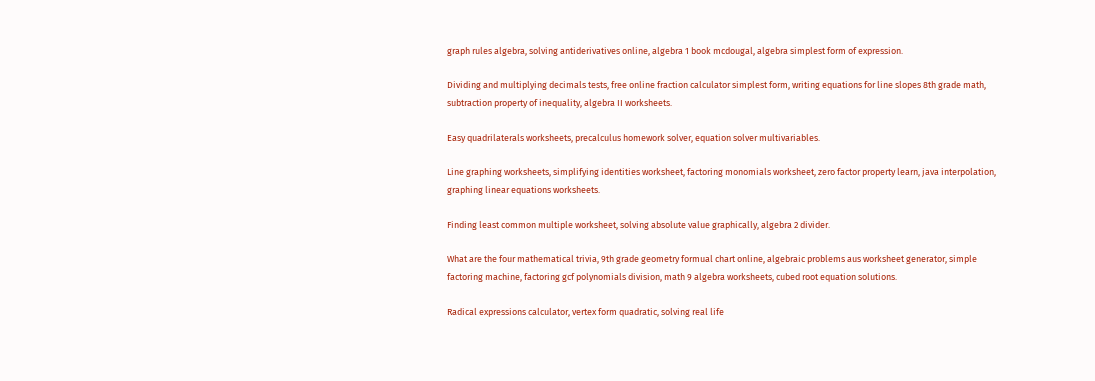graph rules algebra, solving antiderivatives online, algebra 1 book mcdougal, algebra simplest form of expression.

Dividing and multiplying decimals tests, free online fraction calculator simplest form, writing equations for line slopes 8th grade math, subtraction property of inequality, algebra II worksheets.

Easy quadrilaterals worksheets, precalculus homework solver, equation solver multivariables.

Line graphing worksheets, simplifying identities worksheet, factoring monomials worksheet, zero factor property learn, java interpolation, graphing linear equations worksheets.

Finding least common multiple worksheet, solving absolute value graphically, algebra 2 divider.

What are the four mathematical trivia, 9th grade geometry formual chart online, algebraic problems aus worksheet generator, simple factoring machine, factoring gcf polynomials division, math 9 algebra worksheets, cubed root equation solutions.

Radical expressions calculator, vertex form quadratic, solving real life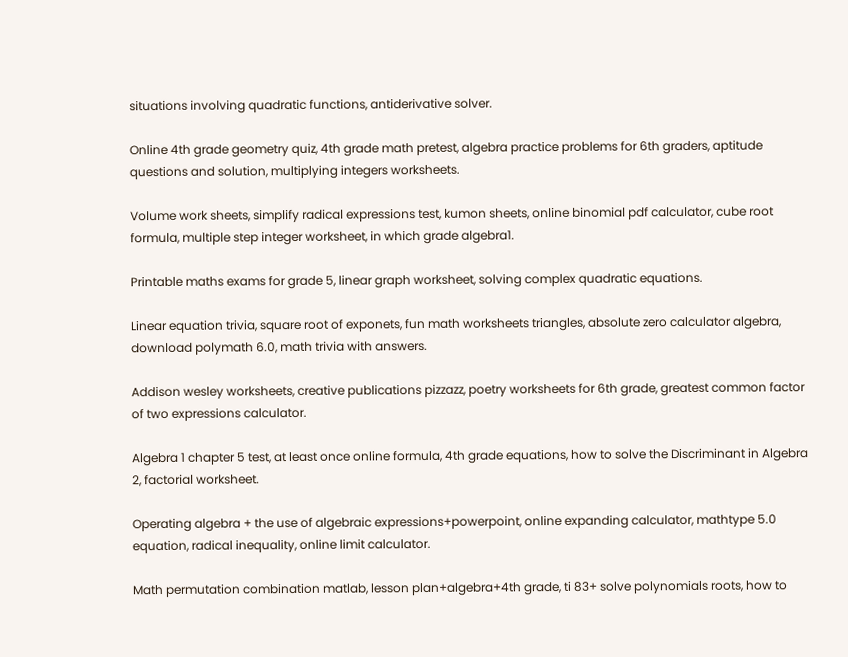situations involving quadratic functions, antiderivative solver.

Online 4th grade geometry quiz, 4th grade math pretest, algebra practice problems for 6th graders, aptitude questions and solution, multiplying integers worksheets.

Volume work sheets, simplify radical expressions test, kumon sheets, online binomial pdf calculator, cube root formula, multiple step integer worksheet, in which grade algebra1.

Printable maths exams for grade 5, linear graph worksheet, solving complex quadratic equations.

Linear equation trivia, square root of exponets, fun math worksheets triangles, absolute zero calculator algebra, download polymath 6.0, math trivia with answers.

Addison wesley worksheets, creative publications pizzazz, poetry worksheets for 6th grade, greatest common factor of two expressions calculator.

Algebra 1 chapter 5 test, at least once online formula, 4th grade equations, how to solve the Discriminant in Algebra 2, factorial worksheet.

Operating algebra + the use of algebraic expressions+powerpoint, online expanding calculator, mathtype 5.0 equation, radical inequality, online limit calculator.

Math permutation combination matlab, lesson plan+algebra+4th grade, ti 83+ solve polynomials roots, how to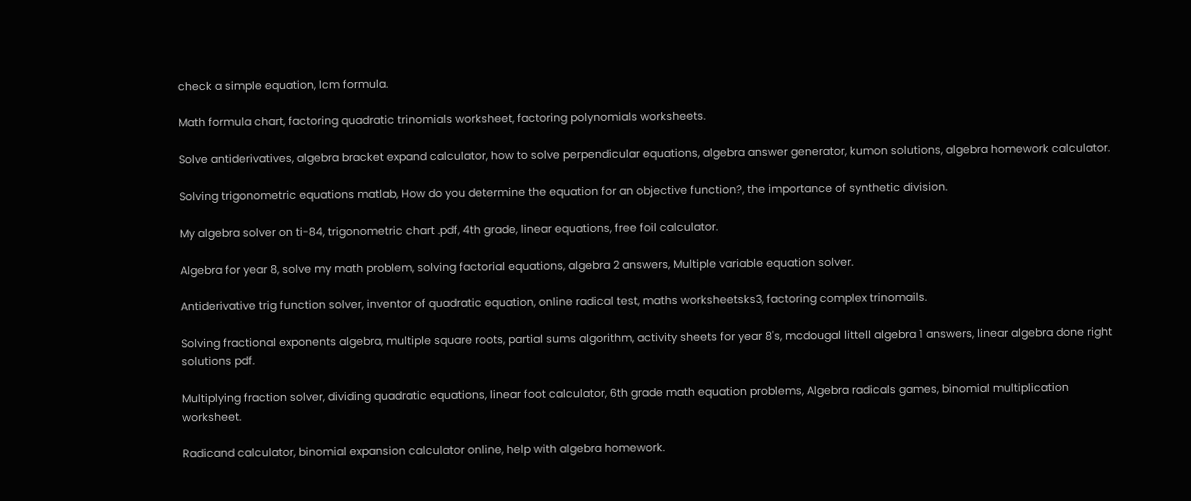check a simple equation, lcm formula.

Math formula chart, factoring quadratic trinomials worksheet, factoring polynomials worksheets.

Solve antiderivatives, algebra bracket expand calculator, how to solve perpendicular equations, algebra answer generator, kumon solutions, algebra homework calculator.

Solving trigonometric equations matlab, How do you determine the equation for an objective function?, the importance of synthetic division.

My algebra solver on ti-84, trigonometric chart .pdf, 4th grade, linear equations, free foil calculator.

Algebra for year 8, solve my math problem, solving factorial equations, algebra 2 answers, Multiple variable equation solver.

Antiderivative trig function solver, inventor of quadratic equation, online radical test, maths worksheetsks3, factoring complex trinomails.

Solving fractional exponents algebra, multiple square roots, partial sums algorithm, activity sheets for year 8's, mcdougal littell algebra 1 answers, linear algebra done right solutions pdf.

Multiplying fraction solver, dividing quadratic equations, linear foot calculator, 6th grade math equation problems, Algebra radicals games, binomial multiplication worksheet.

Radicand calculator, binomial expansion calculator online, help with algebra homework.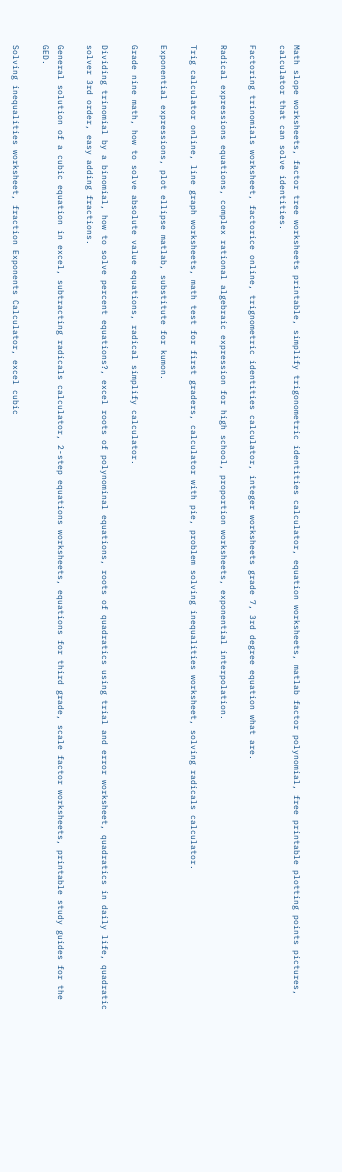Math slope worksheets, factor tree worksheets printable, simplify trigonometric identities calculator, equation worksheets, matlab factor polynomial, free printable plotting points pictures, calculator that can solve identities.

Factoring trinomials worksheet, factorice online, trignometric identities calculator, integer worksheets grade 7, 3rd degree equation what are.

Radical expressions equations, complex rational algebraic expression for high school, proportion worksheets, exponential interpolation.

Trig calculator online, line graph worksheets, math test for first graders, calculator with pie, problem solving inequalities worksheet, solving radicals calculator.

Exponential expressions, plot ellipse matlab, substitute for kumon.

Grade nine math, how to solve absolute value equations, radical simplify calculator.

Dividing trinomial by a binomial, how to solve percent equations?, excel roots of polynominal equations, roots of quadratics using trial and error worksheet, quadratics in daily life, quadratic solver 3rd order, easy adding fractions.

General solution of a cubic equation in excel, subtracting radicals calculator, 2-step equations worksheets, equations for third grade, scale factor worksheets, printable study guides for the GED.

Solving inequalities worksheet, fraction Exponents Calculator, excel cubic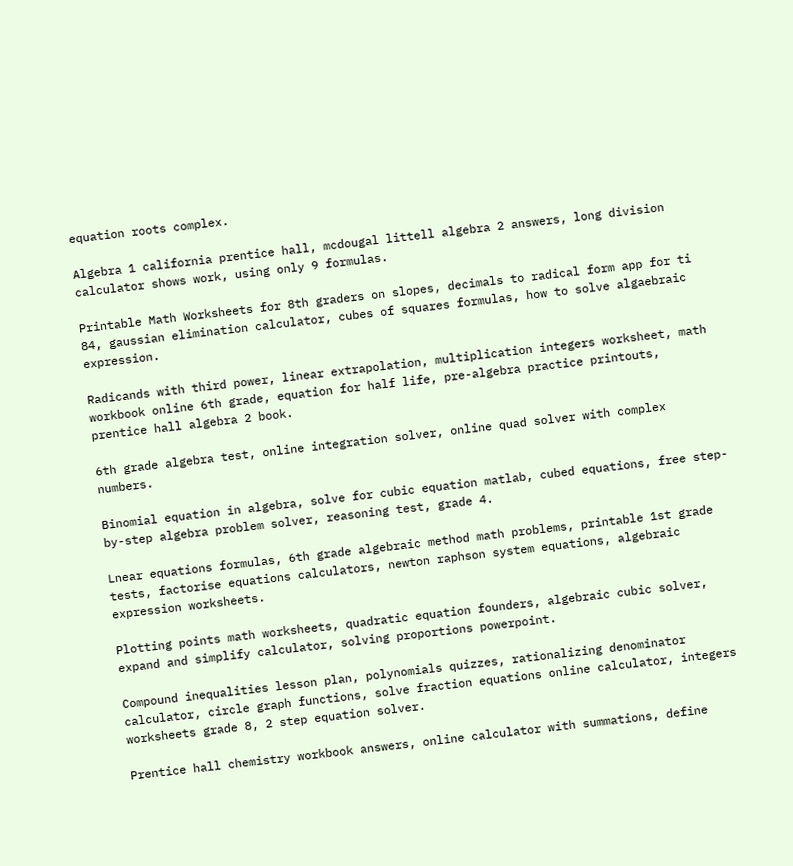equation roots complex.

Algebra 1 california prentice hall, mcdougal littell algebra 2 answers, long division calculator shows work, using only 9 formulas.

Printable Math Worksheets for 8th graders on slopes, decimals to radical form app for ti 84, gaussian elimination calculator, cubes of squares formulas, how to solve algaebraic expression.

Radicands with third power, linear extrapolation, multiplication integers worksheet, math workbook online 6th grade, equation for half life, pre-algebra practice printouts, prentice hall algebra 2 book.

6th grade algebra test, online integration solver, online quad solver with complex numbers.

Binomial equation in algebra, solve for cubic equation matlab, cubed equations, free step-by-step algebra problem solver, reasoning test, grade 4.

Lnear equations formulas, 6th grade algebraic method math problems, printable 1st grade tests, factorise equations calculators, newton raphson system equations, algebraic expression worksheets.

Plotting points math worksheets, quadratic equation founders, algebraic cubic solver, expand and simplify calculator, solving proportions powerpoint.

Compound inequalities lesson plan, polynomials quizzes, rationalizing denominator calculator, circle graph functions, solve fraction equations online calculator, integers worksheets grade 8, 2 step equation solver.

Prentice hall chemistry workbook answers, online calculator with summations, define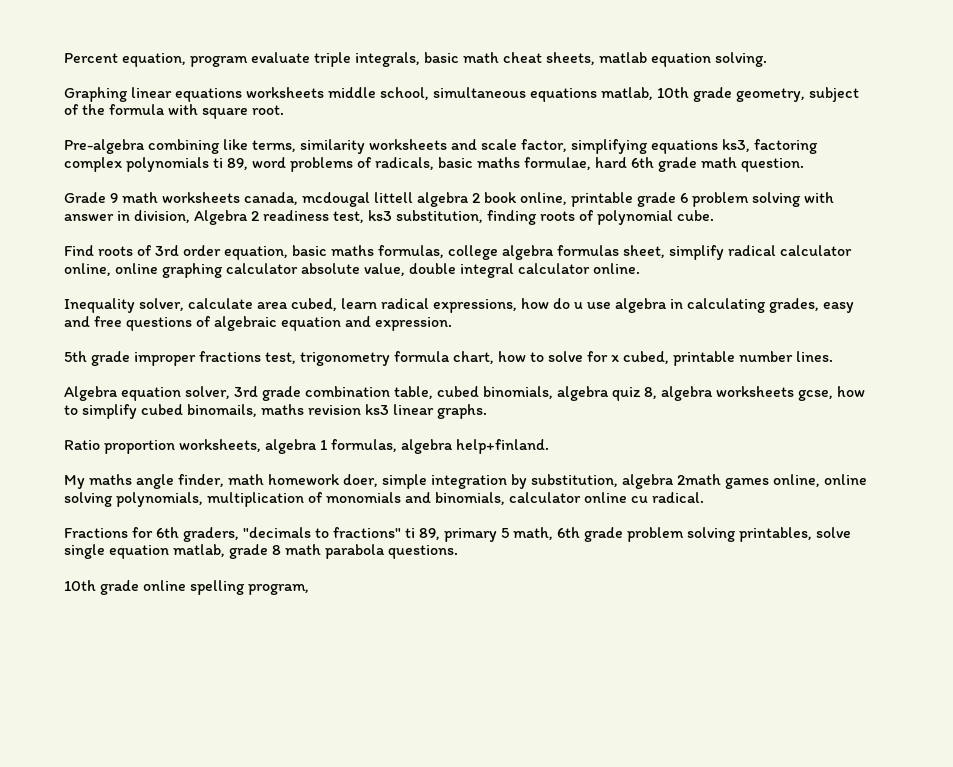Percent equation, program evaluate triple integrals, basic math cheat sheets, matlab equation solving.

Graphing linear equations worksheets middle school, simultaneous equations matlab, 10th grade geometry, subject of the formula with square root.

Pre-algebra combining like terms, similarity worksheets and scale factor, simplifying equations ks3, factoring complex polynomials ti 89, word problems of radicals, basic maths formulae, hard 6th grade math question.

Grade 9 math worksheets canada, mcdougal littell algebra 2 book online, printable grade 6 problem solving with answer in division, Algebra 2 readiness test, ks3 substitution, finding roots of polynomial cube.

Find roots of 3rd order equation, basic maths formulas, college algebra formulas sheet, simplify radical calculator online, online graphing calculator absolute value, double integral calculator online.

Inequality solver, calculate area cubed, learn radical expressions, how do u use algebra in calculating grades, easy and free questions of algebraic equation and expression.

5th grade improper fractions test, trigonometry formula chart, how to solve for x cubed, printable number lines.

Algebra equation solver, 3rd grade combination table, cubed binomials, algebra quiz 8, algebra worksheets gcse, how to simplify cubed binomails, maths revision ks3 linear graphs.

Ratio proportion worksheets, algebra 1 formulas, algebra help+finland.

My maths angle finder, math homework doer, simple integration by substitution, algebra 2math games online, online solving polynomials, multiplication of monomials and binomials, calculator online cu radical.

Fractions for 6th graders, "decimals to fractions" ti 89, primary 5 math, 6th grade problem solving printables, solve single equation matlab, grade 8 math parabola questions.

10th grade online spelling program,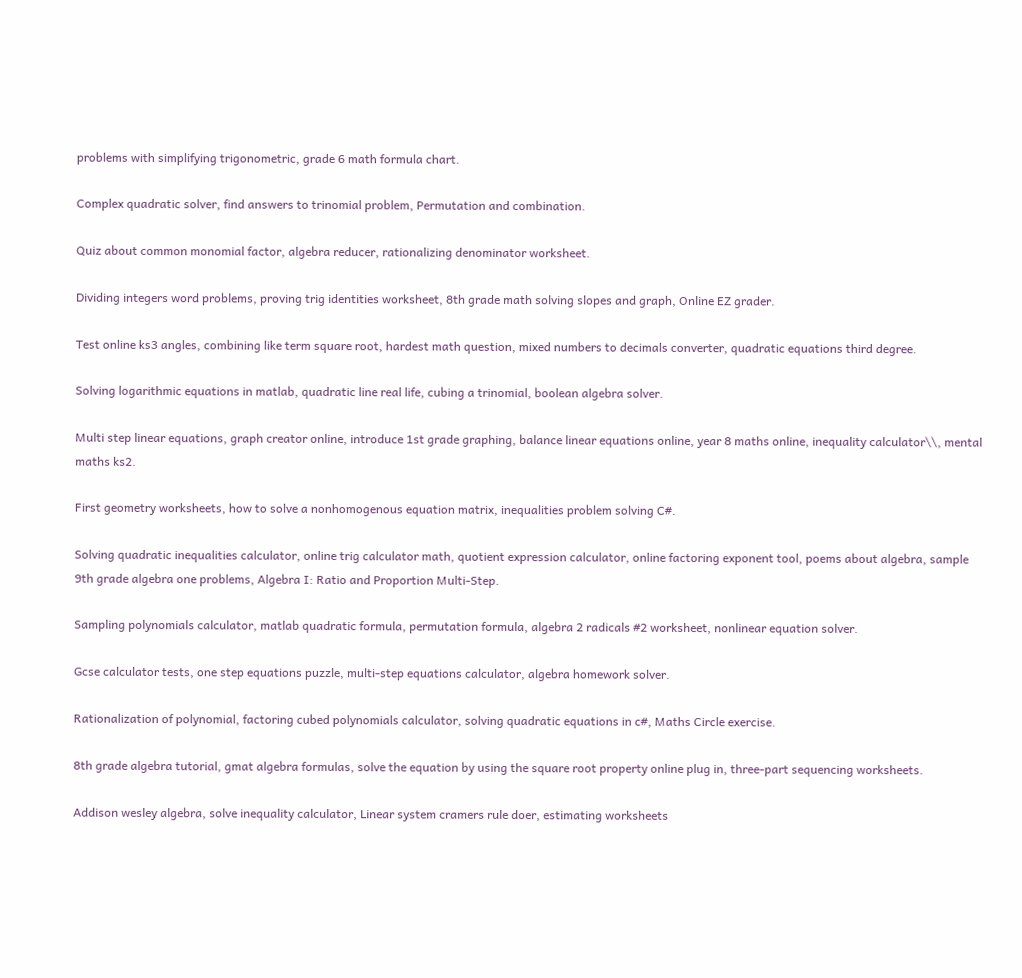problems with simplifying trigonometric, grade 6 math formula chart.

Complex quadratic solver, find answers to trinomial problem, Permutation and combination.

Quiz about common monomial factor, algebra reducer, rationalizing denominator worksheet.

Dividing integers word problems, proving trig identities worksheet, 8th grade math solving slopes and graph, Online EZ grader.

Test online ks3 angles, combining like term square root, hardest math question, mixed numbers to decimals converter, quadratic equations third degree.

Solving logarithmic equations in matlab, quadratic line real life, cubing a trinomial, boolean algebra solver.

Multi step linear equations, graph creator online, introduce 1st grade graphing, balance linear equations online, year 8 maths online, inequality calculator\\, mental maths ks2.

First geometry worksheets, how to solve a nonhomogenous equation matrix, inequalities problem solving C#.

Solving quadratic inequalities calculator, online trig calculator math, quotient expression calculator, online factoring exponent tool, poems about algebra, sample 9th grade algebra one problems, Algebra I: Ratio and Proportion Multi-Step.

Sampling polynomials calculator, matlab quadratic formula, permutation formula, algebra 2 radicals #2 worksheet, nonlinear equation solver.

Gcse calculator tests, one step equations puzzle, multi-step equations calculator, algebra homework solver.

Rationalization of polynomial, factoring cubed polynomials calculator, solving quadratic equations in c#, Maths Circle exercise.

8th grade algebra tutorial, gmat algebra formulas, solve the equation by using the square root property online plug in, three-part sequencing worksheets.

Addison wesley algebra, solve inequality calculator, Linear system cramers rule doer, estimating worksheets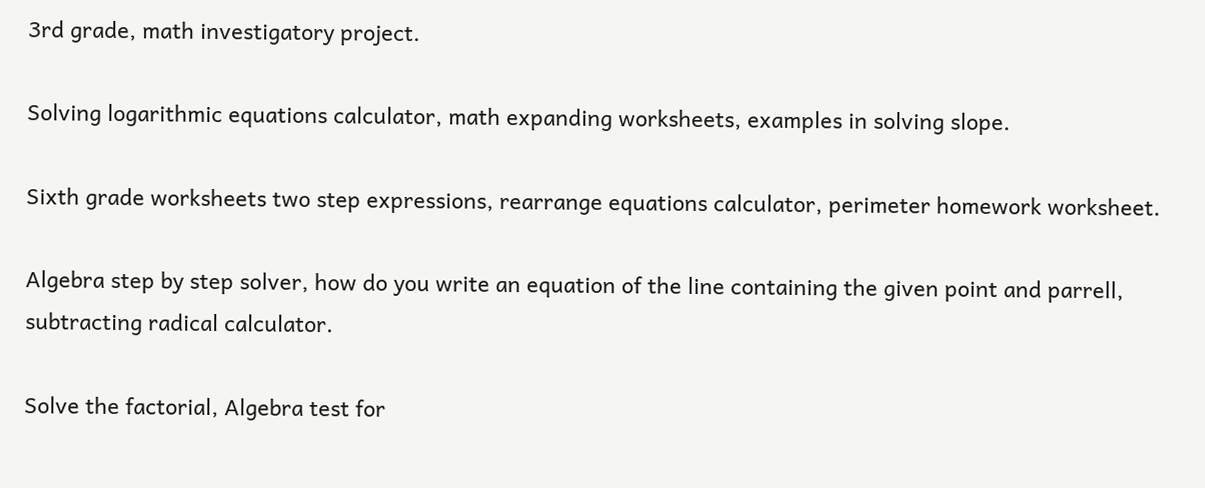3rd grade, math investigatory project.

Solving logarithmic equations calculator, math expanding worksheets, examples in solving slope.

Sixth grade worksheets two step expressions, rearrange equations calculator, perimeter homework worksheet.

Algebra step by step solver, how do you write an equation of the line containing the given point and parrell, subtracting radical calculator.

Solve the factorial, Algebra test for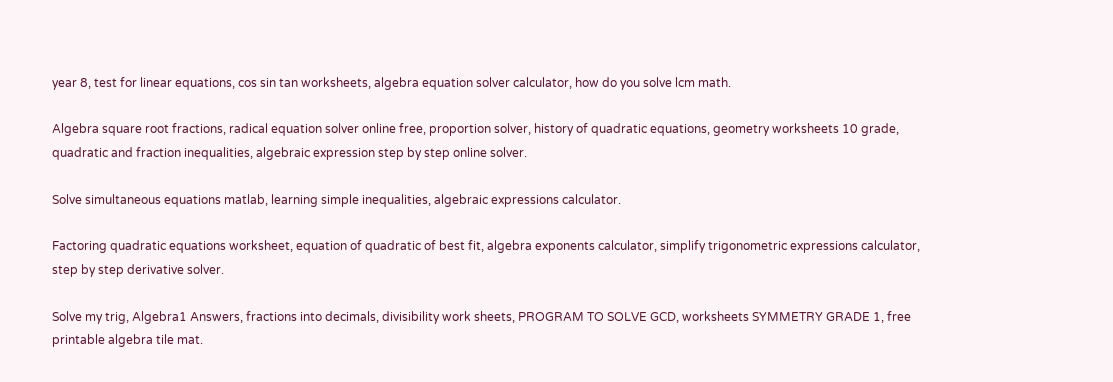year 8, test for linear equations, cos sin tan worksheets, algebra equation solver calculator, how do you solve lcm math.

Algebra square root fractions, radical equation solver online free, proportion solver, history of quadratic equations, geometry worksheets 10 grade, quadratic and fraction inequalities, algebraic expression step by step online solver.

Solve simultaneous equations matlab, learning simple inequalities, algebraic expressions calculator.

Factoring quadratic equations worksheet, equation of quadratic of best fit, algebra exponents calculator, simplify trigonometric expressions calculator, step by step derivative solver.

Solve my trig, Algebra1 Answers, fractions into decimals, divisibility work sheets, PROGRAM TO SOLVE GCD, worksheets SYMMETRY GRADE 1, free printable algebra tile mat.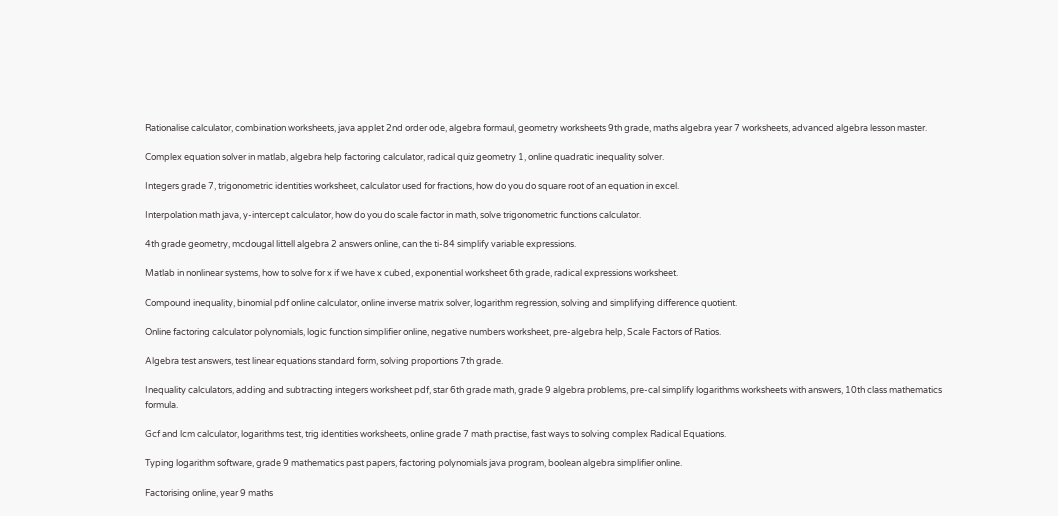Rationalise calculator, combination worksheets, java applet 2nd order ode, algebra formaul, geometry worksheets 9th grade, maths algebra year 7 worksheets, advanced algebra lesson master.

Complex equation solver in matlab, algebra help factoring calculator, radical quiz geometry 1, online quadratic inequality solver.

Integers grade 7, trigonometric identities worksheet, calculator used for fractions, how do you do square root of an equation in excel.

Interpolation math java, y-intercept calculator, how do you do scale factor in math, solve trigonometric functions calculator.

4th grade geometry, mcdougal littell algebra 2 answers online, can the ti-84 simplify variable expressions.

Matlab in nonlinear systems, how to solve for x if we have x cubed, exponential worksheet 6th grade, radical expressions worksheet.

Compound inequality, binomial pdf online calculator, online inverse matrix solver, logarithm regression, solving and simplifying difference quotient.

Online factoring calculator polynomials, logic function simplifier online, negative numbers worksheet, pre-algebra help, Scale Factors of Ratios.

Algebra test answers, test linear equations standard form, solving proportions 7th grade.

Inequality calculators, adding and subtracting integers worksheet pdf, star 6th grade math, grade 9 algebra problems, pre-cal simplify logarithms worksheets with answers, 10th class mathematics formula.

Gcf and lcm calculator, logarithms test, trig identities worksheets, online grade 7 math practise, fast ways to solving complex Radical Equations.

Typing logarithm software, grade 9 mathematics past papers, factoring polynomials java program, boolean algebra simplifier online.

Factorising online, year 9 maths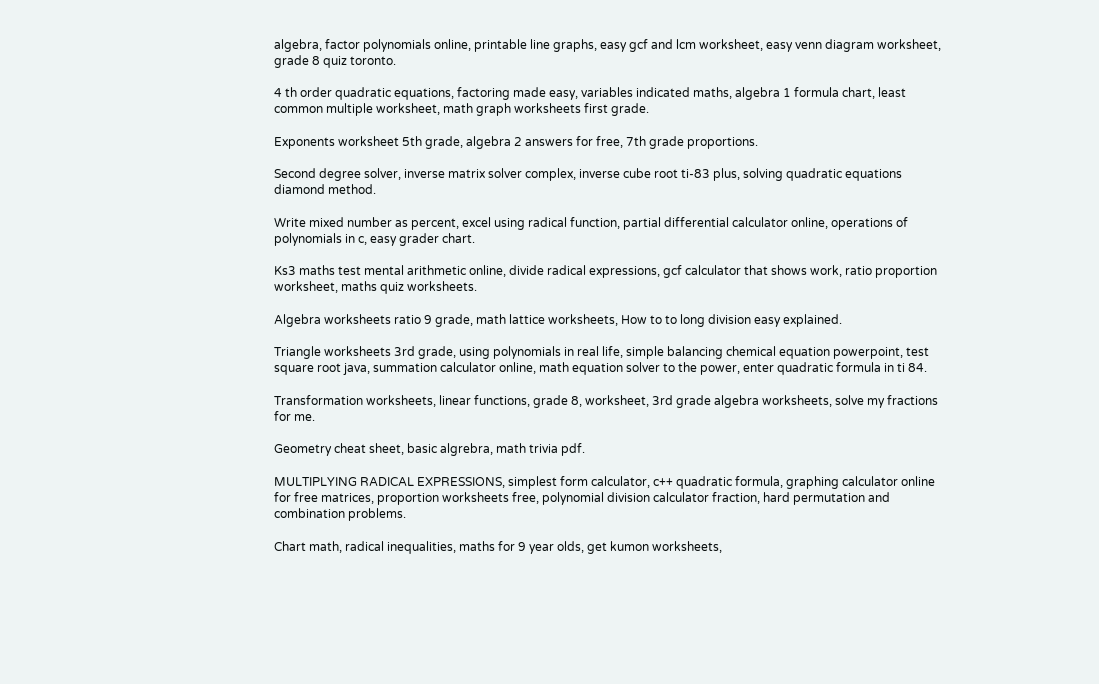algebra, factor polynomials online, printable line graphs, easy gcf and lcm worksheet, easy venn diagram worksheet, grade 8 quiz toronto.

4 th order quadratic equations, factoring made easy, variables indicated maths, algebra 1 formula chart, least common multiple worksheet, math graph worksheets first grade.

Exponents worksheet 5th grade, algebra 2 answers for free, 7th grade proportions.

Second degree solver, inverse matrix solver complex, inverse cube root ti-83 plus, solving quadratic equations diamond method.

Write mixed number as percent, excel using radical function, partial differential calculator online, operations of polynomials in c, easy grader chart.

Ks3 maths test mental arithmetic online, divide radical expressions, gcf calculator that shows work, ratio proportion worksheet, maths quiz worksheets.

Algebra worksheets ratio 9 grade, math lattice worksheets, How to to long division easy explained.

Triangle worksheets 3rd grade, using polynomials in real life, simple balancing chemical equation powerpoint, test square root java, summation calculator online, math equation solver to the power, enter quadratic formula in ti 84.

Transformation worksheets, linear functions, grade 8, worksheet, 3rd grade algebra worksheets, solve my fractions for me.

Geometry cheat sheet, basic algrebra, math trivia pdf.

MULTIPLYING RADICAL EXPRESSIONS, simplest form calculator, c++ quadratic formula, graphing calculator online for free matrices, proportion worksheets free, polynomial division calculator fraction, hard permutation and combination problems.

Chart math, radical inequalities, maths for 9 year olds, get kumon worksheets,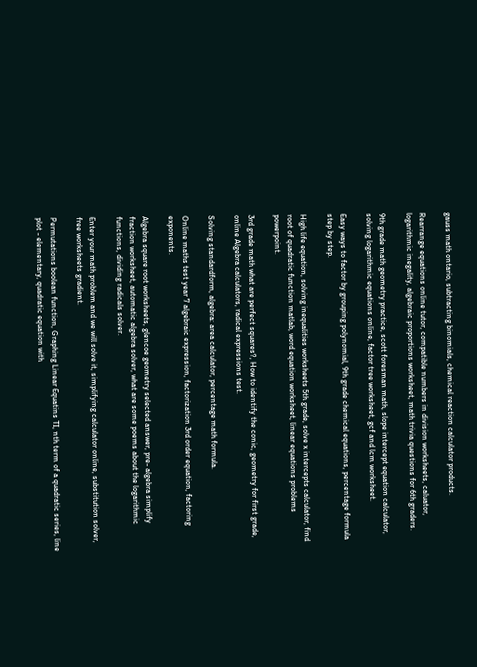gauss math ontario, subtracting binomials, chemical reaction calculator products.

Rearrange equations online tutor, compatible numbers in division worksheets, caluator, logarithmic inegality, algebraic proportions worksheet, math trivia questions for 6th graders.

9th grade math geometry practice, scott foresman math, slope intercept equation calculator, solving logarithmic equations online, factor tree worksheet, gcf and lcm worksheet.

Easy ways to factor by grouping polynomial, 9th grade chemical equations, percentage formula step by step.

High life equation, solving inequalities worksheets 5th grade, solve x intercepts calculator, find root of quadratic function matlab, word equation worksheet, linear equations problems powerpoint.

3rd grade math what are perfect squares?, How to identify the conic, geometry for first grade, online Algebra calculators, radical expressions test.

Solving standardform, algebra: area calculator, percentage math formula.

Online maths test year 7 algebraic expression, factorization 3rd order equation, factoring exponents.

Algebra square root worksheets, glencoe geometry selected answer, pre- algebra simplify fraction worksheet, automatic algebra solver, what are some poems about the logarithmic functions, dividing radicals solver.

Enter your math problem and we will solve it, simplifying calculator online, substitution solver, free worksheets gradient.

Permutations boolean function, Graphing Linear Equatins TI, nth term of a quadratic series, line plot - elementary, quadratic equation with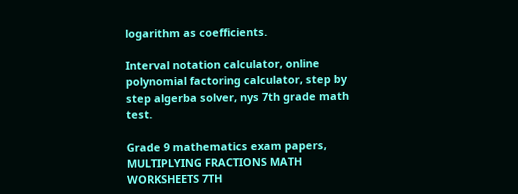logarithm as coefficients.

Interval notation calculator, online polynomial factoring calculator, step by step algerba solver, nys 7th grade math test.

Grade 9 mathematics exam papers, MULTIPLYING FRACTIONS MATH WORKSHEETS 7TH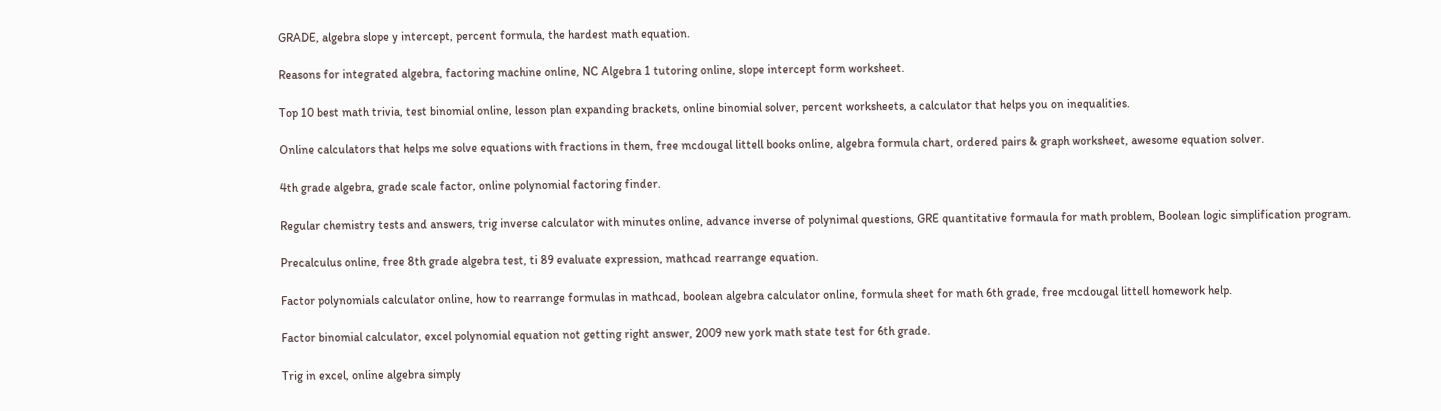GRADE, algebra slope y intercept, percent formula, the hardest math equation.

Reasons for integrated algebra, factoring machine online, NC Algebra 1 tutoring online, slope intercept form worksheet.

Top 10 best math trivia, test binomial online, lesson plan expanding brackets, online binomial solver, percent worksheets, a calculator that helps you on inequalities.

Online calculators that helps me solve equations with fractions in them, free mcdougal littell books online, algebra formula chart, ordered pairs & graph worksheet, awesome equation solver.

4th grade algebra, grade scale factor, online polynomial factoring finder.

Regular chemistry tests and answers, trig inverse calculator with minutes online, advance inverse of polynimal questions, GRE quantitative formaula for math problem, Boolean logic simplification program.

Precalculus online, free 8th grade algebra test, ti 89 evaluate expression, mathcad rearrange equation.

Factor polynomials calculator online, how to rearrange formulas in mathcad, boolean algebra calculator online, formula sheet for math 6th grade, free mcdougal littell homework help.

Factor binomial calculator, excel polynomial equation not getting right answer, 2009 new york math state test for 6th grade.

Trig in excel, online algebra simply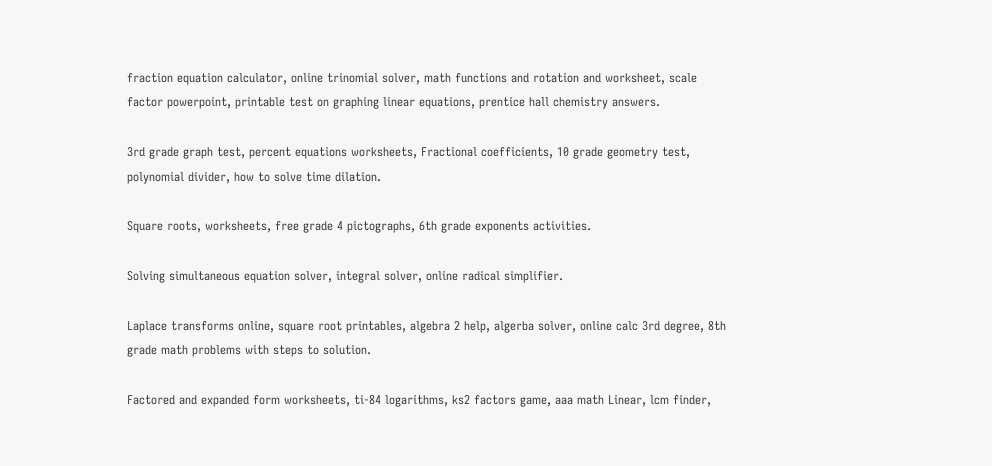fraction equation calculator, online trinomial solver, math functions and rotation and worksheet, scale factor powerpoint, printable test on graphing linear equations, prentice hall chemistry answers.

3rd grade graph test, percent equations worksheets, Fractional coefficients, 10 grade geometry test, polynomial divider, how to solve time dilation.

Square roots, worksheets, free grade 4 pictographs, 6th grade exponents activities.

Solving simultaneous equation solver, integral solver, online radical simplifier.

Laplace transforms online, square root printables, algebra 2 help, algerba solver, online calc 3rd degree, 8th grade math problems with steps to solution.

Factored and expanded form worksheets, ti-84 logarithms, ks2 factors game, aaa math Linear, lcm finder,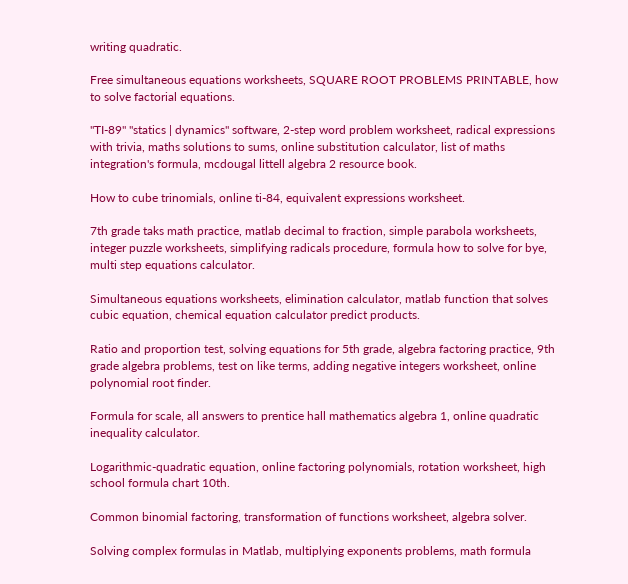writing quadratic.

Free simultaneous equations worksheets, SQUARE ROOT PROBLEMS PRINTABLE, how to solve factorial equations.

"TI-89" "statics | dynamics" software, 2-step word problem worksheet, radical expressions with trivia, maths solutions to sums, online substitution calculator, list of maths integration's formula, mcdougal littell algebra 2 resource book.

How to cube trinomials, online ti-84, equivalent expressions worksheet.

7th grade taks math practice, matlab decimal to fraction, simple parabola worksheets, integer puzzle worksheets, simplifying radicals procedure, formula how to solve for bye, multi step equations calculator.

Simultaneous equations worksheets, elimination calculator, matlab function that solves cubic equation, chemical equation calculator predict products.

Ratio and proportion test, solving equations for 5th grade, algebra factoring practice, 9th grade algebra problems, test on like terms, adding negative integers worksheet, online polynomial root finder.

Formula for scale, all answers to prentice hall mathematics algebra 1, online quadratic inequality calculator.

Logarithmic-quadratic equation, online factoring polynomials, rotation worksheet, high school formula chart 10th.

Common binomial factoring, transformation of functions worksheet, algebra solver.

Solving complex formulas in Matlab, multiplying exponents problems, math formula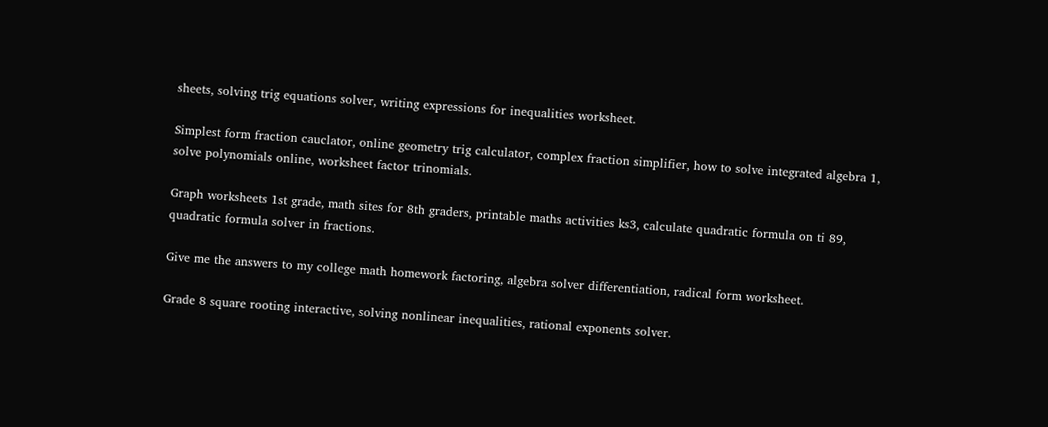sheets, solving trig equations solver, writing expressions for inequalities worksheet.

Simplest form fraction cauclator, online geometry trig calculator, complex fraction simplifier, how to solve integrated algebra 1, solve polynomials online, worksheet factor trinomials.

Graph worksheets 1st grade, math sites for 8th graders, printable maths activities ks3, calculate quadratic formula on ti 89, quadratic formula solver in fractions.

Give me the answers to my college math homework factoring, algebra solver differentiation, radical form worksheet.

Grade 8 square rooting interactive, solving nonlinear inequalities, rational exponents solver.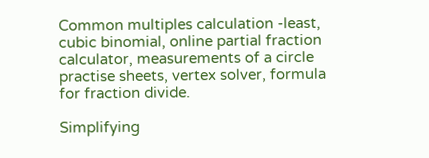Common multiples calculation -least, cubic binomial, online partial fraction calculator, measurements of a circle practise sheets, vertex solver, formula for fraction divide.

Simplifying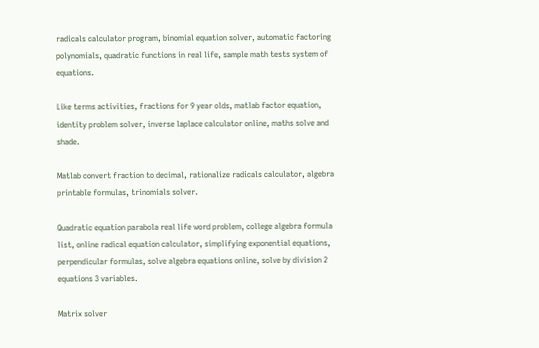radicals calculator program, binomial equation solver, automatic factoring polynomials, quadratic functions in real life, sample math tests system of equations.

Like terms activities, fractions for 9 year olds, matlab factor equation, identity problem solver, inverse laplace calculator online, maths solve and shade.

Matlab convert fraction to decimal, rationalize radicals calculator, algebra printable formulas, trinomials solver.

Quadratic equation parabola real life word problem, college algebra formula list, online radical equation calculator, simplifying exponential equations, perpendicular formulas, solve algebra equations online, solve by division 2 equations 3 variables.

Matrix solver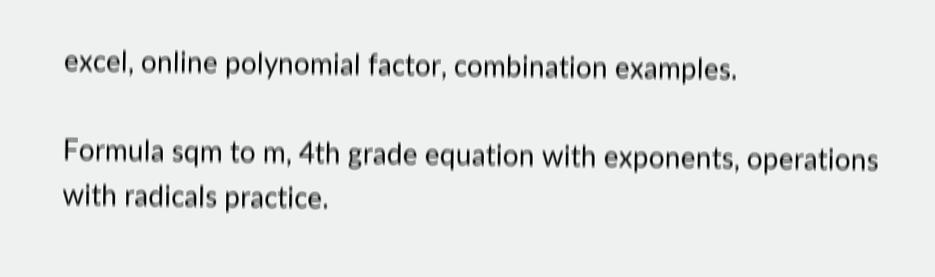excel, online polynomial factor, combination examples.

Formula sqm to m, 4th grade equation with exponents, operations with radicals practice.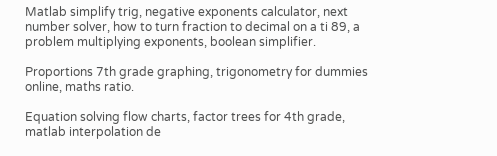Matlab simplify trig, negative exponents calculator, next number solver, how to turn fraction to decimal on a ti 89, a problem multiplying exponents, boolean simplifier.

Proportions 7th grade graphing, trigonometry for dummies online, maths ratio.

Equation solving flow charts, factor trees for 4th grade, matlab interpolation de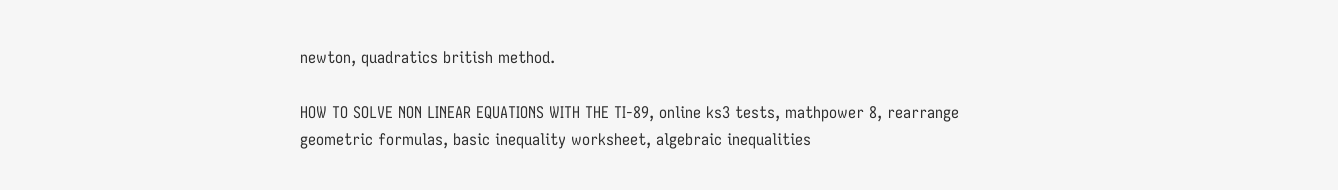newton, quadratics british method.

HOW TO SOLVE NON LINEAR EQUATIONS WITH THE TI-89, online ks3 tests, mathpower 8, rearrange geometric formulas, basic inequality worksheet, algebraic inequalities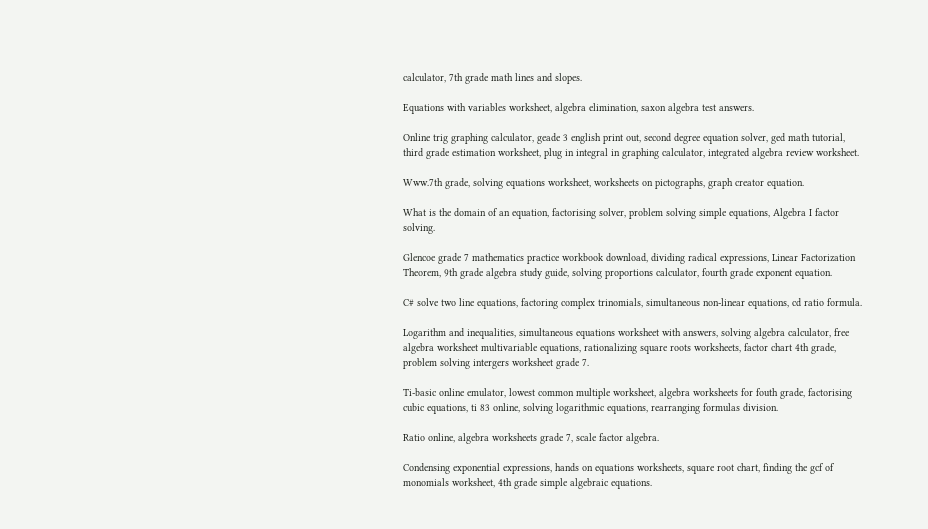calculator, 7th grade math lines and slopes.

Equations with variables worksheet, algebra elimination, saxon algebra test answers.

Online trig graphing calculator, geade 3 english print out, second degree equation solver, ged math tutorial, third grade estimation worksheet, plug in integral in graphing calculator, integrated algebra review worksheet.

Www.7th grade, solving equations worksheet, worksheets on pictographs, graph creator equation.

What is the domain of an equation, factorising solver, problem solving simple equations, Algebra I factor solving.

Glencoe grade 7 mathematics practice workbook download, dividing radical expressions, Linear Factorization Theorem, 9th grade algebra study guide, solving proportions calculator, fourth grade exponent equation.

C# solve two line equations, factoring complex trinomials, simultaneous non-linear equations, cd ratio formula.

Logarithm and inequalities, simultaneous equations worksheet with answers, solving algebra calculator, free algebra worksheet multivariable equations, rationalizing square roots worksheets, factor chart 4th grade, problem solving intergers worksheet grade 7.

Ti-basic online emulator, lowest common multiple worksheet, algebra worksheets for fouth grade, factorising cubic equations, ti 83 online, solving logarithmic equations, rearranging formulas division.

Ratio online, algebra worksheets grade 7, scale factor algebra.

Condensing exponential expressions, hands on equations worksheets, square root chart, finding the gcf of monomials worksheet, 4th grade simple algebraic equations.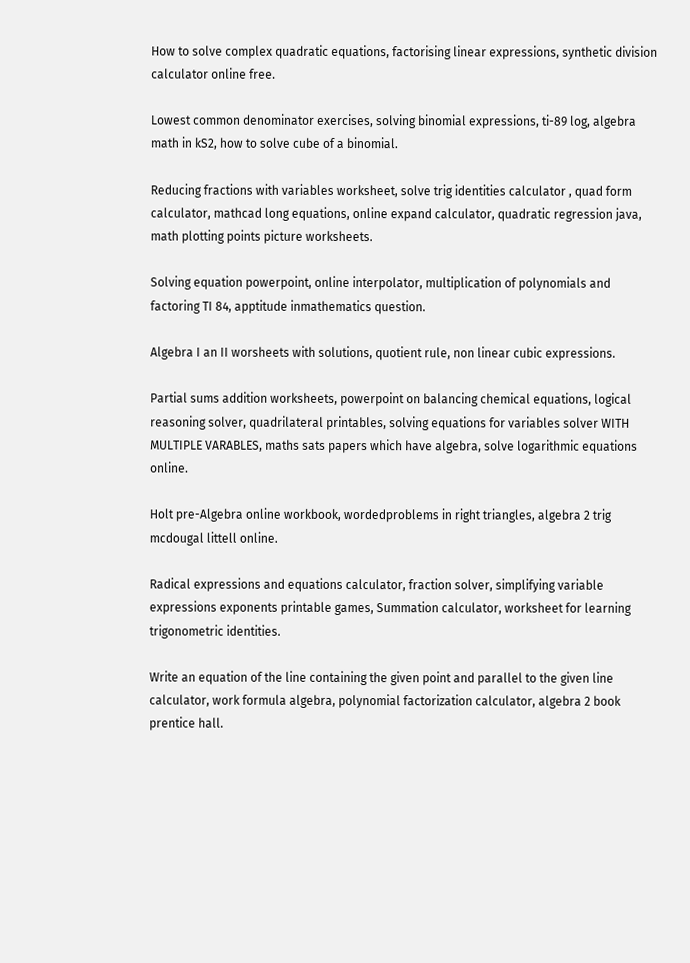How to solve complex quadratic equations, factorising linear expressions, synthetic division calculator online free.

Lowest common denominator exercises, solving binomial expressions, ti-89 log, algebra math in kS2, how to solve cube of a binomial.

Reducing fractions with variables worksheet, solve trig identities calculator , quad form calculator, mathcad long equations, online expand calculator, quadratic regression java, math plotting points picture worksheets.

Solving equation powerpoint, online interpolator, multiplication of polynomials and factoring TI 84, apptitude inmathematics question.

Algebra I an II worsheets with solutions, quotient rule, non linear cubic expressions.

Partial sums addition worksheets, powerpoint on balancing chemical equations, logical reasoning solver, quadrilateral printables, solving equations for variables solver WITH MULTIPLE VARABLES, maths sats papers which have algebra, solve logarithmic equations online.

Holt pre-Algebra online workbook, wordedproblems in right triangles, algebra 2 trig mcdougal littell online.

Radical expressions and equations calculator, fraction solver, simplifying variable expressions exponents printable games, Summation calculator, worksheet for learning trigonometric identities.

Write an equation of the line containing the given point and parallel to the given line calculator, work formula algebra, polynomial factorization calculator, algebra 2 book prentice hall.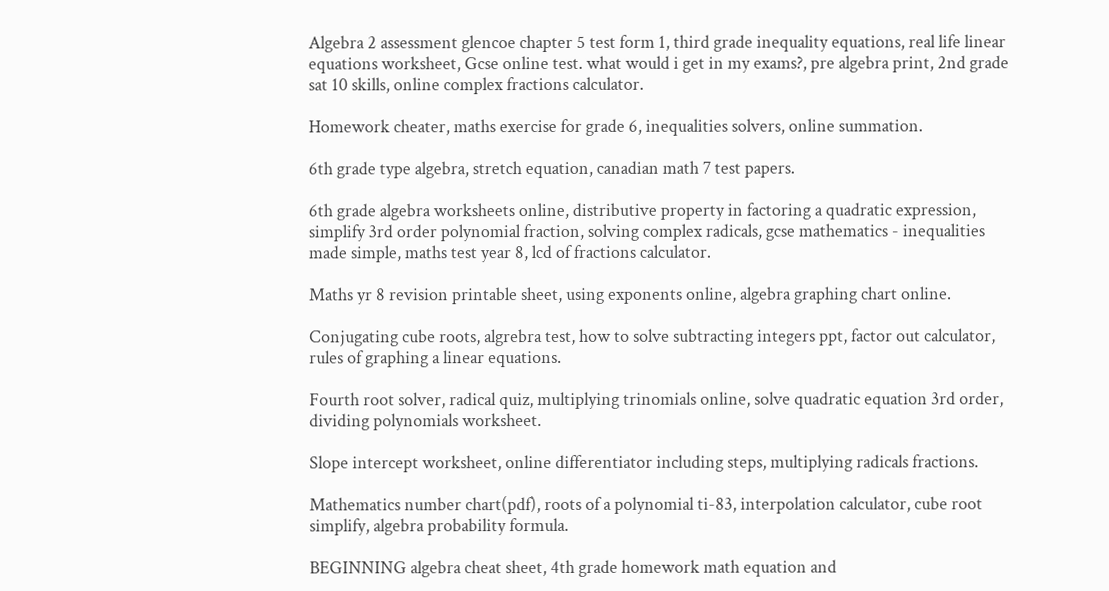Algebra 2 assessment glencoe chapter 5 test form 1, third grade inequality equations, real life linear equations worksheet, Gcse online test. what would i get in my exams?, pre algebra print, 2nd grade sat 10 skills, online complex fractions calculator.

Homework cheater, maths exercise for grade 6, inequalities solvers, online summation.

6th grade type algebra, stretch equation, canadian math 7 test papers.

6th grade algebra worksheets online, distributive property in factoring a quadratic expression, simplify 3rd order polynomial fraction, solving complex radicals, gcse mathematics - inequalities made simple, maths test year 8, lcd of fractions calculator.

Maths yr 8 revision printable sheet, using exponents online, algebra graphing chart online.

Conjugating cube roots, algrebra test, how to solve subtracting integers ppt, factor out calculator, rules of graphing a linear equations.

Fourth root solver, radical quiz, multiplying trinomials online, solve quadratic equation 3rd order, dividing polynomials worksheet.

Slope intercept worksheet, online differentiator including steps, multiplying radicals fractions.

Mathematics number chart(pdf), roots of a polynomial ti-83, interpolation calculator, cube root simplify, algebra probability formula.

BEGINNING algebra cheat sheet, 4th grade homework math equation and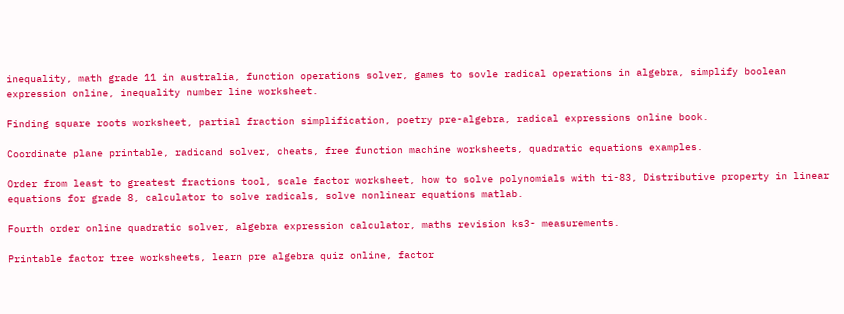inequality, math grade 11 in australia, function operations solver, games to sovle radical operations in algebra, simplify boolean expression online, inequality number line worksheet.

Finding square roots worksheet, partial fraction simplification, poetry pre-algebra, radical expressions online book.

Coordinate plane printable, radicand solver, cheats, free function machine worksheets, quadratic equations examples.

Order from least to greatest fractions tool, scale factor worksheet, how to solve polynomials with ti-83, Distributive property in linear equations for grade 8, calculator to solve radicals, solve nonlinear equations matlab.

Fourth order online quadratic solver, algebra expression calculator, maths revision ks3- measurements.

Printable factor tree worksheets, learn pre algebra quiz online, factor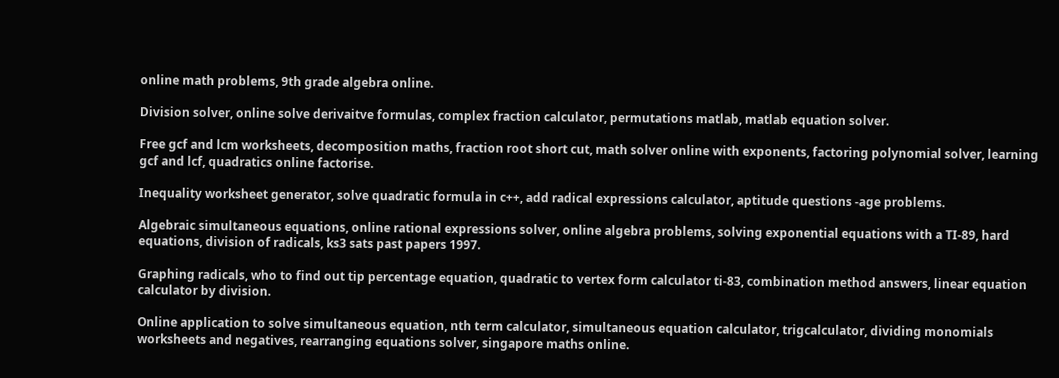online math problems, 9th grade algebra online.

Division solver, online solve derivaitve formulas, complex fraction calculator, permutations matlab, matlab equation solver.

Free gcf and lcm worksheets, decomposition maths, fraction root short cut, math solver online with exponents, factoring polynomial solver, learning gcf and lcf, quadratics online factorise.

Inequality worksheet generator, solve quadratic formula in c++, add radical expressions calculator, aptitude questions -age problems.

Algebraic simultaneous equations, online rational expressions solver, online algebra problems, solving exponential equations with a TI-89, hard equations, division of radicals, ks3 sats past papers 1997.

Graphing radicals, who to find out tip percentage equation, quadratic to vertex form calculator ti-83, combination method answers, linear equation calculator by division.

Online application to solve simultaneous equation, nth term calculator, simultaneous equation calculator, trigcalculator, dividing monomials worksheets and negatives, rearranging equations solver, singapore maths online.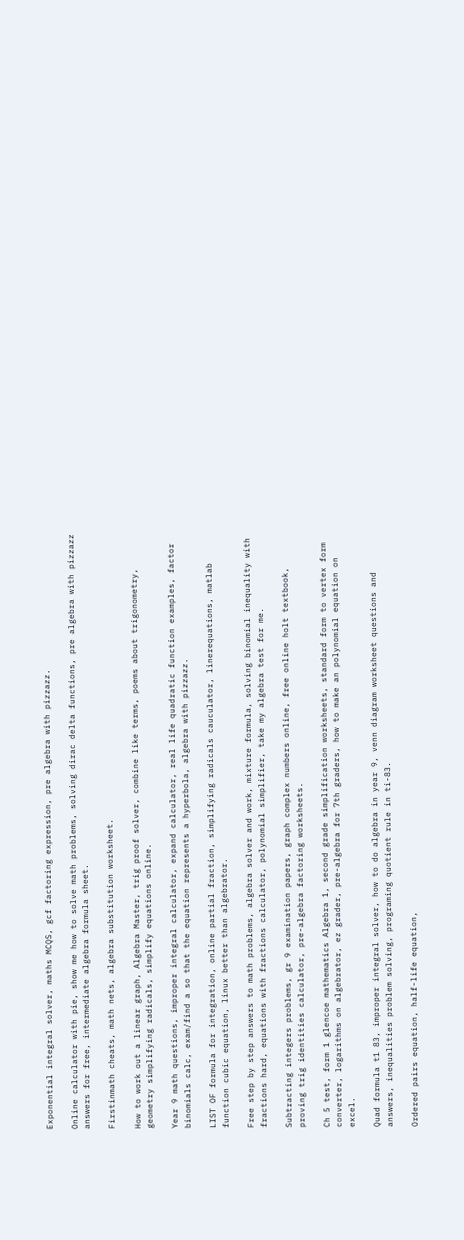Exponential integral solver, maths MCQS, gcf factoring expression, pre algebra with pizzazz.

Online calculator with pie, show me how to solve math problems, solving dirac delta functions, pre algebra with pizzazz answers for free, intermediate algebra formula sheet.

Firstinmath cheats, math nets, algebra substitution worksheet.

How to work out a linear graph, Algebra Master, trig proof solver, combine like terms, poems about trigonometry, geometry simplifying radicals, simplify equations online.

Year 9 math questions, improper integral calculator, expand calculator, real life quadratic function examples, factor binomials calc, exam/find a so that the equation represents a hyperbola, algebra with pizzazz.

LIST OF formula for integration, online partial fraction, simplifying radicals cauculator, linerequations, matlab function cubic equation, linux better than algebrator.

Free step by step answers to math problems, algebra solver and work, mixture formula, solving binomial inequality with fractions hard, equations with fractions calculator, polynomial simplifier, take my algebra test for me.

Subtracting integers problems, gr 9 examination papers, graph complex numbers online, free online holt textbook, proving trig identities calculator, pre-algebra factoring worksheets.

Ch 5 test, form 1 glencoe mathematics Algebra 1, second grade simplification worksheets, standard form to vertex form converter, logarithms on algebrator, ez grader, pre-algebra for 7th graders, how to make an polynomial equation on excel.

Quad formula t1 83, improper integral solver, how to do algebra in year 9, venn diagram worksheet questions and answers, inequalities problem solving, programing quotient rule in ti-83.

Ordered pairs equation, half-life equation,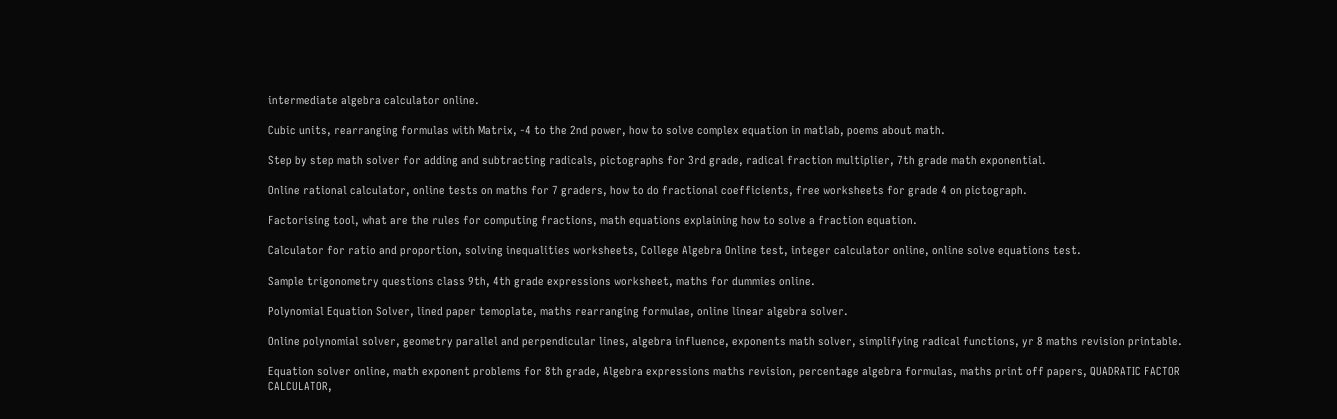intermediate algebra calculator online.

Cubic units, rearranging formulas with Matrix, -4 to the 2nd power, how to solve complex equation in matlab, poems about math.

Step by step math solver for adding and subtracting radicals, pictographs for 3rd grade, radical fraction multiplier, 7th grade math exponential.

Online rational calculator, online tests on maths for 7 graders, how to do fractional coefficients, free worksheets for grade 4 on pictograph.

Factorising tool, what are the rules for computing fractions, math equations explaining how to solve a fraction equation.

Calculator for ratio and proportion, solving inequalities worksheets, College Algebra Online test, integer calculator online, online solve equations test.

Sample trigonometry questions class 9th, 4th grade expressions worksheet, maths for dummies online.

Polynomial Equation Solver, lined paper temoplate, maths rearranging formulae, online linear algebra solver.

Online polynomial solver, geometry parallel and perpendicular lines, algebra influence, exponents math solver, simplifying radical functions, yr 8 maths revision printable.

Equation solver online, math exponent problems for 8th grade, Algebra expressions maths revision, percentage algebra formulas, maths print off papers, QUADRATIC FACTOR CALCULATOR,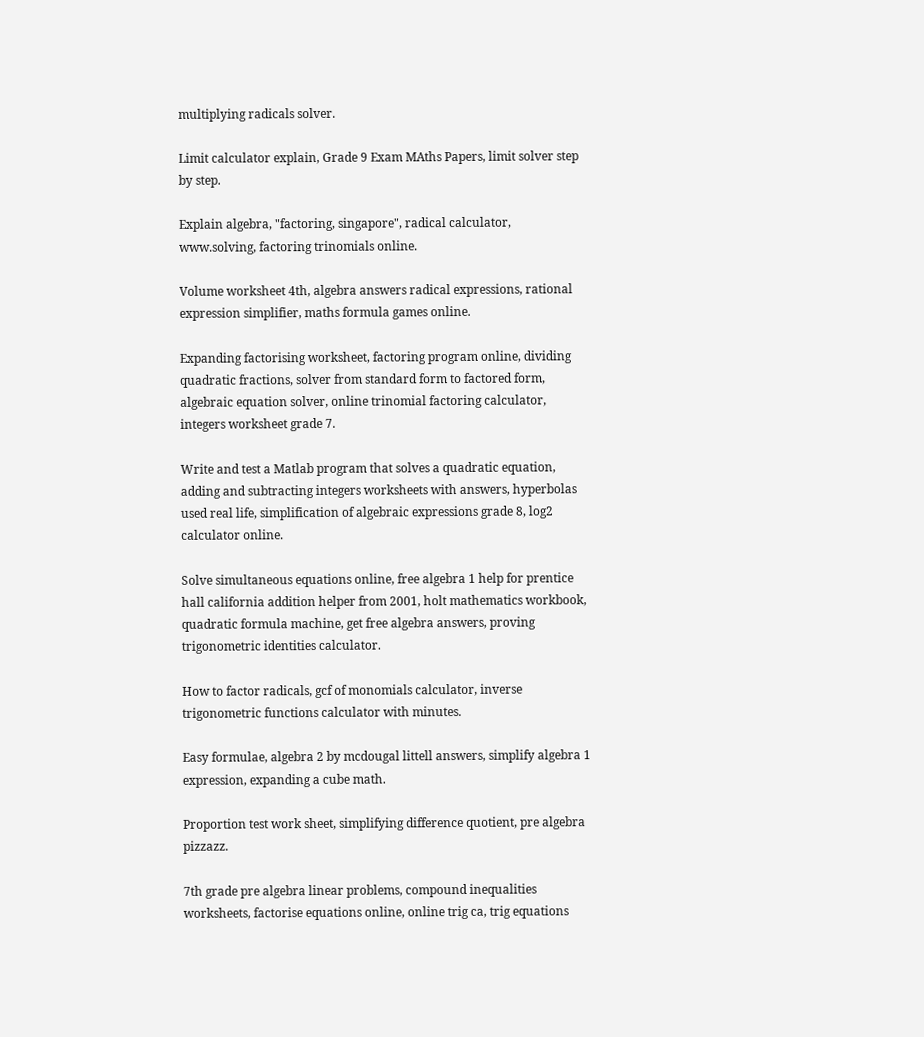multiplying radicals solver.

Limit calculator explain, Grade 9 Exam MAths Papers, limit solver step by step.

Explain algebra, "factoring, singapore", radical calculator, www.solving, factoring trinomials online.

Volume worksheet 4th, algebra answers radical expressions, rational expression simplifier, maths formula games online.

Expanding factorising worksheet, factoring program online, dividing quadratic fractions, solver from standard form to factored form, algebraic equation solver, online trinomial factoring calculator, integers worksheet grade 7.

Write and test a Matlab program that solves a quadratic equation, adding and subtracting integers worksheets with answers, hyperbolas used real life, simplification of algebraic expressions grade 8, log2 calculator online.

Solve simultaneous equations online, free algebra 1 help for prentice hall california addition helper from 2001, holt mathematics workbook, quadratic formula machine, get free algebra answers, proving trigonometric identities calculator.

How to factor radicals, gcf of monomials calculator, inverse trigonometric functions calculator with minutes.

Easy formulae, algebra 2 by mcdougal littell answers, simplify algebra 1 expression, expanding a cube math.

Proportion test work sheet, simplifying difference quotient, pre algebra pizzazz.

7th grade pre algebra linear problems, compound inequalities worksheets, factorise equations online, online trig ca, trig equations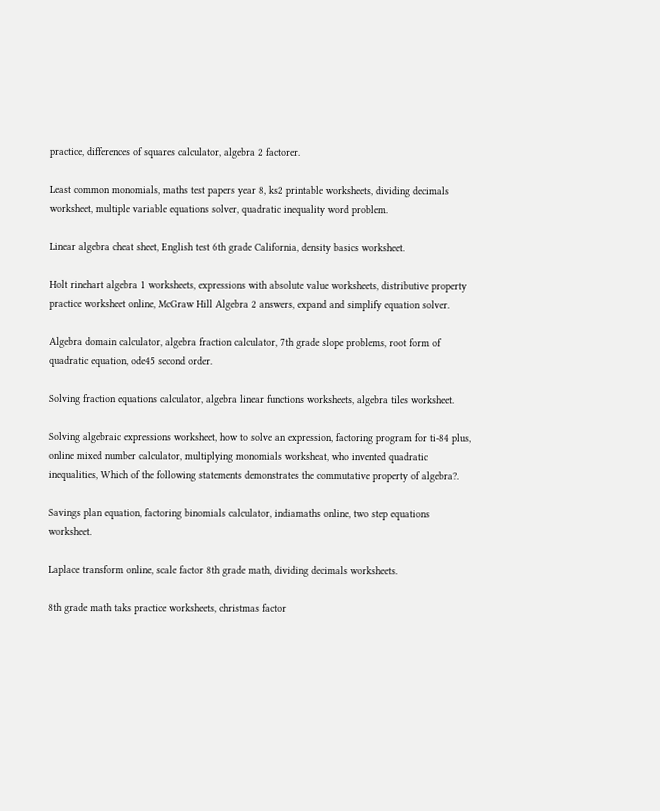practice, differences of squares calculator, algebra 2 factorer.

Least common monomials, maths test papers year 8, ks2 printable worksheets, dividing decimals worksheet, multiple variable equations solver, quadratic inequality word problem.

Linear algebra cheat sheet, English test 6th grade California, density basics worksheet.

Holt rinehart algebra 1 worksheets, expressions with absolute value worksheets, distributive property practice worksheet online, McGraw Hill Algebra 2 answers, expand and simplify equation solver.

Algebra domain calculator, algebra fraction calculator, 7th grade slope problems, root form of quadratic equation, ode45 second order.

Solving fraction equations calculator, algebra linear functions worksheets, algebra tiles worksheet.

Solving algebraic expressions worksheet, how to solve an expression, factoring program for ti-84 plus, online mixed number calculator, multiplying monomials worksheat, who invented quadratic inequalities, Which of the following statements demonstrates the commutative property of algebra?.

Savings plan equation, factoring binomials calculator, indiamaths online, two step equations worksheet.

Laplace transform online, scale factor 8th grade math, dividing decimals worksheets.

8th grade math taks practice worksheets, christmas factor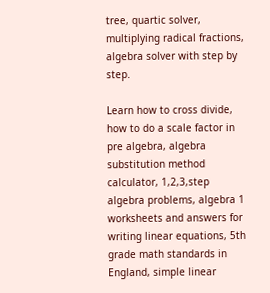tree, quartic solver, multiplying radical fractions, algebra solver with step by step.

Learn how to cross divide, how to do a scale factor in pre algebra, algebra substitution method calculator, 1,2,3,step algebra problems, algebra 1 worksheets and answers for writing linear equations, 5th grade math standards in England, simple linear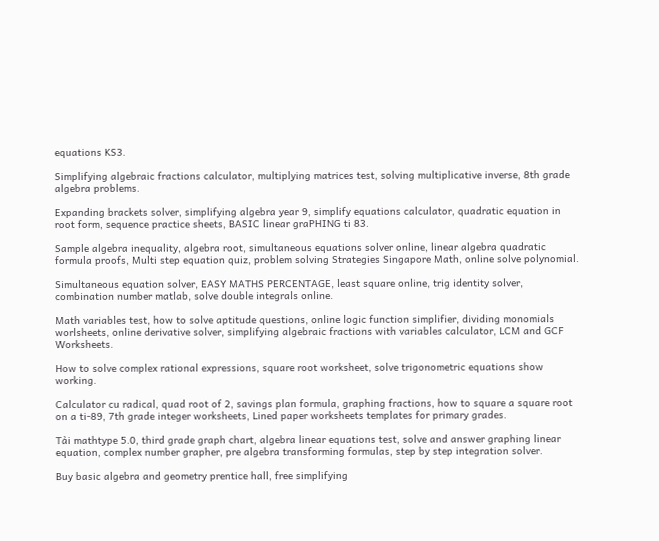equations KS3.

Simplifying algebraic fractions calculator, multiplying matrices test, solving multiplicative inverse, 8th grade algebra problems.

Expanding brackets solver, simplifying algebra year 9, simplify equations calculator, quadratic equation in root form, sequence practice sheets, BASIC linear graPHING ti 83.

Sample algebra inequality, algebra root, simultaneous equations solver online, linear algebra quadratic formula proofs, Multi step equation quiz, problem solving Strategies Singapore Math, online solve polynomial.

Simultaneous equation solver, EASY MATHS PERCENTAGE, least square online, trig identity solver, combination number matlab, solve double integrals online.

Math variables test, how to solve aptitude questions, online logic function simplifier, dividing monomials worlsheets, online derivative solver, simplifying algebraic fractions with variables calculator, LCM and GCF Worksheets.

How to solve complex rational expressions, square root worksheet, solve trigonometric equations show working.

Calculator cu radical, quad root of 2, savings plan formula, graphing fractions, how to square a square root on a ti-89, 7th grade integer worksheets, Lined paper worksheets templates for primary grades.

Tải mathtype 5.0, third grade graph chart, algebra linear equations test, solve and answer graphing linear equation, complex number grapher, pre algebra transforming formulas, step by step integration solver.

Buy basic algebra and geometry prentice hall, free simplifying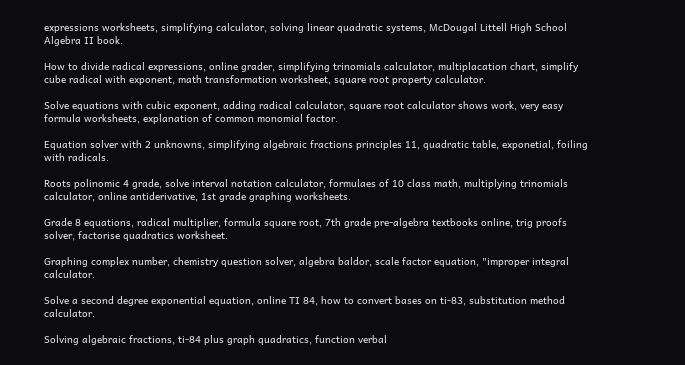expressions worksheets, simplifying calculator, solving linear quadratic systems, McDougal Littell High School Algebra II book.

How to divide radical expressions, online grader, simplifying trinomials calculator, multiplacation chart, simplify cube radical with exponent, math transformation worksheet, square root property calculator.

Solve equations with cubic exponent, adding radical calculator, square root calculator shows work, very easy formula worksheets, explanation of common monomial factor.

Equation solver with 2 unknowns, simplifying algebraic fractions principles 11, quadratic table, exponetial, foiling with radicals.

Roots polinomic 4 grade, solve interval notation calculator, formulaes of 10 class math, multiplying trinomials calculator, online antiderivative, 1st grade graphing worksheets.

Grade 8 equations, radical multiplier, formula square root, 7th grade pre-algebra textbooks online, trig proofs solver, factorise quadratics worksheet.

Graphing complex number, chemistry question solver, algebra baldor, scale factor equation, "improper integral calculator.

Solve a second degree exponential equation, online TI 84, how to convert bases on ti-83, substitution method calculator.

Solving algebraic fractions, ti-84 plus graph quadratics, function verbal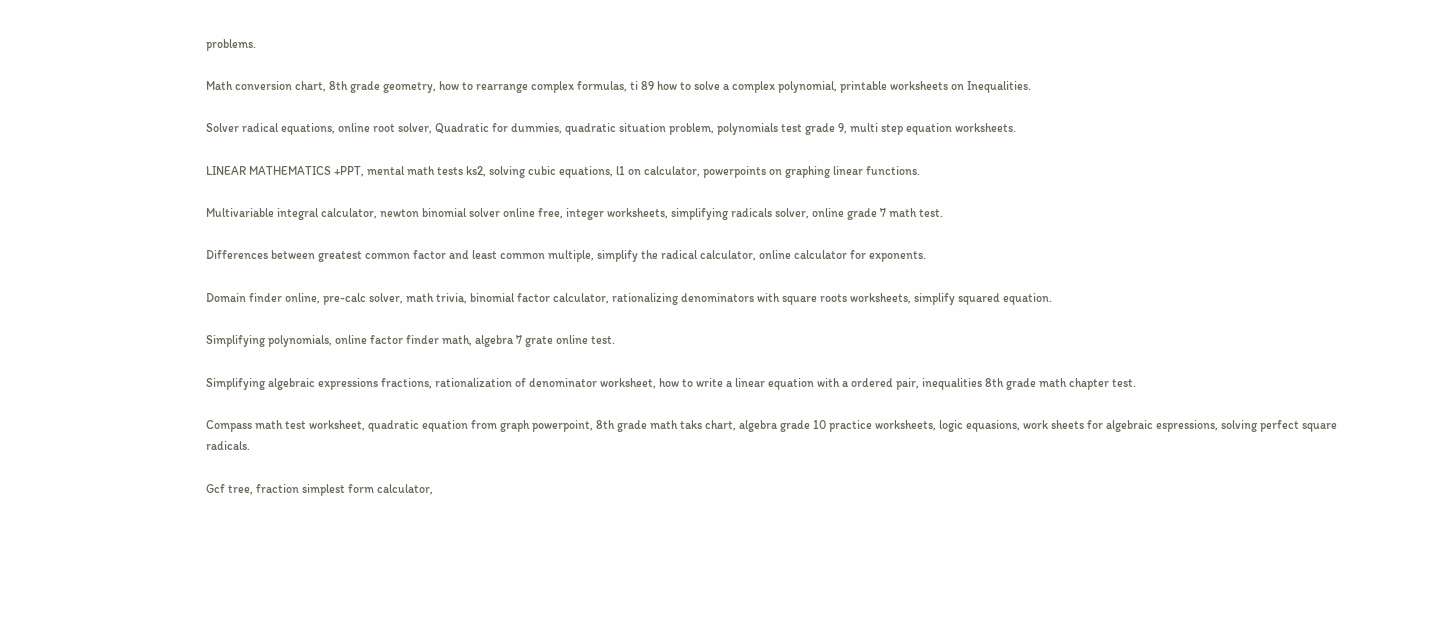problems.

Math conversion chart, 8th grade geometry, how to rearrange complex formulas, ti 89 how to solve a complex polynomial, printable worksheets on Inequalities.

Solver radical equations, online root solver, Quadratic for dummies, quadratic situation problem, polynomials test grade 9, multi step equation worksheets.

LINEAR MATHEMATICS +PPT, mental math tests ks2, solving cubic equations, l1 on calculator, powerpoints on graphing linear functions.

Multivariable integral calculator, newton binomial solver online free, integer worksheets, simplifying radicals solver, online grade 7 math test.

Differences between greatest common factor and least common multiple, simplify the radical calculator, online calculator for exponents.

Domain finder online, pre-calc solver, math trivia, binomial factor calculator, rationalizing denominators with square roots worksheets, simplify squared equation.

Simplifying polynomials, online factor finder math, algebra 7 grate online test.

Simplifying algebraic expressions fractions, rationalization of denominator worksheet, how to write a linear equation with a ordered pair, inequalities 8th grade math chapter test.

Compass math test worksheet, quadratic equation from graph powerpoint, 8th grade math taks chart, algebra grade 10 practice worksheets, logic equasions, work sheets for algebraic espressions, solving perfect square radicals.

Gcf tree, fraction simplest form calculator,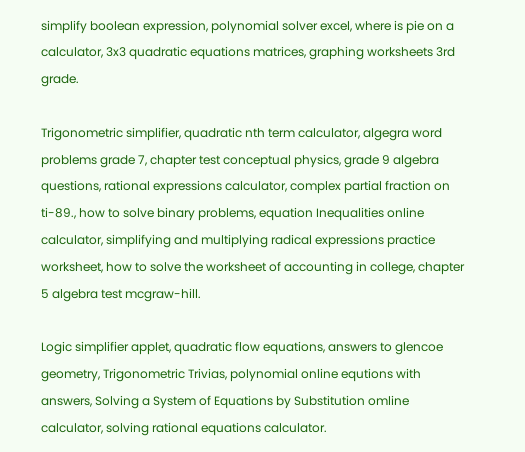simplify boolean expression, polynomial solver excel, where is pie on a calculator, 3x3 quadratic equations matrices, graphing worksheets 3rd grade.

Trigonometric simplifier, quadratic nth term calculator, algegra word problems grade 7, chapter test conceptual physics, grade 9 algebra questions, rational expressions calculator, complex partial fraction on ti-89., how to solve binary problems, equation Inequalities online calculator, simplifying and multiplying radical expressions practice worksheet, how to solve the worksheet of accounting in college, chapter 5 algebra test mcgraw-hill.

Logic simplifier applet, quadratic flow equations, answers to glencoe geometry, Trigonometric Trivias, polynomial online equtions with answers, Solving a System of Equations by Substitution omline calculator, solving rational equations calculator.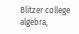Blitzer college algebra,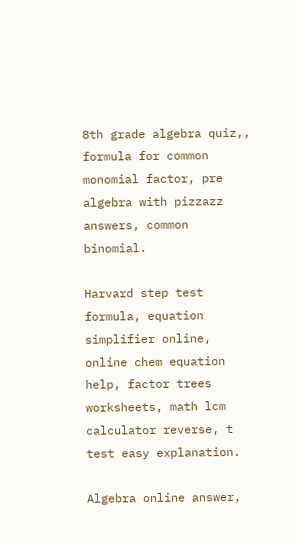8th grade algebra quiz,, formula for common monomial factor, pre algebra with pizzazz answers, common binomial.

Harvard step test formula, equation simplifier online, online chem equation help, factor trees worksheets, math lcm calculator reverse, t test easy explanation.

Algebra online answer,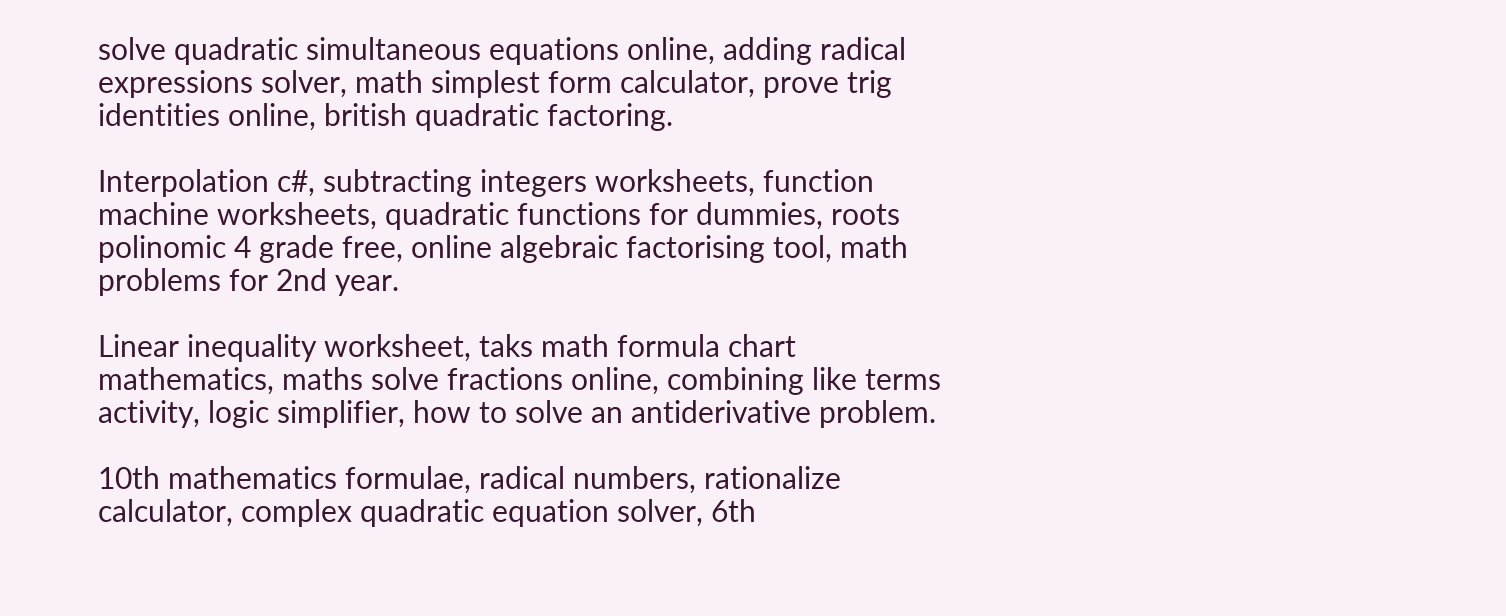solve quadratic simultaneous equations online, adding radical expressions solver, math simplest form calculator, prove trig identities online, british quadratic factoring.

Interpolation c#, subtracting integers worksheets, function machine worksheets, quadratic functions for dummies, roots polinomic 4 grade free, online algebraic factorising tool, math problems for 2nd year.

Linear inequality worksheet, taks math formula chart mathematics, maths solve fractions online, combining like terms activity, logic simplifier, how to solve an antiderivative problem.

10th mathematics formulae, radical numbers, rationalize calculator, complex quadratic equation solver, 6th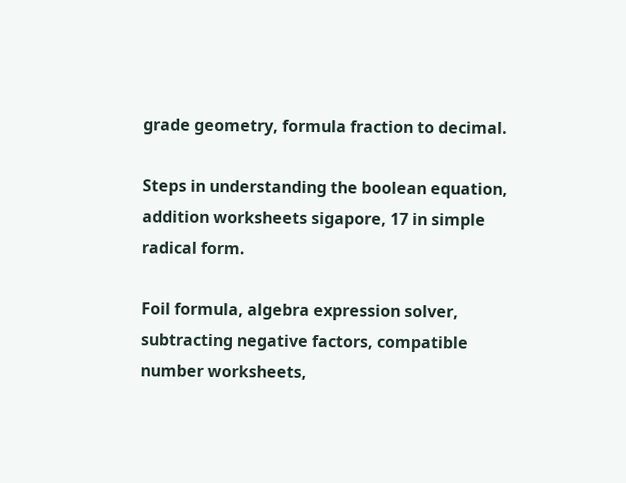grade geometry, formula fraction to decimal.

Steps in understanding the boolean equation, addition worksheets sigapore, 17 in simple radical form.

Foil formula, algebra expression solver, subtracting negative factors, compatible number worksheets,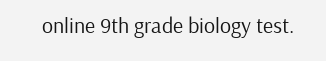online 9th grade biology test.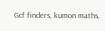Gcf finders, kumon maths,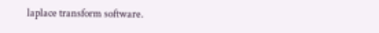laplace transform software.